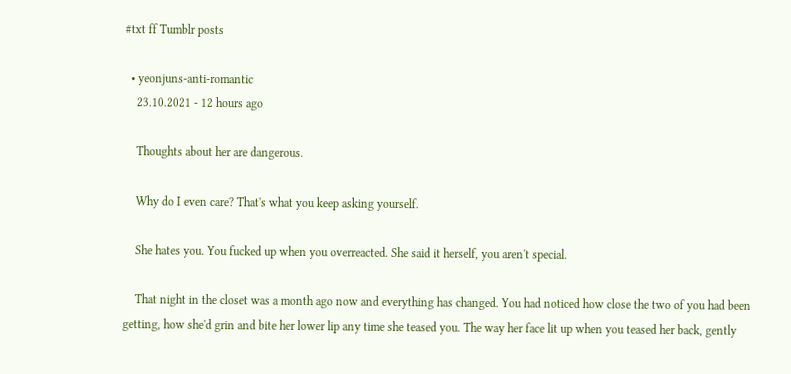#txt ff Tumblr posts

  • yeonjuns-anti-romantic
    23.10.2021 - 12 hours ago

    Thoughts about her are dangerous.

    Why do I even care? That's what you keep asking yourself.

    She hates you. You fucked up when you overreacted. She said it herself, you aren't special.

    That night in the closet was a month ago now and everything has changed. You had noticed how close the two of you had been getting, how she'd grin and bite her lower lip any time she teased you. The way her face lit up when you teased her back, gently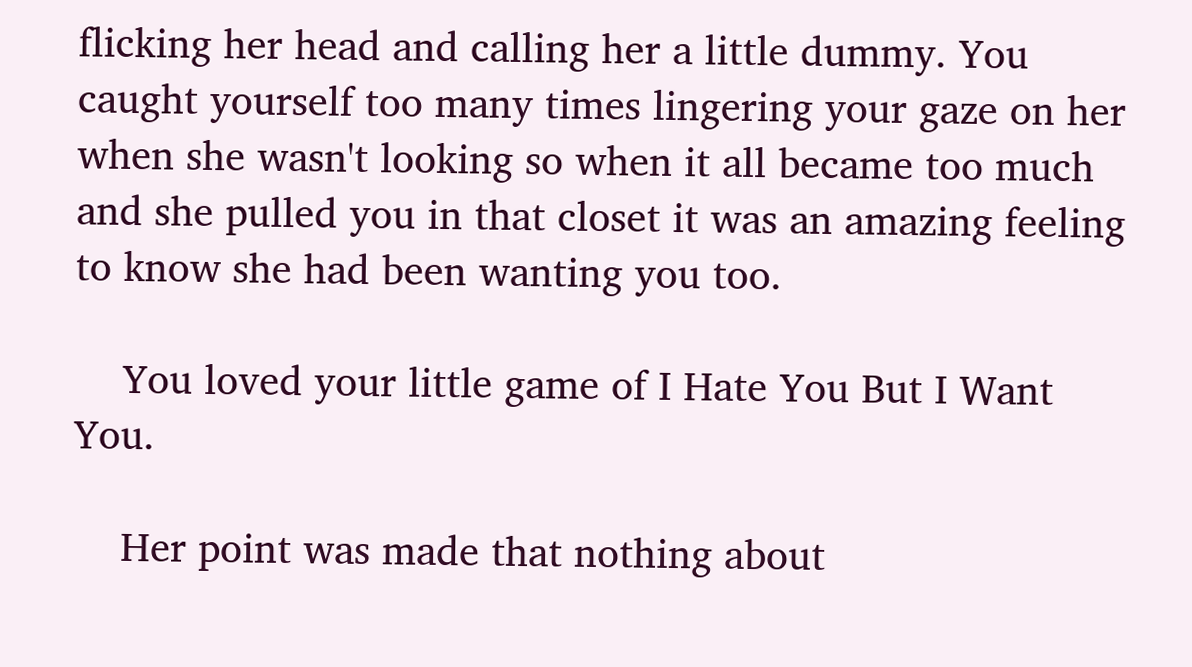flicking her head and calling her a little dummy. You caught yourself too many times lingering your gaze on her when she wasn't looking so when it all became too much and she pulled you in that closet it was an amazing feeling to know she had been wanting you too.

    You loved your little game of I Hate You But I Want You.

    Her point was made that nothing about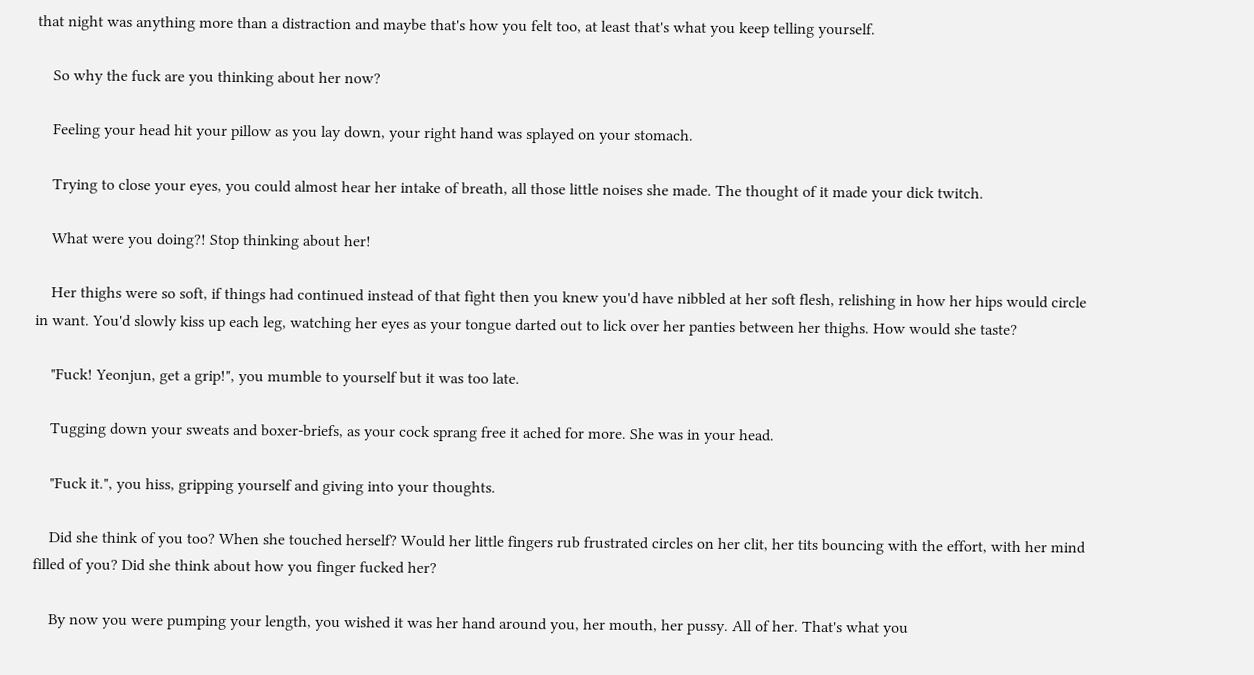that night was anything more than a distraction and maybe that's how you felt too, at least that's what you keep telling yourself.

    So why the fuck are you thinking about her now?

    Feeling your head hit your pillow as you lay down, your right hand was splayed on your stomach.

    Trying to close your eyes, you could almost hear her intake of breath, all those little noises she made. The thought of it made your dick twitch.

    What were you doing?! Stop thinking about her!

    Her thighs were so soft, if things had continued instead of that fight then you knew you'd have nibbled at her soft flesh, relishing in how her hips would circle in want. You'd slowly kiss up each leg, watching her eyes as your tongue darted out to lick over her panties between her thighs. How would she taste?

    "Fuck! Yeonjun, get a grip!", you mumble to yourself but it was too late.

    Tugging down your sweats and boxer-briefs, as your cock sprang free it ached for more. She was in your head.

    "Fuck it.", you hiss, gripping yourself and giving into your thoughts.

    Did she think of you too? When she touched herself? Would her little fingers rub frustrated circles on her clit, her tits bouncing with the effort, with her mind filled of you? Did she think about how you finger fucked her?

    By now you were pumping your length, you wished it was her hand around you, her mouth, her pussy. All of her. That's what you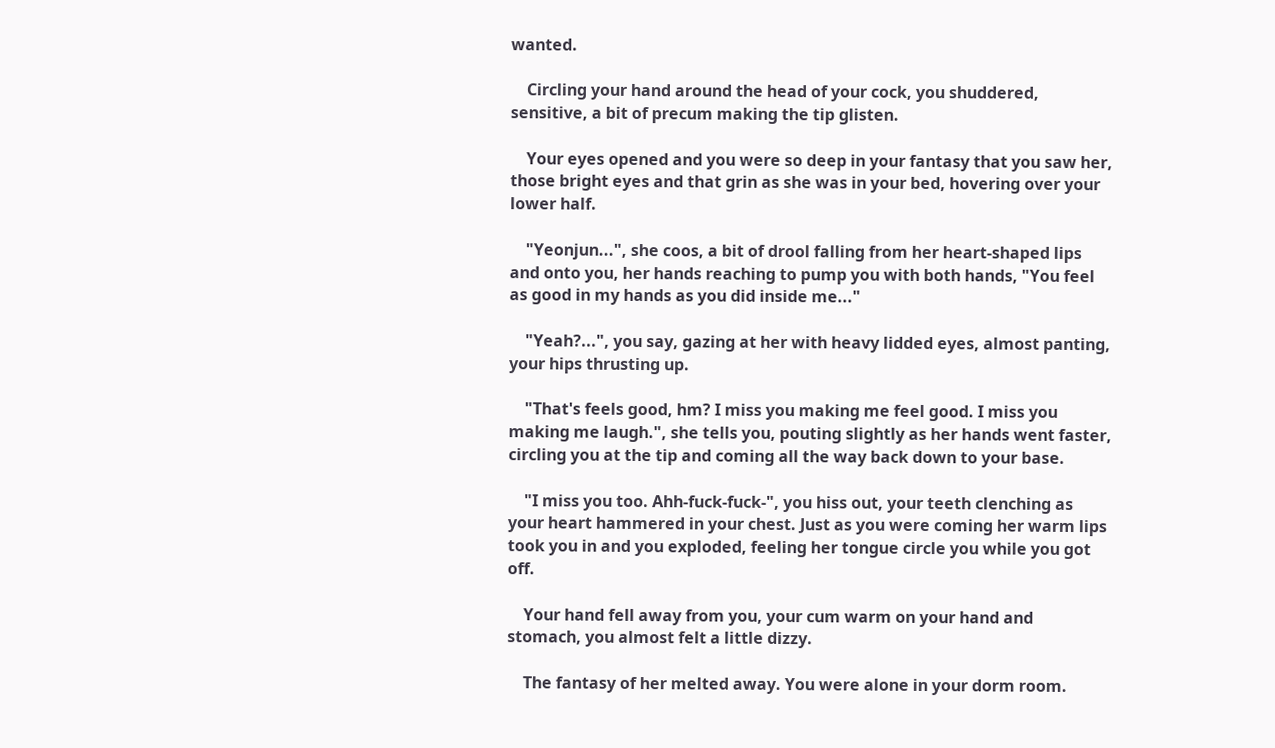wanted.

    Circling your hand around the head of your cock, you shuddered, sensitive, a bit of precum making the tip glisten.

    Your eyes opened and you were so deep in your fantasy that you saw her, those bright eyes and that grin as she was in your bed, hovering over your lower half.

    "Yeonjun...", she coos, a bit of drool falling from her heart-shaped lips and onto you, her hands reaching to pump you with both hands, "You feel as good in my hands as you did inside me..."

    "Yeah?...", you say, gazing at her with heavy lidded eyes, almost panting, your hips thrusting up.

    "That's feels good, hm? I miss you making me feel good. I miss you making me laugh.", she tells you, pouting slightly as her hands went faster, circling you at the tip and coming all the way back down to your base.

    "I miss you too. Ahh-fuck-fuck-", you hiss out, your teeth clenching as your heart hammered in your chest. Just as you were coming her warm lips took you in and you exploded, feeling her tongue circle you while you got off.

    Your hand fell away from you, your cum warm on your hand and stomach, you almost felt a little dizzy.

    The fantasy of her melted away. You were alone in your dorm room.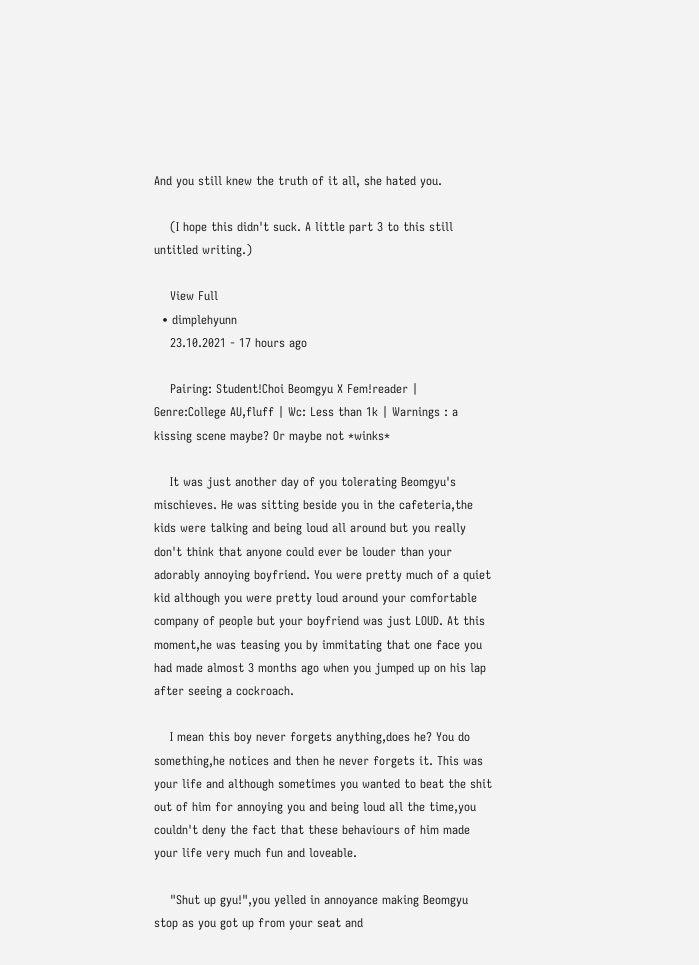And you still knew the truth of it all, she hated you.

    (I hope this didn't suck. A little part 3 to this still untitled writing.)

    View Full
  • dimplehyunn
    23.10.2021 - 17 hours ago

    Pairing: Student!Choi Beomgyu X Fem!reader | Genre:College AU,fluff | Wc: Less than 1k | Warnings : a kissing scene maybe? Or maybe not *winks*

    It was just another day of you tolerating Beomgyu's mischieves. He was sitting beside you in the cafeteria,the kids were talking and being loud all around but you really don't think that anyone could ever be louder than your adorably annoying boyfriend. You were pretty much of a quiet kid although you were pretty loud around your comfortable company of people but your boyfriend was just LOUD. At this moment,he was teasing you by immitating that one face you had made almost 3 months ago when you jumped up on his lap after seeing a cockroach.

    I mean this boy never forgets anything,does he? You do something,he notices and then he never forgets it. This was your life and although sometimes you wanted to beat the shit out of him for annoying you and being loud all the time,you couldn't deny the fact that these behaviours of him made your life very much fun and loveable.

    "Shut up gyu!",you yelled in annoyance making Beomgyu stop as you got up from your seat and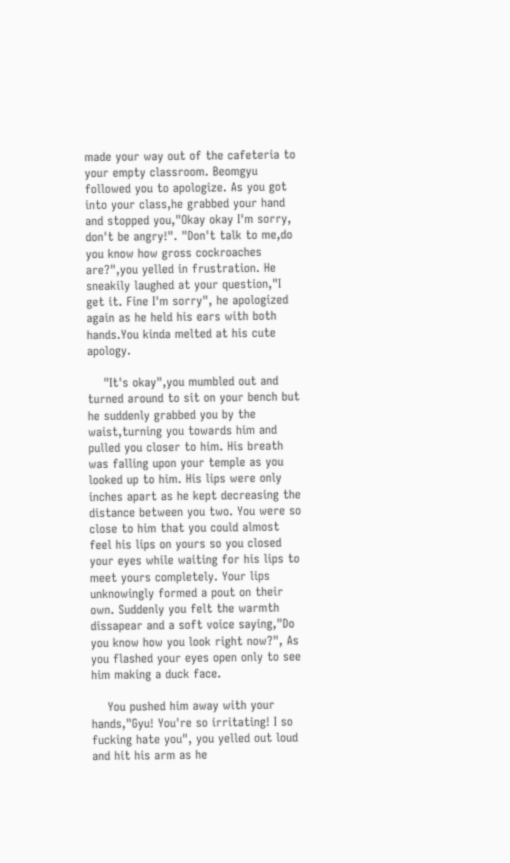made your way out of the cafeteria to your empty classroom. Beomgyu followed you to apologize. As you got into your class,he grabbed your hand and stopped you,"Okay okay I'm sorry, don't be angry!". "Don't talk to me,do you know how gross cockroaches are?",you yelled in frustration. He sneakily laughed at your question,"I get it. Fine I'm sorry", he apologized again as he held his ears with both hands.You kinda melted at his cute apology.

    "It's okay",you mumbled out and turned around to sit on your bench but he suddenly grabbed you by the waist,turning you towards him and pulled you closer to him. His breath was falling upon your temple as you looked up to him. His lips were only inches apart as he kept decreasing the distance between you two. You were so close to him that you could almost feel his lips on yours so you closed your eyes while waiting for his lips to meet yours completely. Your lips unknowingly formed a pout on their own. Suddenly you felt the warmth dissapear and a soft voice saying,"Do you know how you look right now?", As you flashed your eyes open only to see him making a duck face.

    You pushed him away with your hands,"Gyu! You're so irritating! I so fucking hate you", you yelled out loud and hit his arm as he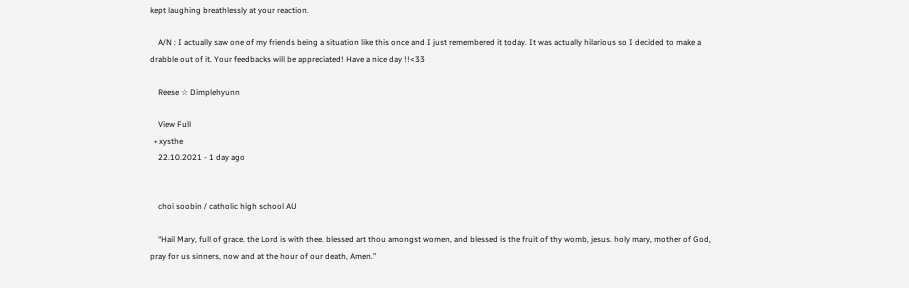kept laughing breathlessly at your reaction.

    A/N : I actually saw one of my friends being a situation like this once and I just remembered it today. It was actually hilarious so I decided to make a drabble out of it. Your feedbacks will be appreciated! Have a nice day !!<33

    Reese ☆ Dimplehyunn

    View Full
  • xysthe
    22.10.2021 - 1 day ago


    choi soobin / catholic high school AU

    “Hail Mary, full of grace. the Lord is with thee. blessed art thou amongst women, and blessed is the fruit of thy womb, jesus. holy mary, mother of God, pray for us sinners, now and at the hour of our death, Amen.”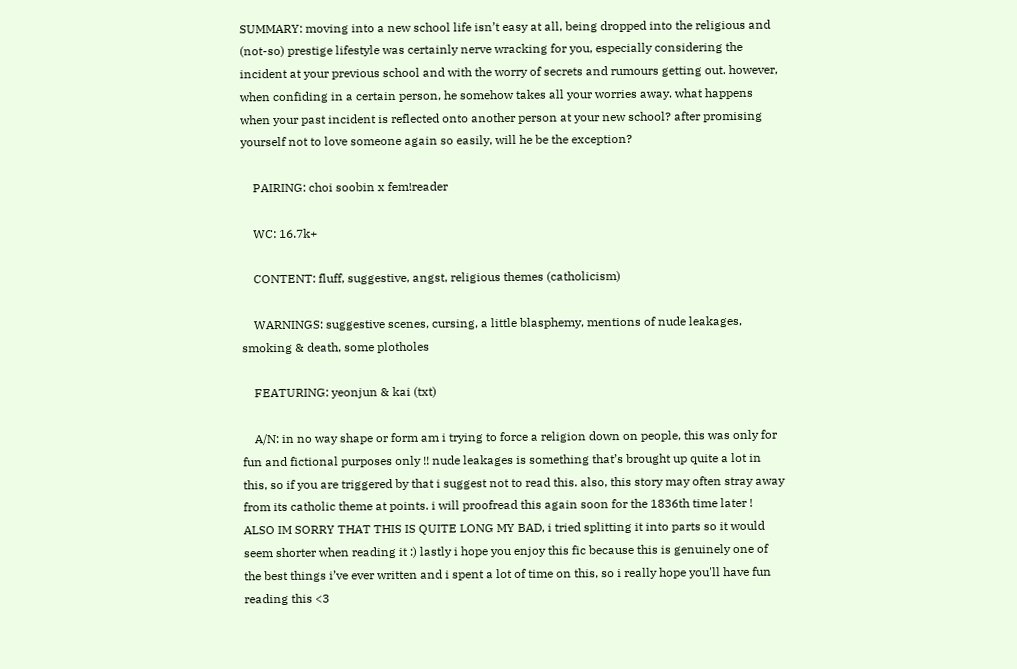SUMMARY: moving into a new school life isn’t easy at all, being dropped into the religious and (not-so) prestige lifestyle was certainly nerve wracking for you, especially considering the incident at your previous school and with the worry of secrets and rumours getting out. however, when confiding in a certain person, he somehow takes all your worries away. what happens when your past incident is reflected onto another person at your new school? after promising yourself not to love someone again so easily, will he be the exception?

    PAIRING: choi soobin x fem!reader

    WC: 16.7k+

    CONTENT: fluff, suggestive, angst, religious themes (catholicism)

    WARNINGS: suggestive scenes, cursing, a little blasphemy, mentions of nude leakages, smoking & death, some plotholes

    FEATURING: yeonjun & kai (txt)

    A/N: in no way shape or form am i trying to force a religion down on people, this was only for fun and fictional purposes only !! nude leakages is something that’s brought up quite a lot in this, so if you are triggered by that i suggest not to read this. also, this story may often stray away from its catholic theme at points. i will proofread this again soon for the 1836th time later ! ALSO IM SORRY THAT THIS IS QUITE LONG MY BAD, i tried splitting it into parts so it would seem shorter when reading it :) lastly i hope you enjoy this fic because this is genuinely one of the best things i’ve ever written and i spent a lot of time on this, so i really hope you'll have fun reading this <3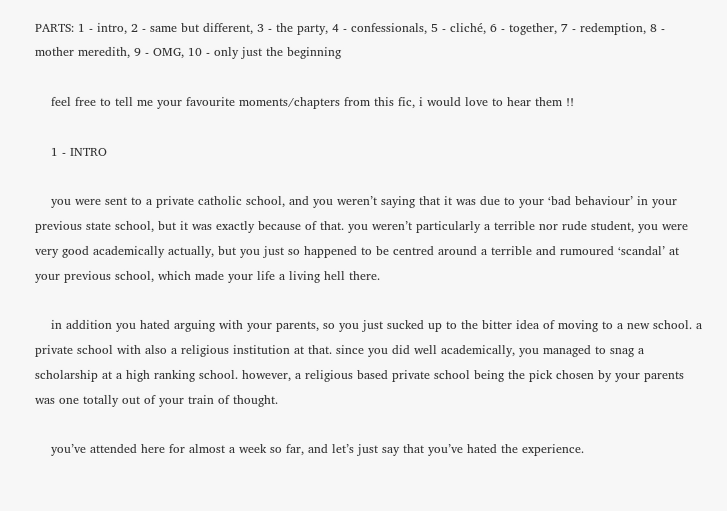PARTS: 1 - intro, 2 - same but different, 3 - the party, 4 - confessionals, 5 - cliché, 6 - together, 7 - redemption, 8 - mother meredith, 9 - OMG, 10 - only just the beginning

    feel free to tell me your favourite moments/chapters from this fic, i would love to hear them !!

    1 - INTRO

    you were sent to a private catholic school, and you weren’t saying that it was due to your ‘bad behaviour’ in your previous state school, but it was exactly because of that. you weren’t particularly a terrible nor rude student, you were very good academically actually, but you just so happened to be centred around a terrible and rumoured ‘scandal’ at your previous school, which made your life a living hell there.

    in addition you hated arguing with your parents, so you just sucked up to the bitter idea of moving to a new school. a private school with also a religious institution at that. since you did well academically, you managed to snag a scholarship at a high ranking school. however, a religious based private school being the pick chosen by your parents was one totally out of your train of thought.

    you’ve attended here for almost a week so far, and let’s just say that you’ve hated the experience.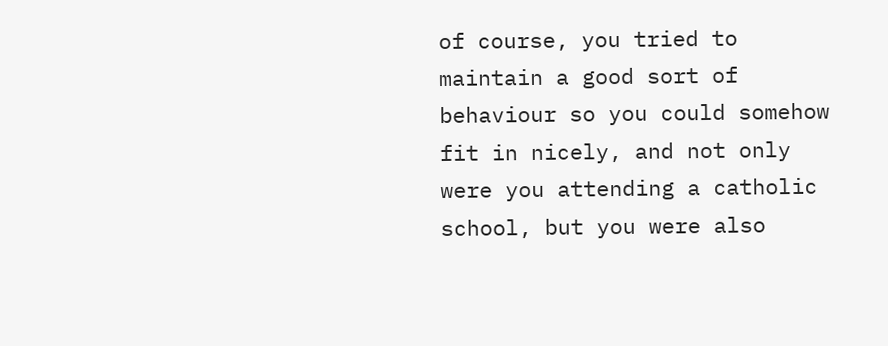of course, you tried to maintain a good sort of behaviour so you could somehow fit in nicely, and not only were you attending a catholic school, but you were also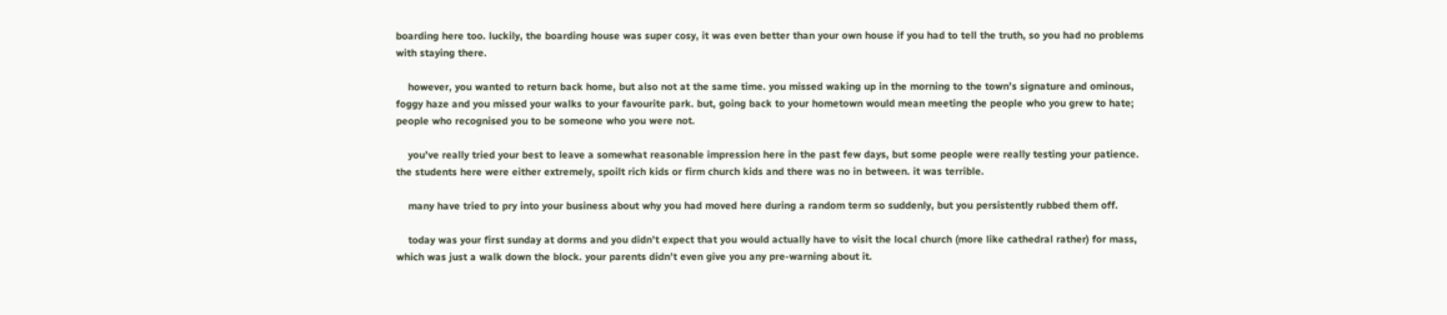boarding here too. luckily, the boarding house was super cosy, it was even better than your own house if you had to tell the truth, so you had no problems with staying there.

    however, you wanted to return back home, but also not at the same time. you missed waking up in the morning to the town’s signature and ominous, foggy haze and you missed your walks to your favourite park. but, going back to your hometown would mean meeting the people who you grew to hate; people who recognised you to be someone who you were not.

    you’ve really tried your best to leave a somewhat reasonable impression here in the past few days, but some people were really testing your patience. the students here were either extremely, spoilt rich kids or firm church kids and there was no in between. it was terrible.

    many have tried to pry into your business about why you had moved here during a random term so suddenly, but you persistently rubbed them off.

    today was your first sunday at dorms and you didn’t expect that you would actually have to visit the local church (more like cathedral rather) for mass, which was just a walk down the block. your parents didn’t even give you any pre-warning about it.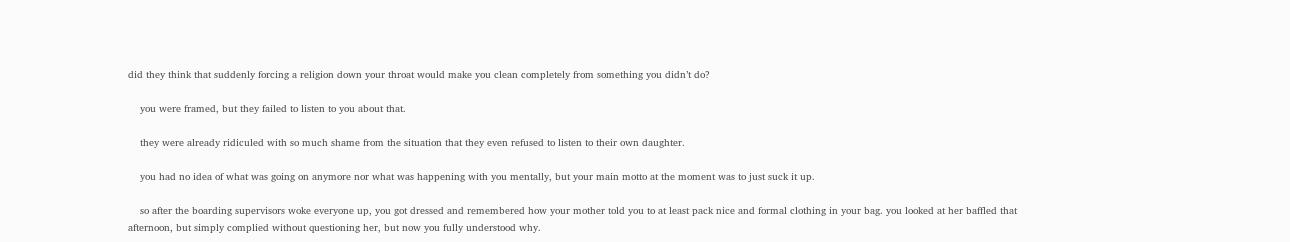did they think that suddenly forcing a religion down your throat would make you clean completely from something you didn’t do?

    you were framed, but they failed to listen to you about that.

    they were already ridiculed with so much shame from the situation that they even refused to listen to their own daughter.

    you had no idea of what was going on anymore nor what was happening with you mentally, but your main motto at the moment was to just suck it up.

    so after the boarding supervisors woke everyone up, you got dressed and remembered how your mother told you to at least pack nice and formal clothing in your bag. you looked at her baffled that afternoon, but simply complied without questioning her, but now you fully understood why.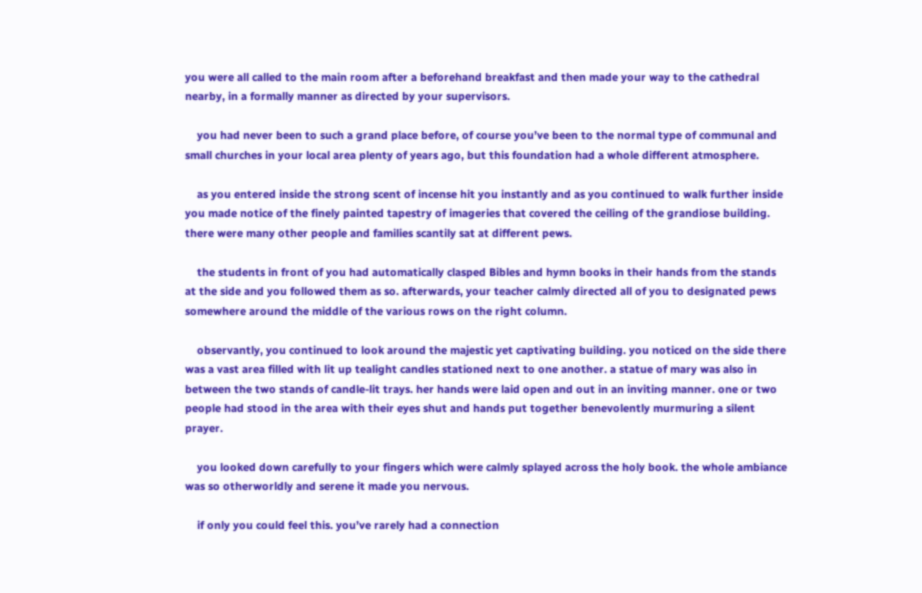you were all called to the main room after a beforehand breakfast and then made your way to the cathedral nearby, in a formally manner as directed by your supervisors.

    you had never been to such a grand place before, of course you’ve been to the normal type of communal and small churches in your local area plenty of years ago, but this foundation had a whole different atmosphere.

    as you entered inside the strong scent of incense hit you instantly and as you continued to walk further inside you made notice of the finely painted tapestry of imageries that covered the ceiling of the grandiose building. there were many other people and families scantily sat at different pews.

    the students in front of you had automatically clasped Bibles and hymn books in their hands from the stands at the side and you followed them as so. afterwards, your teacher calmly directed all of you to designated pews somewhere around the middle of the various rows on the right column.

    observantly, you continued to look around the majestic yet captivating building. you noticed on the side there was a vast area filled with lit up tealight candles stationed next to one another. a statue of mary was also in between the two stands of candle-lit trays. her hands were laid open and out in an inviting manner. one or two people had stood in the area with their eyes shut and hands put together benevolently murmuring a silent prayer.

    you looked down carefully to your fingers which were calmly splayed across the holy book. the whole ambiance was so otherworldly and serene it made you nervous.

    if only you could feel this. you’ve rarely had a connection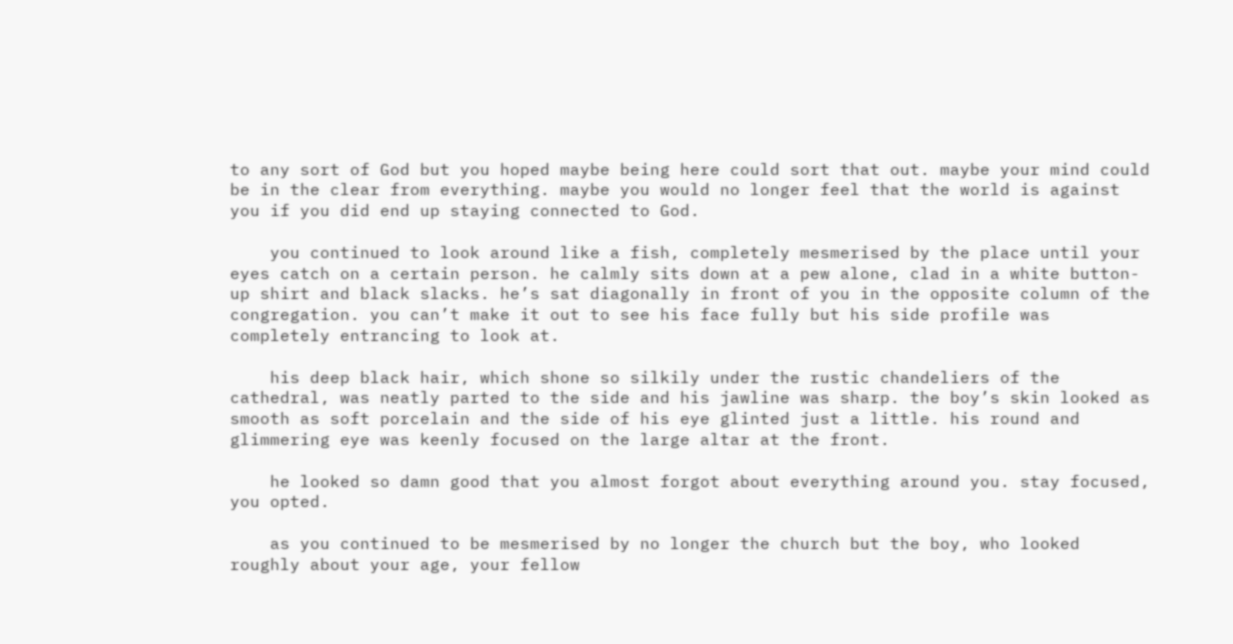to any sort of God but you hoped maybe being here could sort that out. maybe your mind could be in the clear from everything. maybe you would no longer feel that the world is against you if you did end up staying connected to God.

    you continued to look around like a fish, completely mesmerised by the place until your eyes catch on a certain person. he calmly sits down at a pew alone, clad in a white button-up shirt and black slacks. he’s sat diagonally in front of you in the opposite column of the congregation. you can’t make it out to see his face fully but his side profile was completely entrancing to look at.

    his deep black hair, which shone so silkily under the rustic chandeliers of the cathedral, was neatly parted to the side and his jawline was sharp. the boy’s skin looked as smooth as soft porcelain and the side of his eye glinted just a little. his round and glimmering eye was keenly focused on the large altar at the front.

    he looked so damn good that you almost forgot about everything around you. stay focused, you opted.

    as you continued to be mesmerised by no longer the church but the boy, who looked roughly about your age, your fellow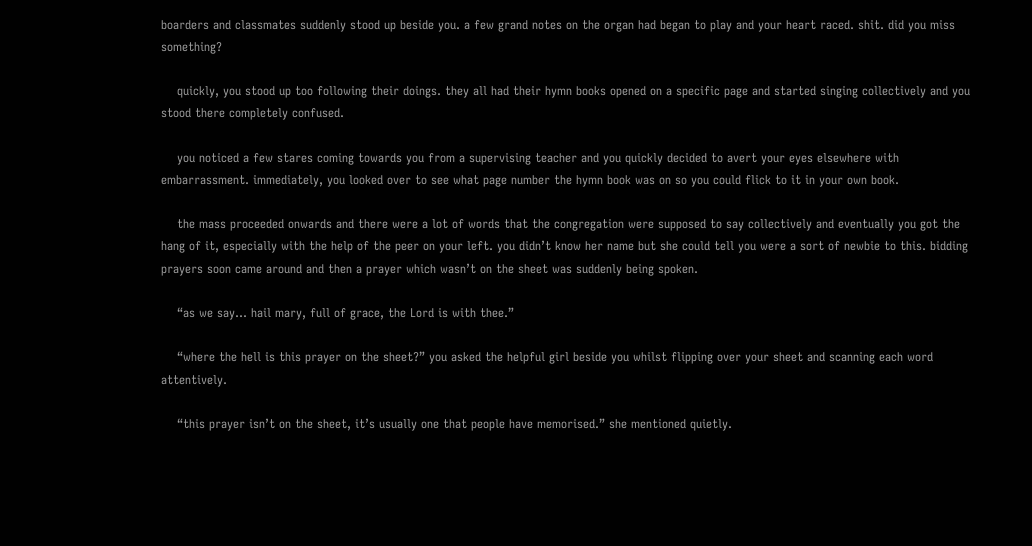boarders and classmates suddenly stood up beside you. a few grand notes on the organ had began to play and your heart raced. shit. did you miss something?

    quickly, you stood up too following their doings. they all had their hymn books opened on a specific page and started singing collectively and you stood there completely confused.

    you noticed a few stares coming towards you from a supervising teacher and you quickly decided to avert your eyes elsewhere with embarrassment. immediately, you looked over to see what page number the hymn book was on so you could flick to it in your own book.

    the mass proceeded onwards and there were a lot of words that the congregation were supposed to say collectively and eventually you got the hang of it, especially with the help of the peer on your left. you didn’t know her name but she could tell you were a sort of newbie to this. bidding prayers soon came around and then a prayer which wasn’t on the sheet was suddenly being spoken.

    “as we say… hail mary, full of grace, the Lord is with thee.”

    “where the hell is this prayer on the sheet?” you asked the helpful girl beside you whilst flipping over your sheet and scanning each word attentively.

    “this prayer isn’t on the sheet, it’s usually one that people have memorised.” she mentioned quietly.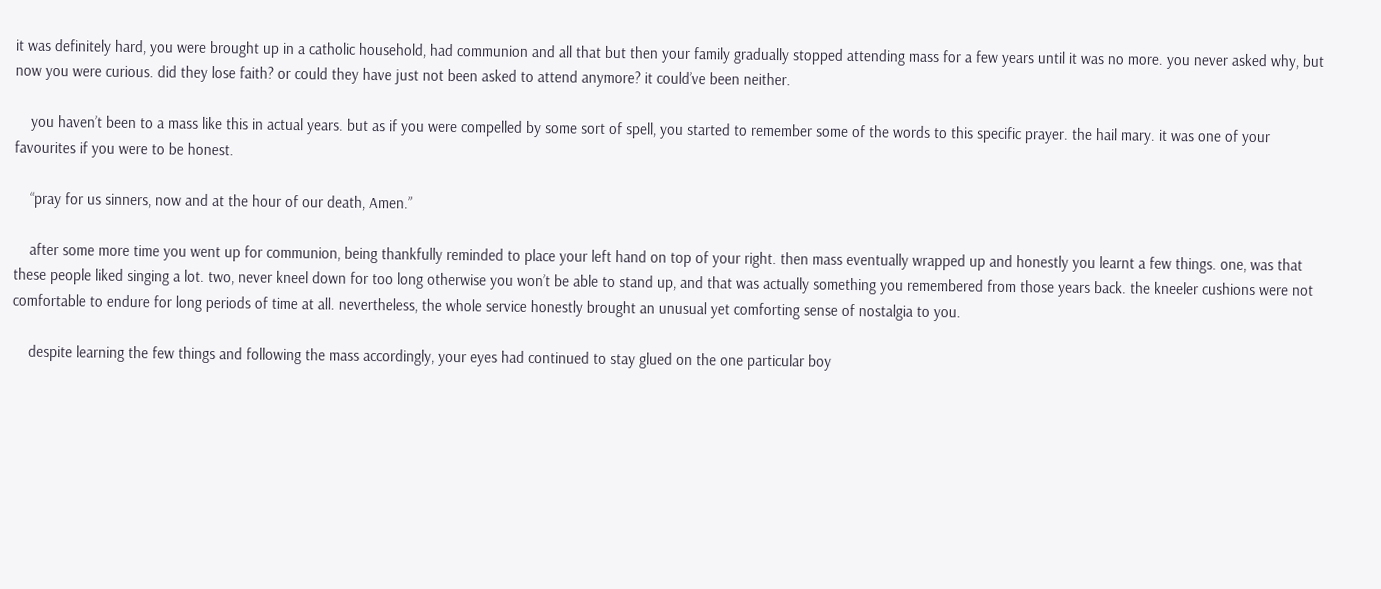it was definitely hard, you were brought up in a catholic household, had communion and all that but then your family gradually stopped attending mass for a few years until it was no more. you never asked why, but now you were curious. did they lose faith? or could they have just not been asked to attend anymore? it could’ve been neither.

    you haven’t been to a mass like this in actual years. but as if you were compelled by some sort of spell, you started to remember some of the words to this specific prayer. the hail mary. it was one of your favourites if you were to be honest.

    “pray for us sinners, now and at the hour of our death, Amen.”

    after some more time you went up for communion, being thankfully reminded to place your left hand on top of your right. then mass eventually wrapped up and honestly you learnt a few things. one, was that these people liked singing a lot. two, never kneel down for too long otherwise you won’t be able to stand up, and that was actually something you remembered from those years back. the kneeler cushions were not comfortable to endure for long periods of time at all. nevertheless, the whole service honestly brought an unusual yet comforting sense of nostalgia to you.

    despite learning the few things and following the mass accordingly, your eyes had continued to stay glued on the one particular boy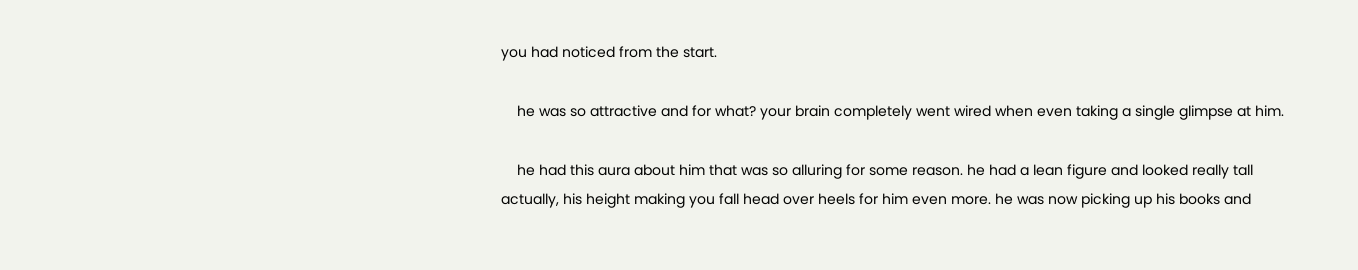you had noticed from the start.

    he was so attractive and for what? your brain completely went wired when even taking a single glimpse at him.

    he had this aura about him that was so alluring for some reason. he had a lean figure and looked really tall actually, his height making you fall head over heels for him even more. he was now picking up his books and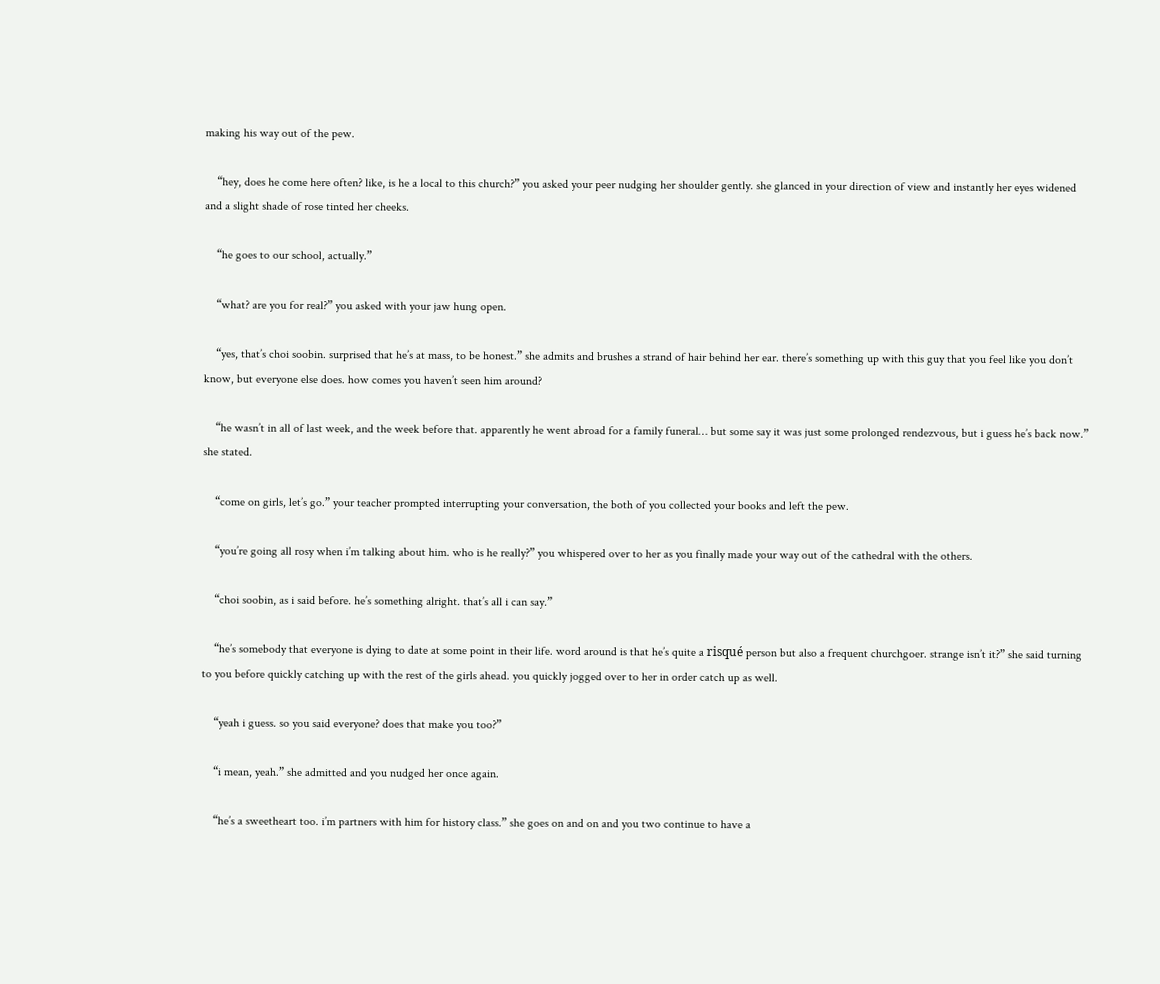making his way out of the pew.

    “hey, does he come here often? like, is he a local to this church?” you asked your peer nudging her shoulder gently. she glanced in your direction of view and instantly her eyes widened and a slight shade of rose tinted her cheeks.

    “he goes to our school, actually.”

    “what? are you for real?” you asked with your jaw hung open.

    “yes, that’s choi soobin. surprised that he’s at mass, to be honest.” she admits and brushes a strand of hair behind her ear. there’s something up with this guy that you feel like you don’t know, but everyone else does. how comes you haven’t seen him around?

    “he wasn’t in all of last week, and the week before that. apparently he went abroad for a family funeral… but some say it was just some prolonged rendezvous, but i guess he’s back now.” she stated.

    “come on girls, let’s go.” your teacher prompted interrupting your conversation, the both of you collected your books and left the pew.

    “you’re going all rosy when i’m talking about him. who is he really?” you whispered over to her as you finally made your way out of the cathedral with the others.

    “choi soobin, as i said before. he’s something alright. that’s all i can say.”

    “he’s somebody that everyone is dying to date at some point in their life. word around is that he’s quite a risqué person but also a frequent churchgoer. strange isn’t it?” she said turning to you before quickly catching up with the rest of the girls ahead. you quickly jogged over to her in order catch up as well.

    “yeah i guess. so you said everyone? does that make you too?”

    “i mean, yeah.” she admitted and you nudged her once again.

    “he’s a sweetheart too. i’m partners with him for history class.” she goes on and on and you two continue to have a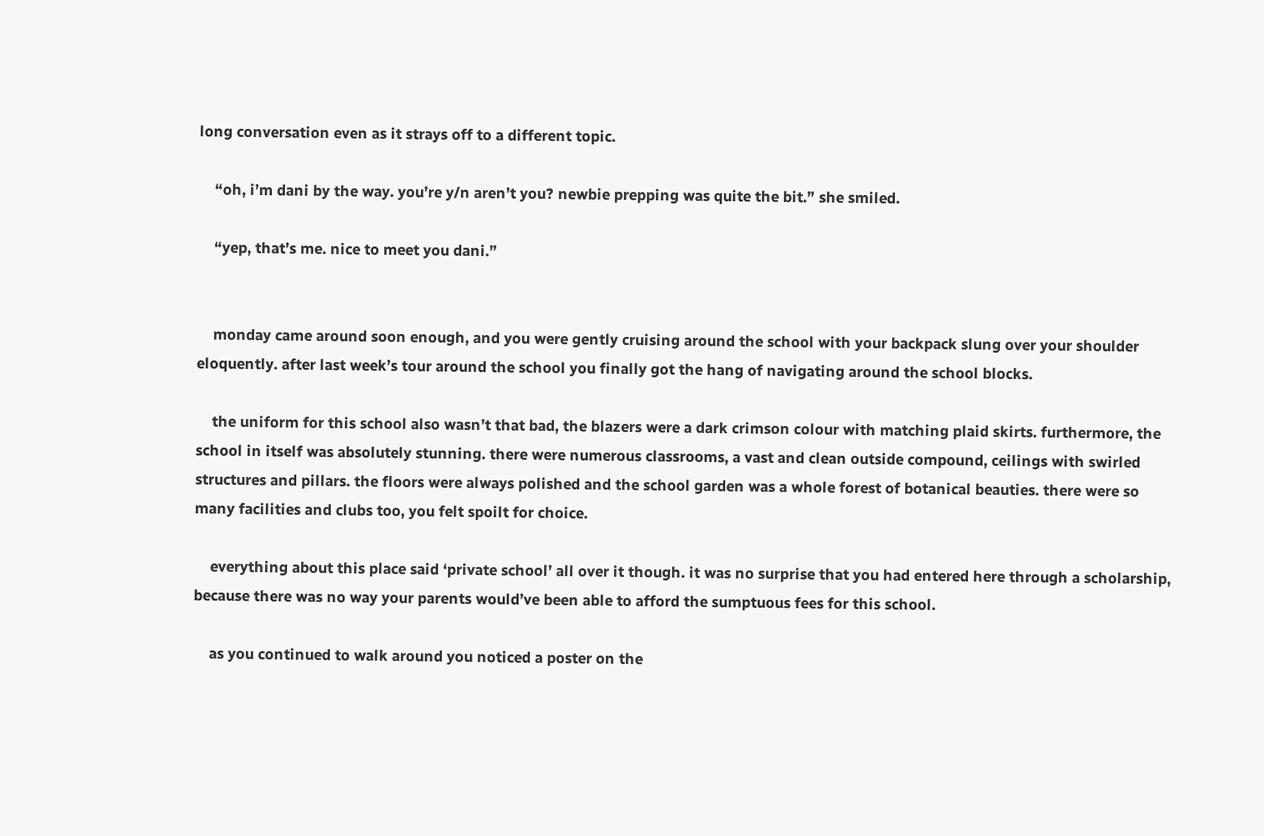long conversation even as it strays off to a different topic.

    “oh, i’m dani by the way. you’re y/n aren’t you? newbie prepping was quite the bit.” she smiled.

    “yep, that’s me. nice to meet you dani.”


    monday came around soon enough, and you were gently cruising around the school with your backpack slung over your shoulder eloquently. after last week’s tour around the school you finally got the hang of navigating around the school blocks.

    the uniform for this school also wasn’t that bad, the blazers were a dark crimson colour with matching plaid skirts. furthermore, the school in itself was absolutely stunning. there were numerous classrooms, a vast and clean outside compound, ceilings with swirled structures and pillars. the floors were always polished and the school garden was a whole forest of botanical beauties. there were so many facilities and clubs too, you felt spoilt for choice.

    everything about this place said ‘private school’ all over it though. it was no surprise that you had entered here through a scholarship, because there was no way your parents would’ve been able to afford the sumptuous fees for this school.

    as you continued to walk around you noticed a poster on the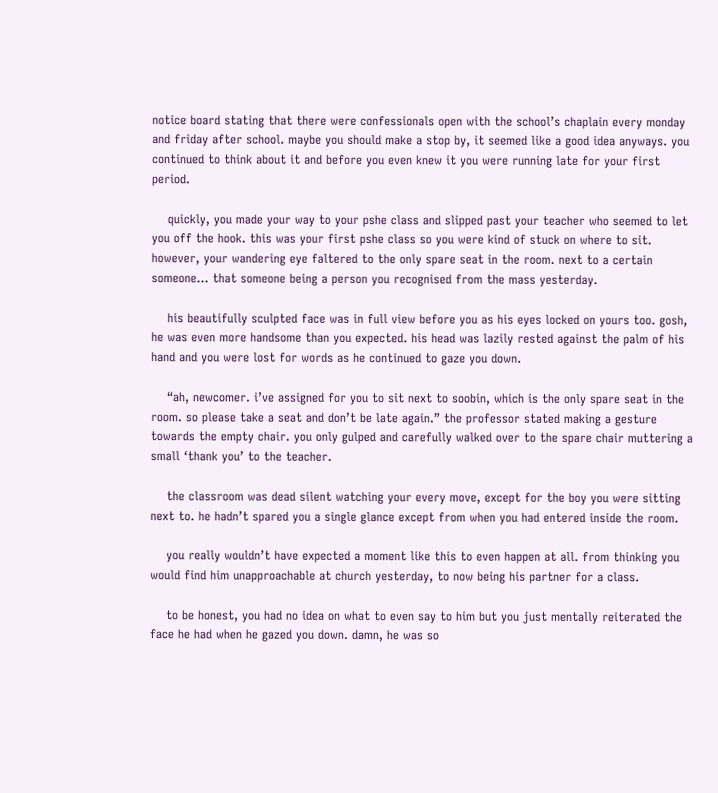notice board stating that there were confessionals open with the school’s chaplain every monday and friday after school. maybe you should make a stop by, it seemed like a good idea anyways. you continued to think about it and before you even knew it you were running late for your first period.

    quickly, you made your way to your pshe class and slipped past your teacher who seemed to let you off the hook. this was your first pshe class so you were kind of stuck on where to sit. however, your wandering eye faltered to the only spare seat in the room. next to a certain someone… that someone being a person you recognised from the mass yesterday.

    his beautifully sculpted face was in full view before you as his eyes locked on yours too. gosh, he was even more handsome than you expected. his head was lazily rested against the palm of his hand and you were lost for words as he continued to gaze you down.

    “ah, newcomer. i’ve assigned for you to sit next to soobin, which is the only spare seat in the room. so please take a seat and don’t be late again.” the professor stated making a gesture towards the empty chair. you only gulped and carefully walked over to the spare chair muttering a small ‘thank you’ to the teacher.

    the classroom was dead silent watching your every move, except for the boy you were sitting next to. he hadn’t spared you a single glance except from when you had entered inside the room.

    you really wouldn’t have expected a moment like this to even happen at all. from thinking you would find him unapproachable at church yesterday, to now being his partner for a class.

    to be honest, you had no idea on what to even say to him but you just mentally reiterated the face he had when he gazed you down. damn, he was so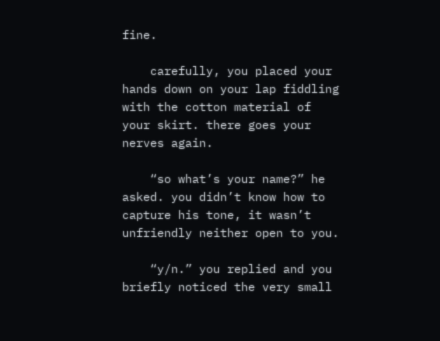fine.

    carefully, you placed your hands down on your lap fiddling with the cotton material of your skirt. there goes your nerves again.

    “so what’s your name?” he asked. you didn’t know how to capture his tone, it wasn’t unfriendly neither open to you.

    “y/n.” you replied and you briefly noticed the very small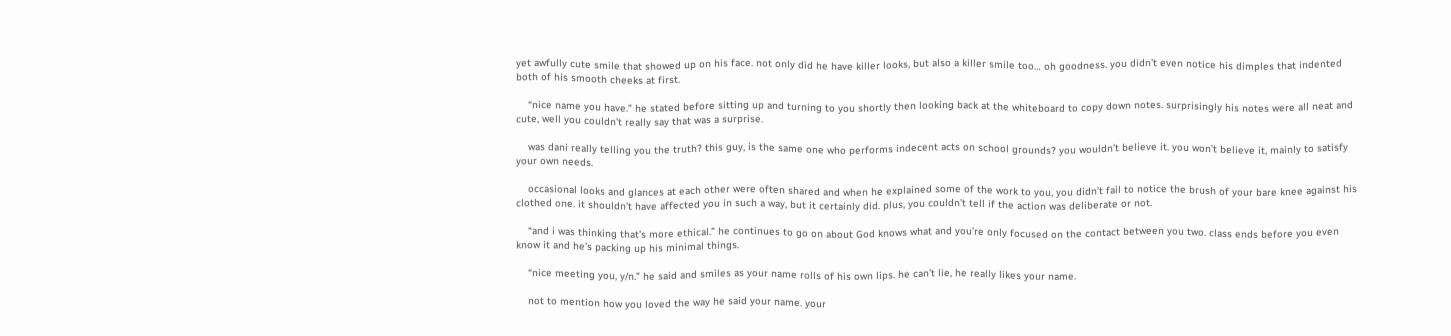yet awfully cute smile that showed up on his face. not only did he have killer looks, but also a killer smile too… oh goodness. you didn’t even notice his dimples that indented both of his smooth cheeks at first.

    “nice name you have.” he stated before sitting up and turning to you shortly then looking back at the whiteboard to copy down notes. surprisingly his notes were all neat and cute, well you couldn’t really say that was a surprise.

    was dani really telling you the truth? this guy, is the same one who performs indecent acts on school grounds? you wouldn’t believe it. you won’t believe it, mainly to satisfy your own needs.

    occasional looks and glances at each other were often shared and when he explained some of the work to you, you didn’t fail to notice the brush of your bare knee against his clothed one. it shouldn’t have affected you in such a way, but it certainly did. plus, you couldn’t tell if the action was deliberate or not.

    “and i was thinking that’s more ethical.” he continues to go on about God knows what and you’re only focused on the contact between you two. class ends before you even know it and he’s packing up his minimal things.

    “nice meeting you, y/n.” he said and smiles as your name rolls of his own lips. he can’t lie, he really likes your name.

    not to mention how you loved the way he said your name. your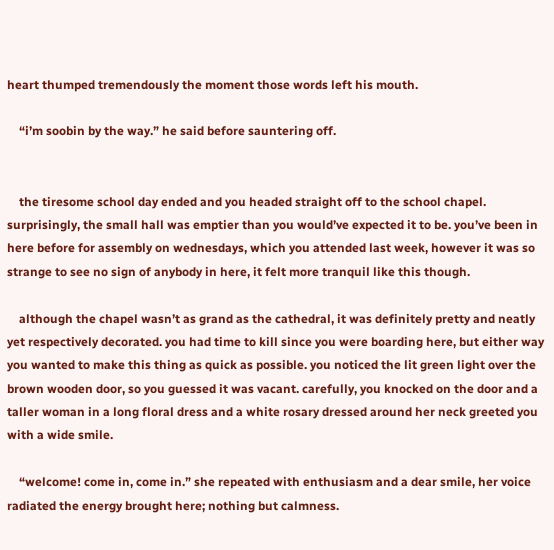heart thumped tremendously the moment those words left his mouth.

    “i’m soobin by the way.” he said before sauntering off.


    the tiresome school day ended and you headed straight off to the school chapel. surprisingly, the small hall was emptier than you would’ve expected it to be. you’ve been in here before for assembly on wednesdays, which you attended last week, however it was so strange to see no sign of anybody in here, it felt more tranquil like this though.

    although the chapel wasn’t as grand as the cathedral, it was definitely pretty and neatly yet respectively decorated. you had time to kill since you were boarding here, but either way you wanted to make this thing as quick as possible. you noticed the lit green light over the brown wooden door, so you guessed it was vacant. carefully, you knocked on the door and a taller woman in a long floral dress and a white rosary dressed around her neck greeted you with a wide smile.

    “welcome! come in, come in.” she repeated with enthusiasm and a dear smile, her voice radiated the energy brought here; nothing but calmness.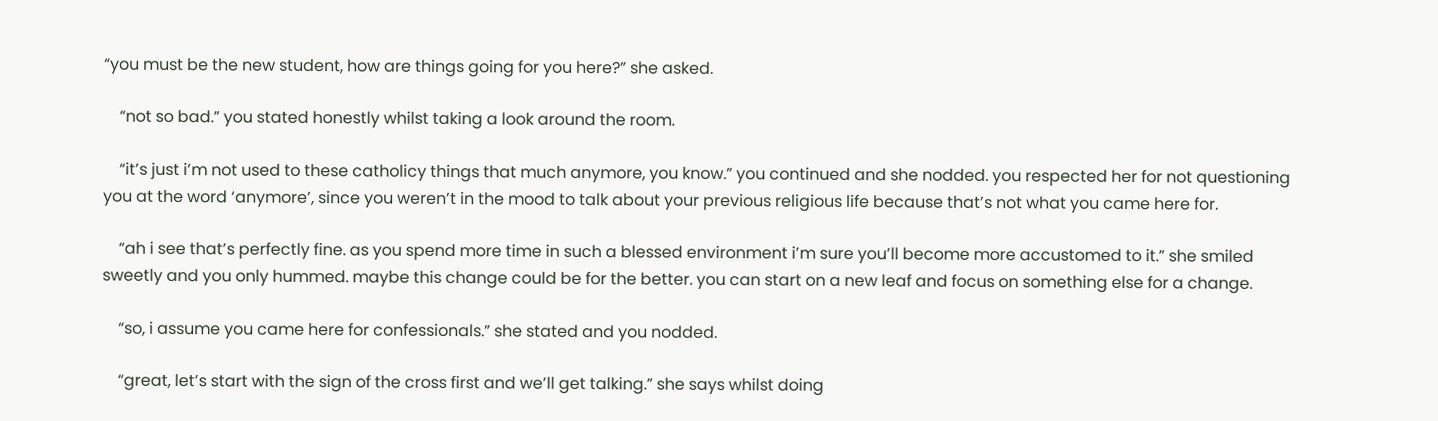“you must be the new student, how are things going for you here?” she asked.

    “not so bad.” you stated honestly whilst taking a look around the room.

    “it’s just i’m not used to these catholicy things that much anymore, you know.” you continued and she nodded. you respected her for not questioning you at the word ‘anymore’, since you weren’t in the mood to talk about your previous religious life because that’s not what you came here for.

    “ah i see that’s perfectly fine. as you spend more time in such a blessed environment i’m sure you’ll become more accustomed to it.” she smiled sweetly and you only hummed. maybe this change could be for the better. you can start on a new leaf and focus on something else for a change.

    “so, i assume you came here for confessionals.” she stated and you nodded.

    “great, let’s start with the sign of the cross first and we’ll get talking.” she says whilst doing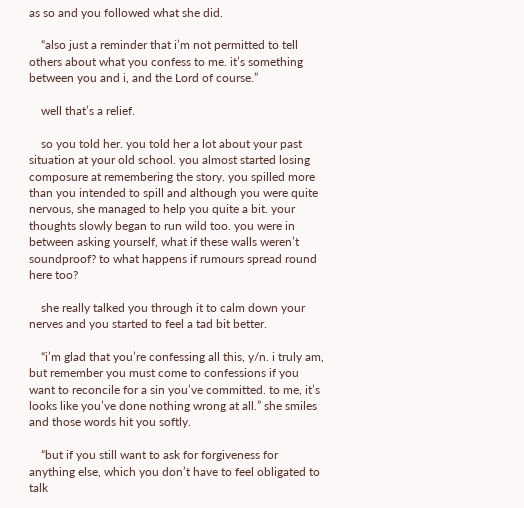as so and you followed what she did.

    “also just a reminder that i’m not permitted to tell others about what you confess to me. it’s something between you and i, and the Lord of course.”

    well that’s a relief.

    so you told her. you told her a lot about your past situation at your old school. you almost started losing composure at remembering the story. you spilled more than you intended to spill and although you were quite nervous, she managed to help you quite a bit. your thoughts slowly began to run wild too. you were in between asking yourself, what if these walls weren’t soundproof? to what happens if rumours spread round here too?

    she really talked you through it to calm down your nerves and you started to feel a tad bit better.

    “i’m glad that you’re confessing all this, y/n. i truly am, but remember you must come to confessions if you want to reconcile for a sin you’ve committed. to me, it’s looks like you’ve done nothing wrong at all.” she smiles and those words hit you softly.

    “but if you still want to ask for forgiveness for anything else, which you don’t have to feel obligated to talk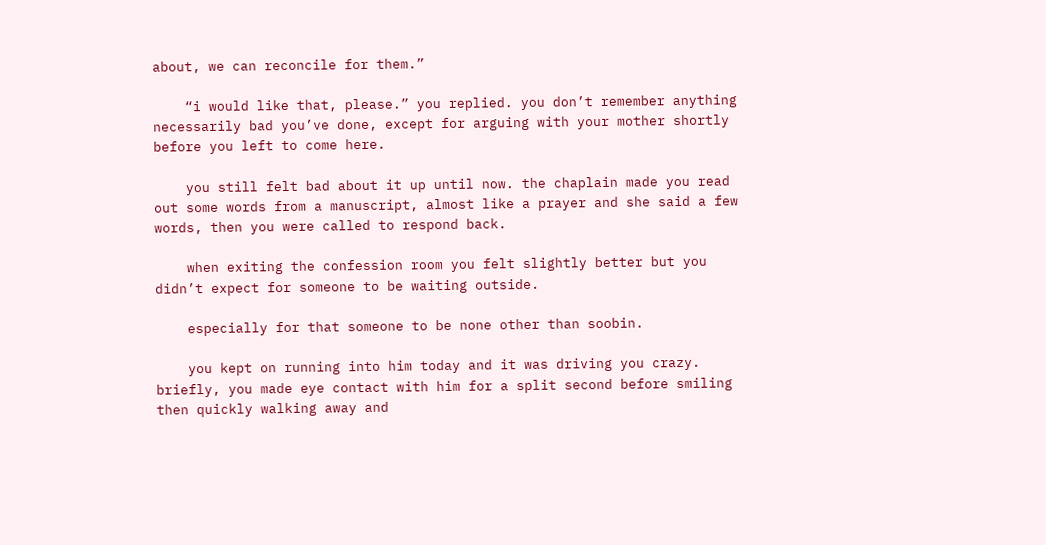about, we can reconcile for them.”

    “i would like that, please.” you replied. you don’t remember anything necessarily bad you’ve done, except for arguing with your mother shortly before you left to come here.

    you still felt bad about it up until now. the chaplain made you read out some words from a manuscript, almost like a prayer and she said a few words, then you were called to respond back.

    when exiting the confession room you felt slightly better but you didn’t expect for someone to be waiting outside.

    especially for that someone to be none other than soobin.

    you kept on running into him today and it was driving you crazy. briefly, you made eye contact with him for a split second before smiling then quickly walking away and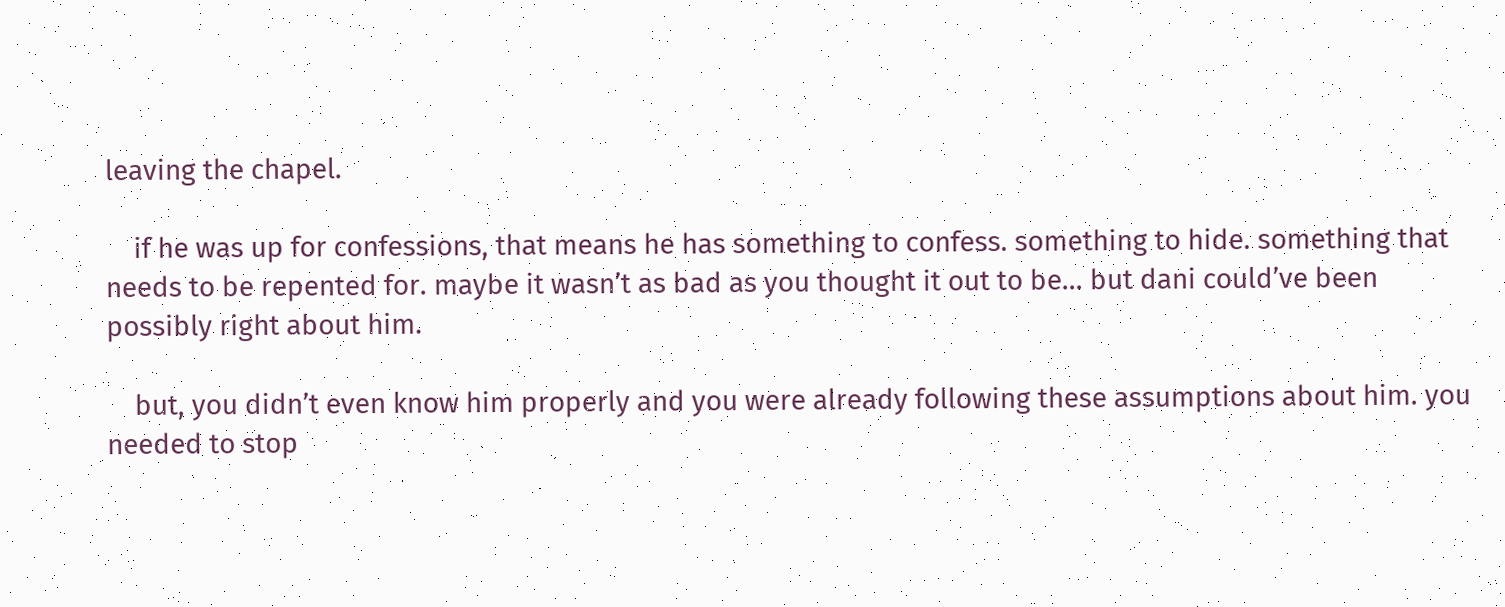leaving the chapel.

    if he was up for confessions, that means he has something to confess. something to hide. something that needs to be repented for. maybe it wasn’t as bad as you thought it out to be… but dani could’ve been possibly right about him.

    but, you didn’t even know him properly and you were already following these assumptions about him. you needed to stop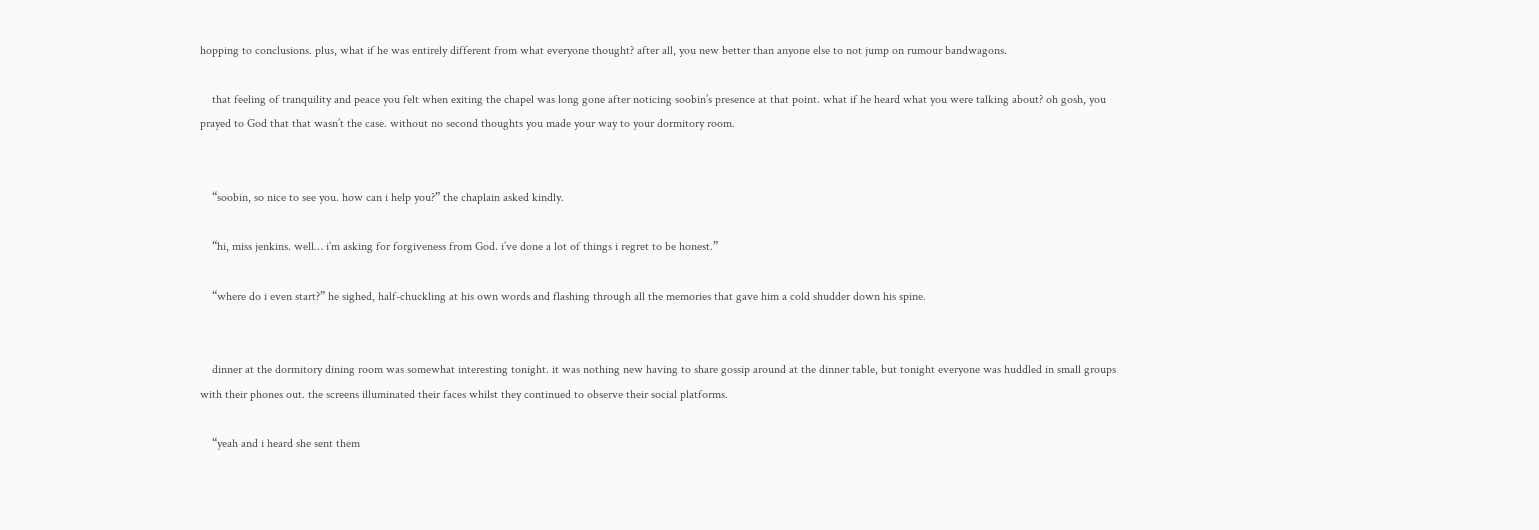hopping to conclusions. plus, what if he was entirely different from what everyone thought? after all, you new better than anyone else to not jump on rumour bandwagons.

    that feeling of tranquility and peace you felt when exiting the chapel was long gone after noticing soobin’s presence at that point. what if he heard what you were talking about? oh gosh, you prayed to God that that wasn’t the case. without no second thoughts you made your way to your dormitory room.


    “soobin, so nice to see you. how can i help you?” the chaplain asked kindly.

    “hi, miss jenkins. well… i’m asking for forgiveness from God. i’ve done a lot of things i regret to be honest.”

    “where do i even start?” he sighed, half-chuckling at his own words and flashing through all the memories that gave him a cold shudder down his spine.


    dinner at the dormitory dining room was somewhat interesting tonight. it was nothing new having to share gossip around at the dinner table, but tonight everyone was huddled in small groups with their phones out. the screens illuminated their faces whilst they continued to observe their social platforms.

    “yeah and i heard she sent them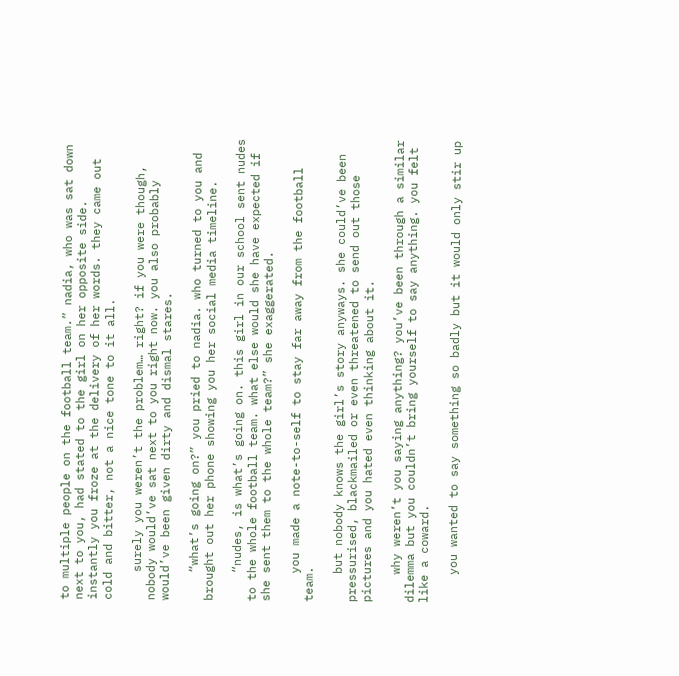to multiple people on the football team.” nadia, who was sat down next to you, had stated to the girl on her opposite side. instantly you froze at the delivery of her words. they came out cold and bitter, not a nice tone to it all.

    surely you weren’t the problem… right? if you were though, nobody would’ve sat next to you right now. you also probably would’ve been given dirty and dismal stares.

    “what’s going on?” you pried to nadia. who turned to you and brought out her phone showing you her social media timeline.

    “nudes, is what’s going on. this girl in our school sent nudes to the whole football team. what else would she have expected if she sent them to the whole team?” she exaggerated.

    you made a note-to-self to stay far away from the football team.

    but nobody knows the girl’s story anyways. she could’ve been pressurised, blackmailed or even threatened to send out those pictures and you hated even thinking about it.

    why weren’t you saying anything? you’ve been through a similar dilemma but you couldn’t bring yourself to say anything. you felt like a coward.

    you wanted to say something so badly but it would only stir up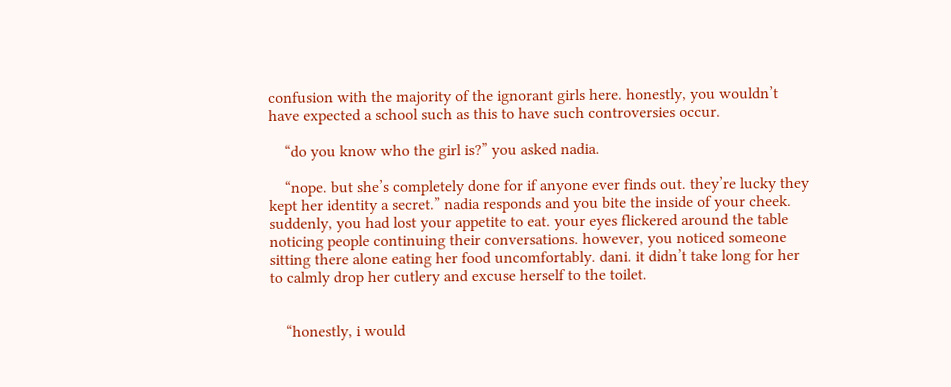confusion with the majority of the ignorant girls here. honestly, you wouldn’t have expected a school such as this to have such controversies occur.

    “do you know who the girl is?” you asked nadia.

    “nope. but she’s completely done for if anyone ever finds out. they’re lucky they kept her identity a secret.” nadia responds and you bite the inside of your cheek. suddenly, you had lost your appetite to eat. your eyes flickered around the table noticing people continuing their conversations. however, you noticed someone sitting there alone eating her food uncomfortably. dani. it didn’t take long for her to calmly drop her cutlery and excuse herself to the toilet.


    “honestly, i would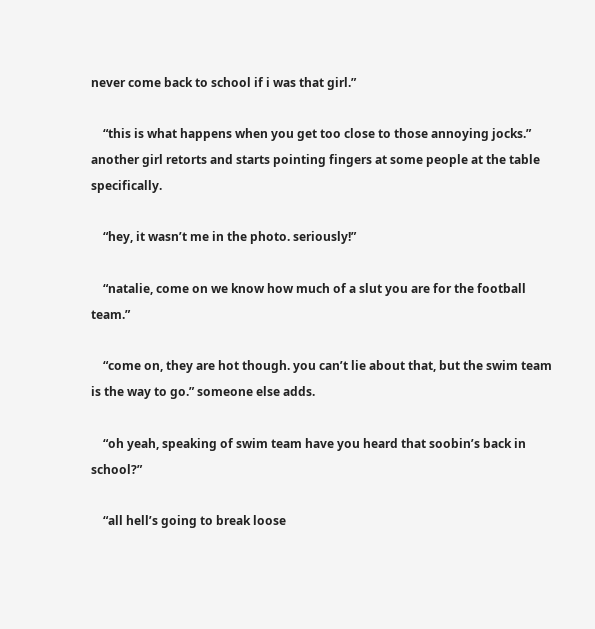never come back to school if i was that girl.”

    “this is what happens when you get too close to those annoying jocks.” another girl retorts and starts pointing fingers at some people at the table specifically.

    “hey, it wasn’t me in the photo. seriously!”

    “natalie, come on we know how much of a slut you are for the football team.”

    “come on, they are hot though. you can’t lie about that, but the swim team is the way to go.” someone else adds.

    “oh yeah, speaking of swim team have you heard that soobin’s back in school?”

    “all hell’s going to break loose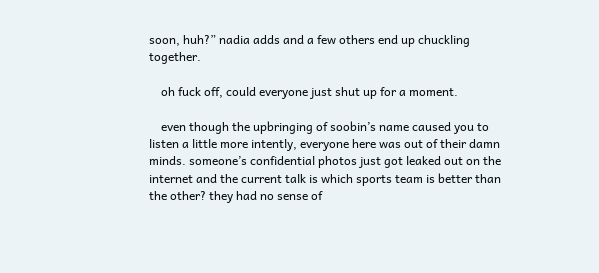soon, huh?” nadia adds and a few others end up chuckling together.

    oh fuck off, could everyone just shut up for a moment.

    even though the upbringing of soobin’s name caused you to listen a little more intently, everyone here was out of their damn minds. someone’s confidential photos just got leaked out on the internet and the current talk is which sports team is better than the other? they had no sense of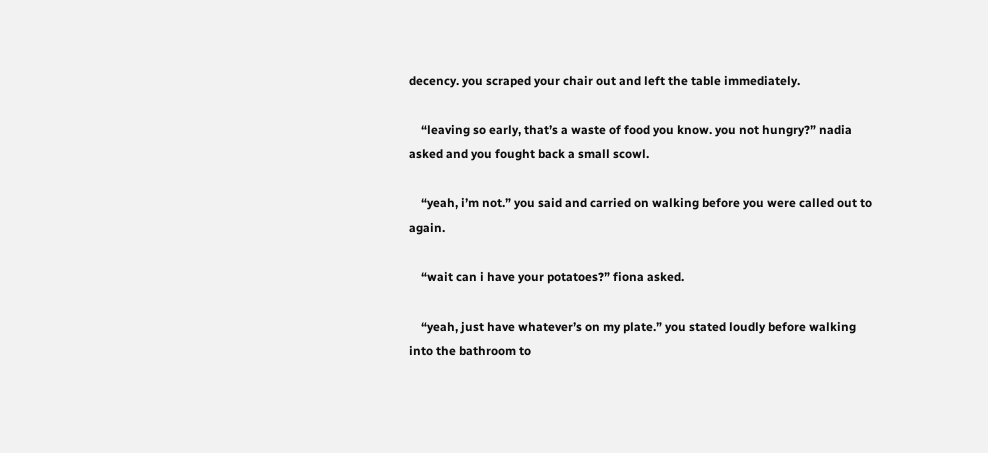decency. you scraped your chair out and left the table immediately.

    “leaving so early, that’s a waste of food you know. you not hungry?” nadia asked and you fought back a small scowl.

    “yeah, i’m not.” you said and carried on walking before you were called out to again.

    “wait can i have your potatoes?” fiona asked.

    “yeah, just have whatever’s on my plate.” you stated loudly before walking into the bathroom to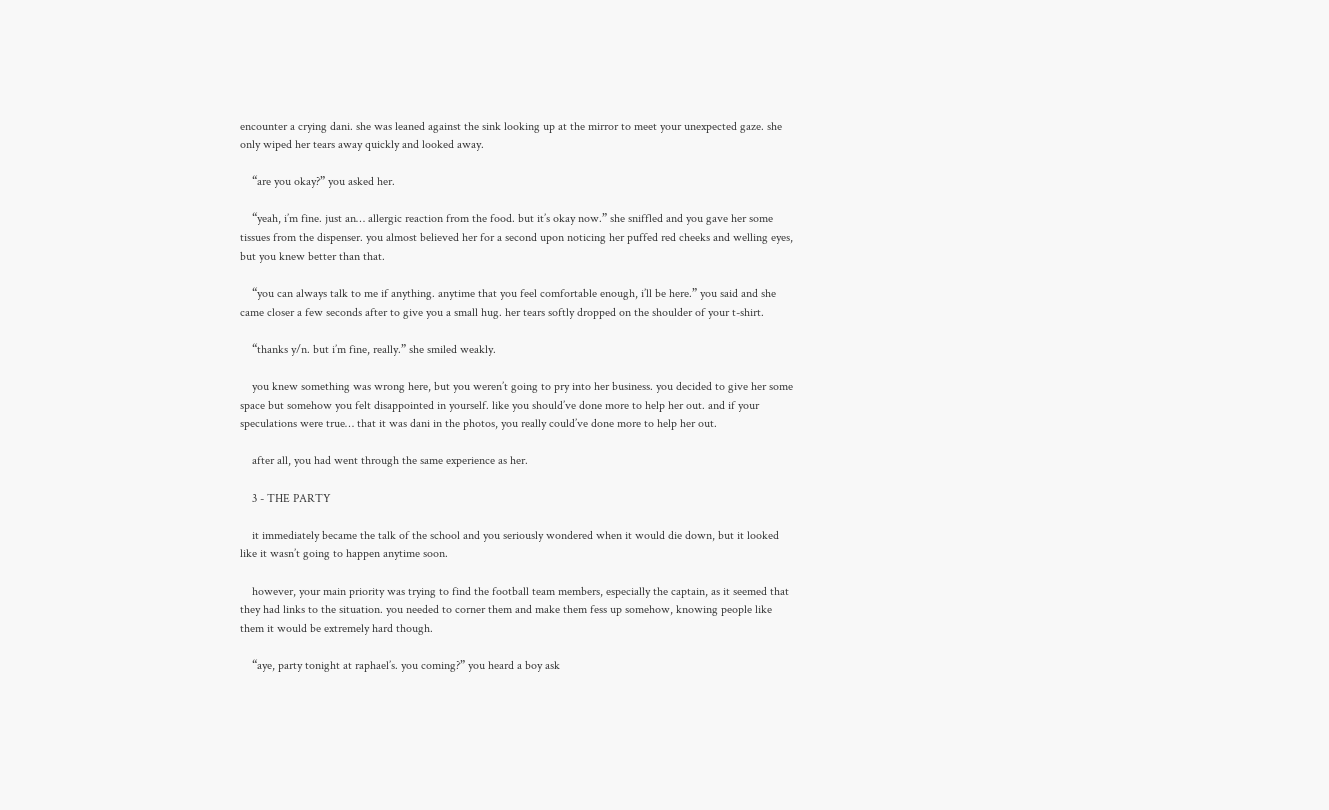encounter a crying dani. she was leaned against the sink looking up at the mirror to meet your unexpected gaze. she only wiped her tears away quickly and looked away.

    “are you okay?” you asked her.

    “yeah, i’m fine. just an… allergic reaction from the food. but it’s okay now.” she sniffled and you gave her some tissues from the dispenser. you almost believed her for a second upon noticing her puffed red cheeks and welling eyes, but you knew better than that.

    “you can always talk to me if anything. anytime that you feel comfortable enough, i’ll be here.” you said and she came closer a few seconds after to give you a small hug. her tears softly dropped on the shoulder of your t-shirt.

    “thanks y/n. but i’m fine, really.” she smiled weakly.

    you knew something was wrong here, but you weren’t going to pry into her business. you decided to give her some space but somehow you felt disappointed in yourself. like you should’ve done more to help her out. and if your speculations were true… that it was dani in the photos, you really could’ve done more to help her out.

    after all, you had went through the same experience as her.

    3 - THE PARTY

    it immediately became the talk of the school and you seriously wondered when it would die down, but it looked like it wasn’t going to happen anytime soon.

    however, your main priority was trying to find the football team members, especially the captain, as it seemed that they had links to the situation. you needed to corner them and make them fess up somehow, knowing people like them it would be extremely hard though.

    “aye, party tonight at raphael’s. you coming?” you heard a boy ask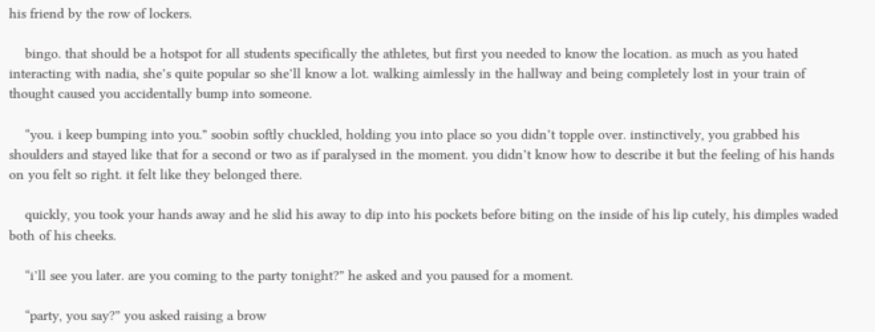his friend by the row of lockers.

    bingo. that should be a hotspot for all students specifically the athletes, but first you needed to know the location. as much as you hated interacting with nadia, she’s quite popular so she’ll know a lot. walking aimlessly in the hallway and being completely lost in your train of thought caused you accidentally bump into someone.

    “you. i keep bumping into you.” soobin softly chuckled, holding you into place so you didn’t topple over. instinctively, you grabbed his shoulders and stayed like that for a second or two as if paralysed in the moment. you didn’t know how to describe it but the feeling of his hands on you felt so right. it felt like they belonged there.

    quickly, you took your hands away and he slid his away to dip into his pockets before biting on the inside of his lip cutely, his dimples waded both of his cheeks.

    “i’ll see you later. are you coming to the party tonight?” he asked and you paused for a moment.

    “party, you say?” you asked raising a brow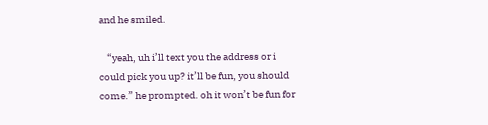and he smiled.

    “yeah, uh i’ll text you the address or i could pick you up? it’ll be fun, you should come.” he prompted. oh it won’t be fun for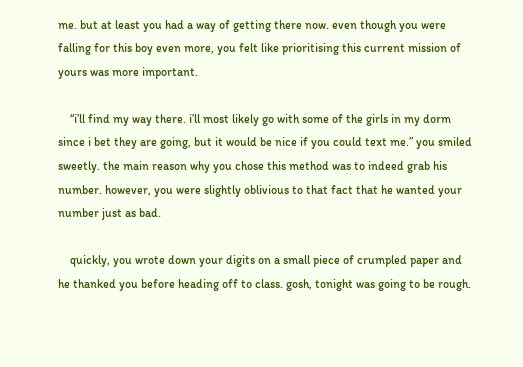me. but at least you had a way of getting there now. even though you were falling for this boy even more, you felt like prioritising this current mission of yours was more important.

    “i’ll find my way there. i’ll most likely go with some of the girls in my dorm since i bet they are going, but it would be nice if you could text me.” you smiled sweetly. the main reason why you chose this method was to indeed grab his number. however, you were slightly oblivious to that fact that he wanted your number just as bad.

    quickly, you wrote down your digits on a small piece of crumpled paper and he thanked you before heading off to class. gosh, tonight was going to be rough.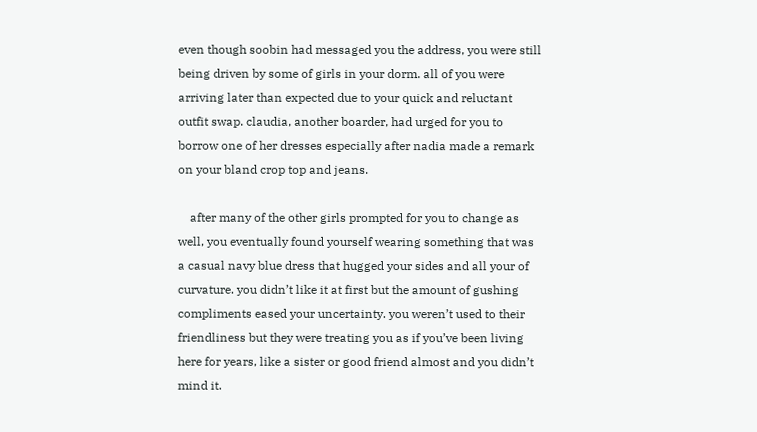even though soobin had messaged you the address, you were still being driven by some of girls in your dorm. all of you were arriving later than expected due to your quick and reluctant outfit swap. claudia, another boarder, had urged for you to borrow one of her dresses especially after nadia made a remark on your bland crop top and jeans.

    after many of the other girls prompted for you to change as well, you eventually found yourself wearing something that was a casual navy blue dress that hugged your sides and all your of curvature. you didn’t like it at first but the amount of gushing compliments eased your uncertainty. you weren’t used to their friendliness but they were treating you as if you’ve been living here for years, like a sister or good friend almost and you didn’t mind it.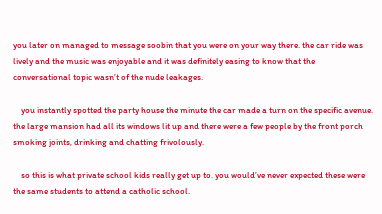you later on managed to message soobin that you were on your way there. the car ride was lively and the music was enjoyable and it was definitely easing to know that the conversational topic wasn’t of the nude leakages.

    you instantly spotted the party house the minute the car made a turn on the specific avenue. the large mansion had all its windows lit up and there were a few people by the front porch smoking joints, drinking and chatting frivolously.

    so this is what private school kids really get up to. you would’ve never expected these were the same students to attend a catholic school.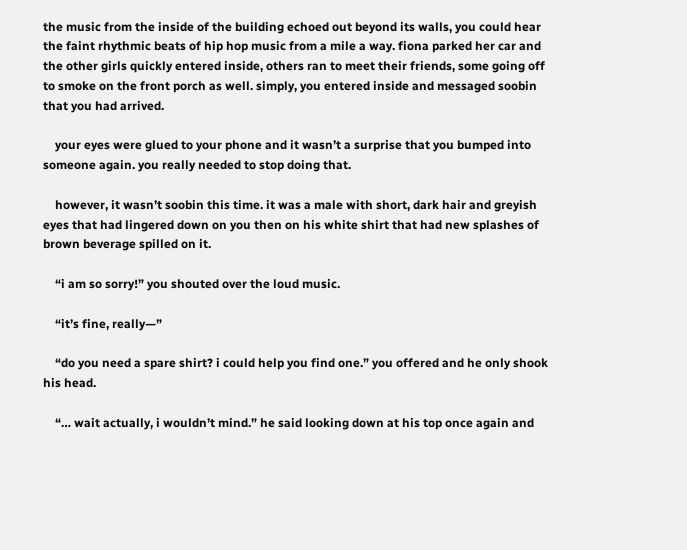the music from the inside of the building echoed out beyond its walls, you could hear the faint rhythmic beats of hip hop music from a mile a way. fiona parked her car and the other girls quickly entered inside, others ran to meet their friends, some going off to smoke on the front porch as well. simply, you entered inside and messaged soobin that you had arrived.

    your eyes were glued to your phone and it wasn’t a surprise that you bumped into someone again. you really needed to stop doing that.

    however, it wasn’t soobin this time. it was a male with short, dark hair and greyish eyes that had lingered down on you then on his white shirt that had new splashes of brown beverage spilled on it.

    “i am so sorry!” you shouted over the loud music.

    “it’s fine, really—”

    “do you need a spare shirt? i could help you find one.” you offered and he only shook his head.

    “… wait actually, i wouldn’t mind.” he said looking down at his top once again and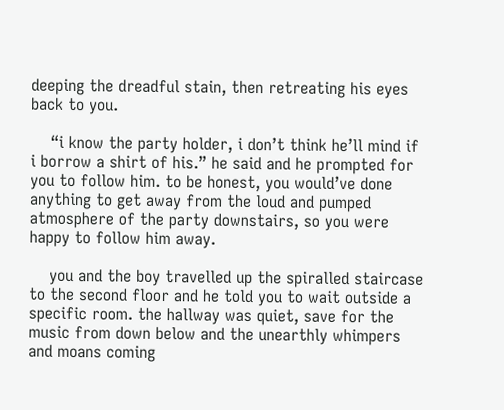deeping the dreadful stain, then retreating his eyes back to you.

    “i know the party holder, i don’t think he’ll mind if i borrow a shirt of his.” he said and he prompted for you to follow him. to be honest, you would’ve done anything to get away from the loud and pumped atmosphere of the party downstairs, so you were happy to follow him away.

    you and the boy travelled up the spiralled staircase to the second floor and he told you to wait outside a specific room. the hallway was quiet, save for the music from down below and the unearthly whimpers and moans coming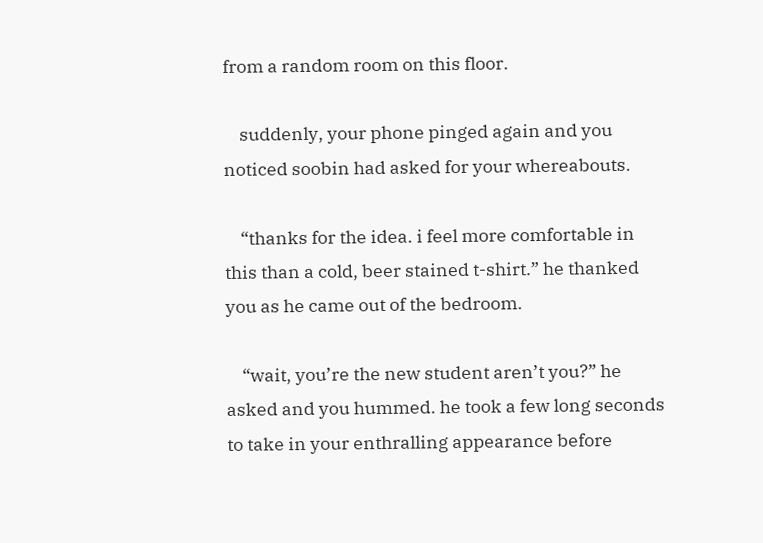from a random room on this floor.

    suddenly, your phone pinged again and you noticed soobin had asked for your whereabouts.

    “thanks for the idea. i feel more comfortable in this than a cold, beer stained t-shirt.” he thanked you as he came out of the bedroom.

    “wait, you’re the new student aren’t you?” he asked and you hummed. he took a few long seconds to take in your enthralling appearance before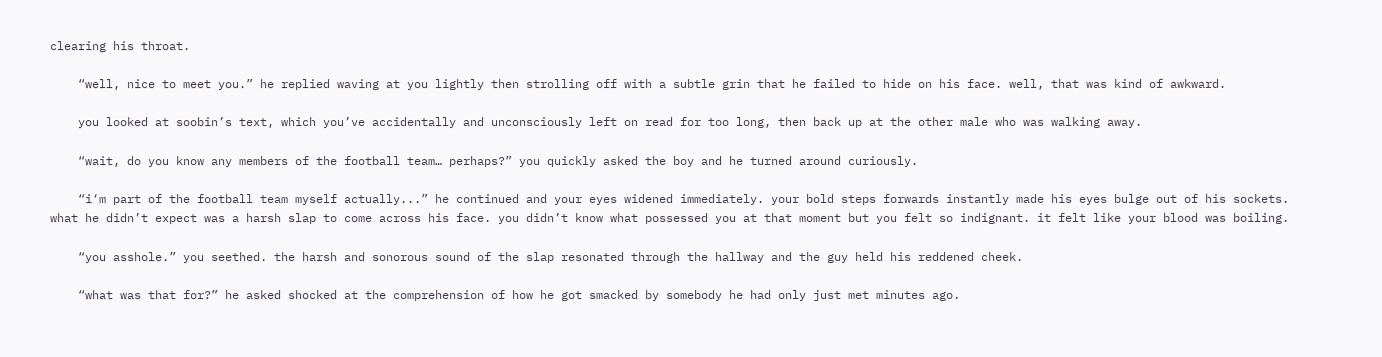clearing his throat.

    “well, nice to meet you.” he replied waving at you lightly then strolling off with a subtle grin that he failed to hide on his face. well, that was kind of awkward.

    you looked at soobin’s text, which you’ve accidentally and unconsciously left on read for too long, then back up at the other male who was walking away.

    “wait, do you know any members of the football team… perhaps?” you quickly asked the boy and he turned around curiously.

    “i‘m part of the football team myself actually...” he continued and your eyes widened immediately. your bold steps forwards instantly made his eyes bulge out of his sockets. what he didn’t expect was a harsh slap to come across his face. you didn’t know what possessed you at that moment but you felt so indignant. it felt like your blood was boiling.

    “you asshole.” you seethed. the harsh and sonorous sound of the slap resonated through the hallway and the guy held his reddened cheek.

    “what was that for?” he asked shocked at the comprehension of how he got smacked by somebody he had only just met minutes ago.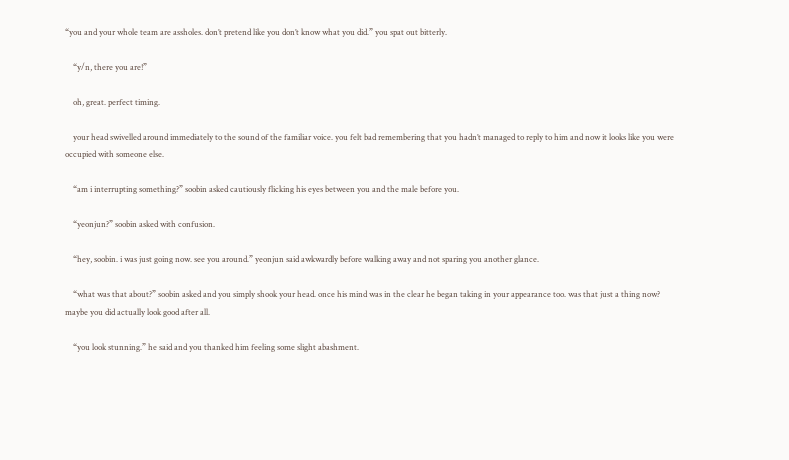“you and your whole team are assholes. don’t pretend like you don’t know what you did.” you spat out bitterly.

    “y/n, there you are!”

    oh, great. perfect timing.

    your head swivelled around immediately to the sound of the familiar voice. you felt bad remembering that you hadn’t managed to reply to him and now it looks like you were occupied with someone else.

    “am i interrupting something?” soobin asked cautiously flicking his eyes between you and the male before you.

    “yeonjun?” soobin asked with confusion.

    “hey, soobin. i was just going now. see you around.” yeonjun said awkwardly before walking away and not sparing you another glance.

    “what was that about?” soobin asked and you simply shook your head. once his mind was in the clear he began taking in your appearance too. was that just a thing now? maybe you did actually look good after all.

    “you look stunning.” he said and you thanked him feeling some slight abashment.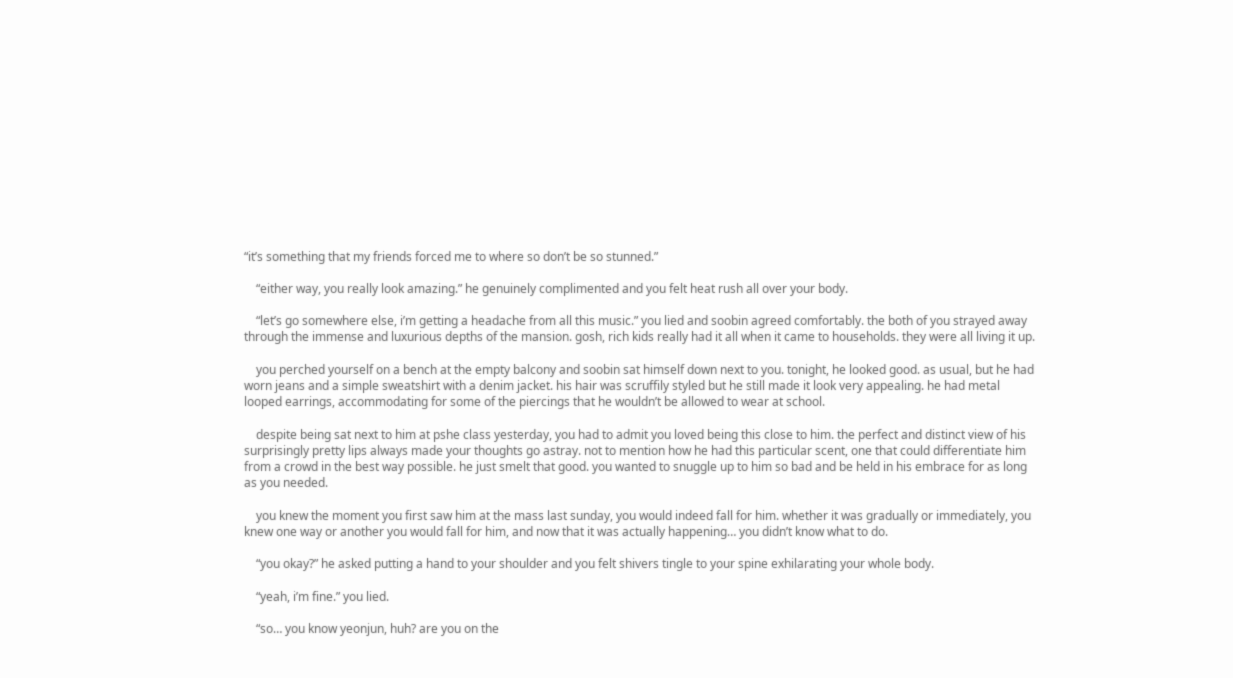“it’s something that my friends forced me to where so don’t be so stunned.”

    “either way, you really look amazing.” he genuinely complimented and you felt heat rush all over your body.

    “let’s go somewhere else, i’m getting a headache from all this music.” you lied and soobin agreed comfortably. the both of you strayed away through the immense and luxurious depths of the mansion. gosh, rich kids really had it all when it came to households. they were all living it up.

    you perched yourself on a bench at the empty balcony and soobin sat himself down next to you. tonight, he looked good. as usual, but he had worn jeans and a simple sweatshirt with a denim jacket. his hair was scruffily styled but he still made it look very appealing. he had metal looped earrings, accommodating for some of the piercings that he wouldn’t be allowed to wear at school.

    despite being sat next to him at pshe class yesterday, you had to admit you loved being this close to him. the perfect and distinct view of his surprisingly pretty lips always made your thoughts go astray. not to mention how he had this particular scent, one that could differentiate him from a crowd in the best way possible. he just smelt that good. you wanted to snuggle up to him so bad and be held in his embrace for as long as you needed.

    you knew the moment you first saw him at the mass last sunday, you would indeed fall for him. whether it was gradually or immediately, you knew one way or another you would fall for him, and now that it was actually happening… you didn’t know what to do.

    “you okay?” he asked putting a hand to your shoulder and you felt shivers tingle to your spine exhilarating your whole body.

    “yeah, i’m fine.” you lied.

    “so… you know yeonjun, huh? are you on the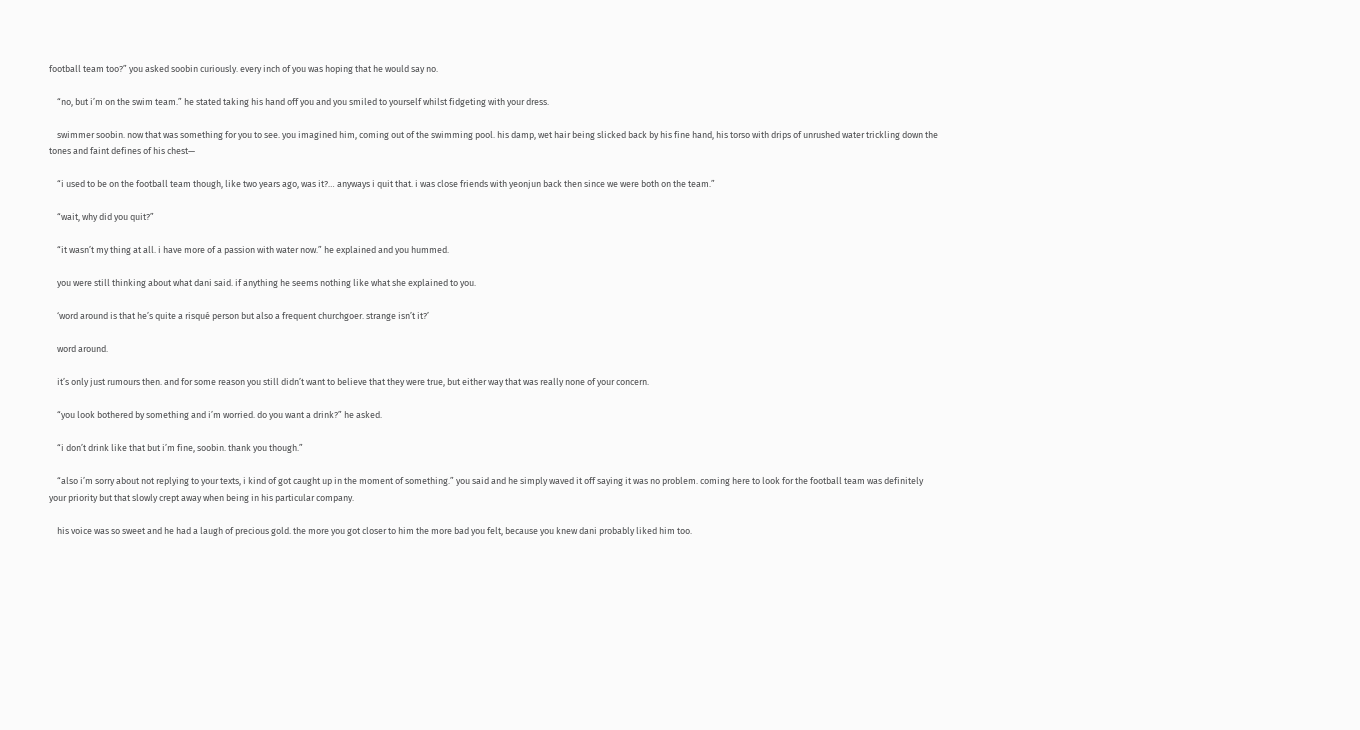football team too?” you asked soobin curiously. every inch of you was hoping that he would say no.

    “no, but i’m on the swim team.” he stated taking his hand off you and you smiled to yourself whilst fidgeting with your dress.

    swimmer soobin. now that was something for you to see. you imagined him, coming out of the swimming pool. his damp, wet hair being slicked back by his fine hand, his torso with drips of unrushed water trickling down the tones and faint defines of his chest—

    “i used to be on the football team though, like two years ago, was it?… anyways i quit that. i was close friends with yeonjun back then since we were both on the team.”

    “wait, why did you quit?”

    “it wasn’t my thing at all. i have more of a passion with water now.” he explained and you hummed.

    you were still thinking about what dani said. if anything he seems nothing like what she explained to you.

    ‘word around is that he’s quite a risqué person but also a frequent churchgoer. strange isn’t it?’

    word around.

    it’s only just rumours then. and for some reason you still didn’t want to believe that they were true, but either way that was really none of your concern.

    “you look bothered by something and i’m worried. do you want a drink?” he asked.

    “i don’t drink like that but i’m fine, soobin. thank you though.”

    “also i’m sorry about not replying to your texts, i kind of got caught up in the moment of something.” you said and he simply waved it off saying it was no problem. coming here to look for the football team was definitely your priority but that slowly crept away when being in his particular company.

    his voice was so sweet and he had a laugh of precious gold. the more you got closer to him the more bad you felt, because you knew dani probably liked him too.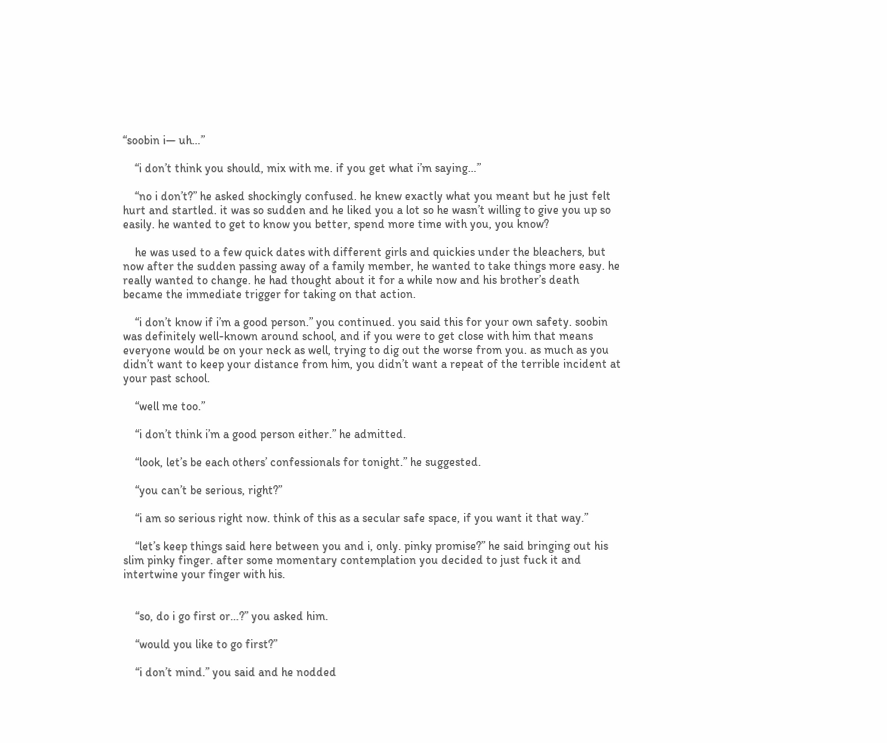“soobin i— uh…”

    “i don’t think you should, mix with me. if you get what i’m saying…”

    “no i don’t?” he asked shockingly confused. he knew exactly what you meant but he just felt hurt and startled. it was so sudden and he liked you a lot so he wasn’t willing to give you up so easily. he wanted to get to know you better, spend more time with you, you know?

    he was used to a few quick dates with different girls and quickies under the bleachers, but now after the sudden passing away of a family member, he wanted to take things more easy. he really wanted to change. he had thought about it for a while now and his brother’s death became the immediate trigger for taking on that action.

    “i don’t know if i’m a good person.” you continued. you said this for your own safety. soobin was definitely well-known around school, and if you were to get close with him that means everyone would be on your neck as well, trying to dig out the worse from you. as much as you didn’t want to keep your distance from him, you didn’t want a repeat of the terrible incident at your past school.

    “well me too.”

    “i don’t think i’m a good person either.” he admitted.

    “look, let’s be each others’ confessionals for tonight.” he suggested.

    “you can’t be serious, right?”

    “i am so serious right now. think of this as a secular safe space, if you want it that way.”

    “let’s keep things said here between you and i, only. pinky promise?” he said bringing out his slim pinky finger. after some momentary contemplation you decided to just fuck it and intertwine your finger with his.


    “so, do i go first or…?” you asked him.

    “would you like to go first?”

    “i don’t mind.” you said and he nodded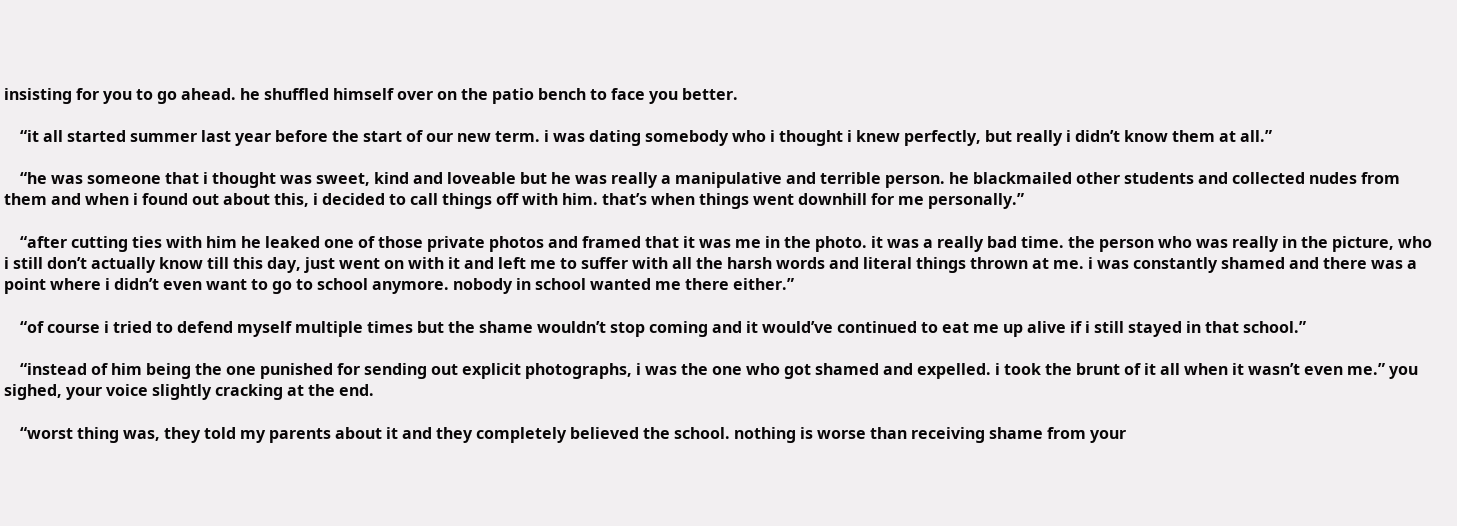insisting for you to go ahead. he shuffled himself over on the patio bench to face you better.

    “it all started summer last year before the start of our new term. i was dating somebody who i thought i knew perfectly, but really i didn’t know them at all.”

    “he was someone that i thought was sweet, kind and loveable but he was really a manipulative and terrible person. he blackmailed other students and collected nudes from them and when i found out about this, i decided to call things off with him. that’s when things went downhill for me personally.”

    “after cutting ties with him he leaked one of those private photos and framed that it was me in the photo. it was a really bad time. the person who was really in the picture, who i still don’t actually know till this day, just went on with it and left me to suffer with all the harsh words and literal things thrown at me. i was constantly shamed and there was a point where i didn’t even want to go to school anymore. nobody in school wanted me there either.”

    “of course i tried to defend myself multiple times but the shame wouldn’t stop coming and it would’ve continued to eat me up alive if i still stayed in that school.”

    “instead of him being the one punished for sending out explicit photographs, i was the one who got shamed and expelled. i took the brunt of it all when it wasn’t even me.” you sighed, your voice slightly cracking at the end.

    “worst thing was, they told my parents about it and they completely believed the school. nothing is worse than receiving shame from your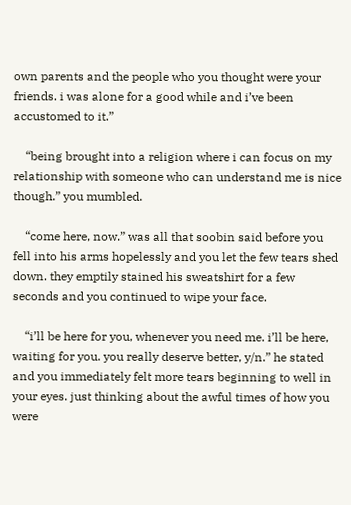own parents and the people who you thought were your friends. i was alone for a good while and i’ve been accustomed to it.”

    “being brought into a religion where i can focus on my relationship with someone who can understand me is nice though.” you mumbled.

    “come here, now.” was all that soobin said before you fell into his arms hopelessly and you let the few tears shed down. they emptily stained his sweatshirt for a few seconds and you continued to wipe your face.

    “i’ll be here for you, whenever you need me. i’ll be here, waiting for you. you really deserve better, y/n.” he stated and you immediately felt more tears beginning to well in your eyes. just thinking about the awful times of how you were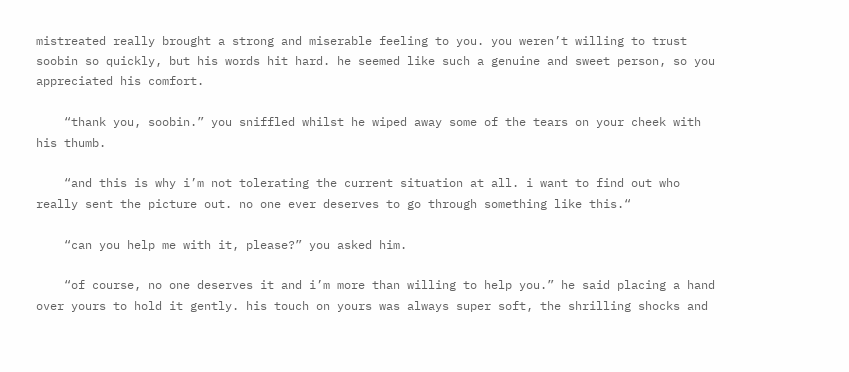mistreated really brought a strong and miserable feeling to you. you weren’t willing to trust soobin so quickly, but his words hit hard. he seemed like such a genuine and sweet person, so you appreciated his comfort.

    “thank you, soobin.” you sniffled whilst he wiped away some of the tears on your cheek with his thumb.

    “and this is why i’m not tolerating the current situation at all. i want to find out who really sent the picture out. no one ever deserves to go through something like this.“

    “can you help me with it, please?” you asked him.

    “of course, no one deserves it and i’m more than willing to help you.” he said placing a hand over yours to hold it gently. his touch on yours was always super soft, the shrilling shocks and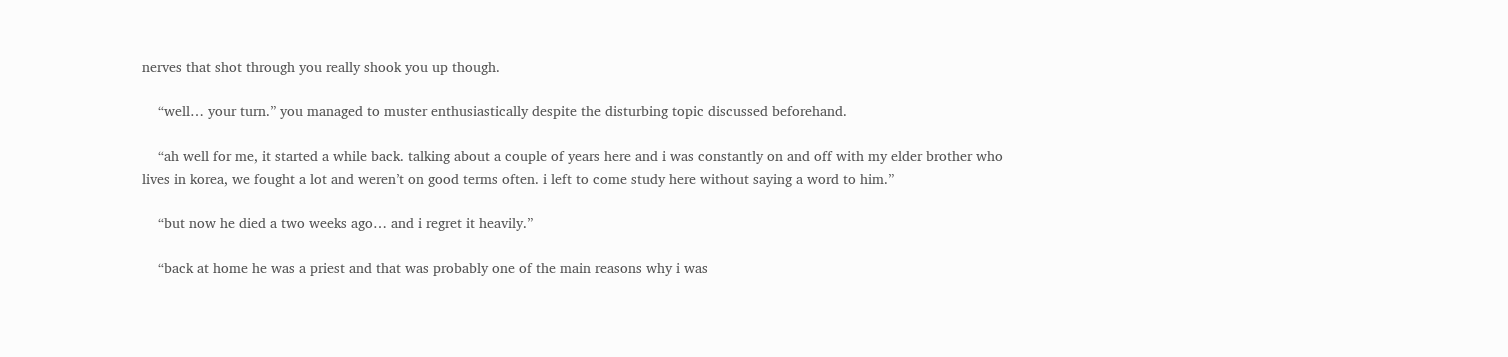nerves that shot through you really shook you up though.

    “well… your turn.” you managed to muster enthusiastically despite the disturbing topic discussed beforehand.

    “ah well for me, it started a while back. talking about a couple of years here and i was constantly on and off with my elder brother who lives in korea, we fought a lot and weren’t on good terms often. i left to come study here without saying a word to him.”

    “but now he died a two weeks ago… and i regret it heavily.”

    “back at home he was a priest and that was probably one of the main reasons why i was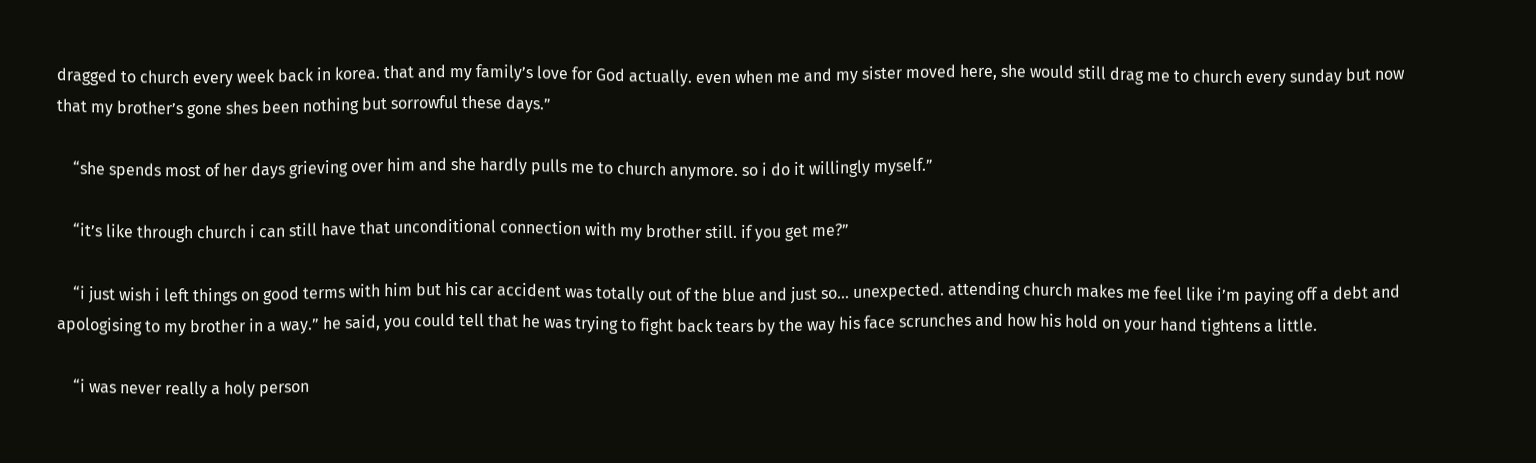dragged to church every week back in korea. that and my family’s love for God actually. even when me and my sister moved here, she would still drag me to church every sunday but now that my brother’s gone shes been nothing but sorrowful these days.”

    “she spends most of her days grieving over him and she hardly pulls me to church anymore. so i do it willingly myself.”

    “it’s like through church i can still have that unconditional connection with my brother still. if you get me?”

    “i just wish i left things on good terms with him but his car accident was totally out of the blue and just so… unexpected. attending church makes me feel like i’m paying off a debt and apologising to my brother in a way.” he said, you could tell that he was trying to fight back tears by the way his face scrunches and how his hold on your hand tightens a little.

    “i was never really a holy person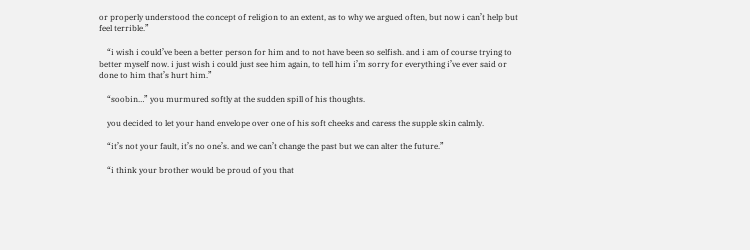or properly understood the concept of religion to an extent, as to why we argued often, but now i can’t help but feel terrible.”

    “i wish i could’ve been a better person for him and to not have been so selfish. and i am of course trying to better myself now. i just wish i could just see him again, to tell him i’m sorry for everything i’ve ever said or done to him that’s hurt him.”

    “soobin…” you murmured softly at the sudden spill of his thoughts.

    you decided to let your hand envelope over one of his soft cheeks and caress the supple skin calmly.

    “it’s not your fault, it’s no one’s. and we can’t change the past but we can alter the future.”

    “i think your brother would be proud of you that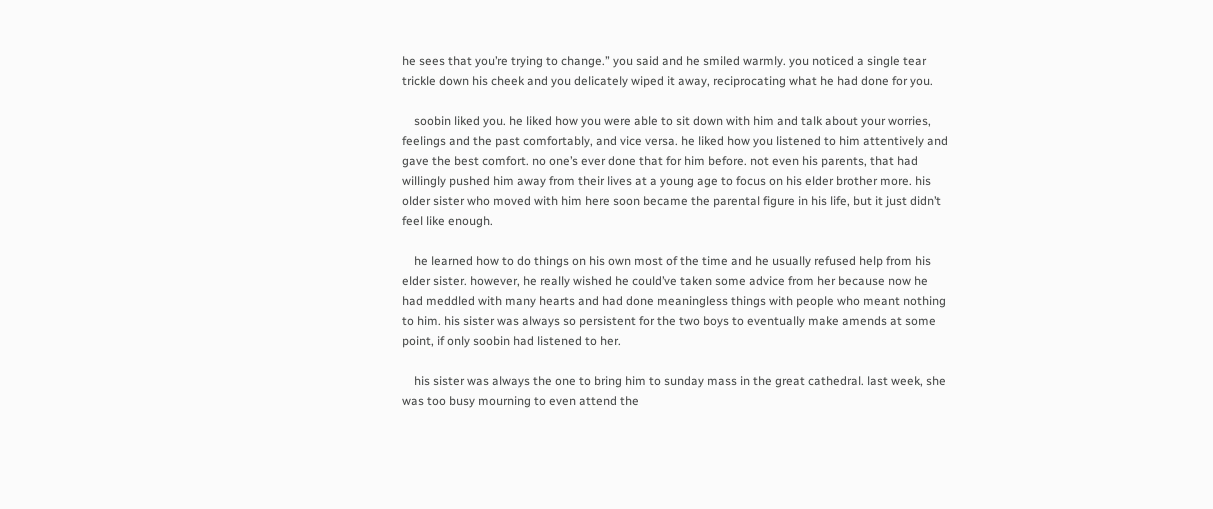he sees that you’re trying to change.” you said and he smiled warmly. you noticed a single tear trickle down his cheek and you delicately wiped it away, reciprocating what he had done for you.

    soobin liked you. he liked how you were able to sit down with him and talk about your worries, feelings and the past comfortably, and vice versa. he liked how you listened to him attentively and gave the best comfort. no one’s ever done that for him before. not even his parents, that had willingly pushed him away from their lives at a young age to focus on his elder brother more. his older sister who moved with him here soon became the parental figure in his life, but it just didn’t feel like enough.

    he learned how to do things on his own most of the time and he usually refused help from his elder sister. however, he really wished he could’ve taken some advice from her because now he had meddled with many hearts and had done meaningless things with people who meant nothing to him. his sister was always so persistent for the two boys to eventually make amends at some point, if only soobin had listened to her.

    his sister was always the one to bring him to sunday mass in the great cathedral. last week, she was too busy mourning to even attend the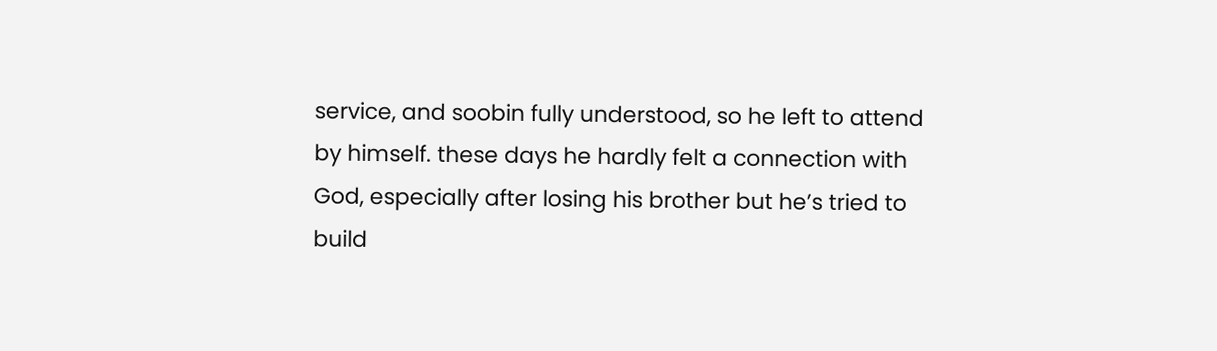service, and soobin fully understood, so he left to attend by himself. these days he hardly felt a connection with God, especially after losing his brother but he’s tried to build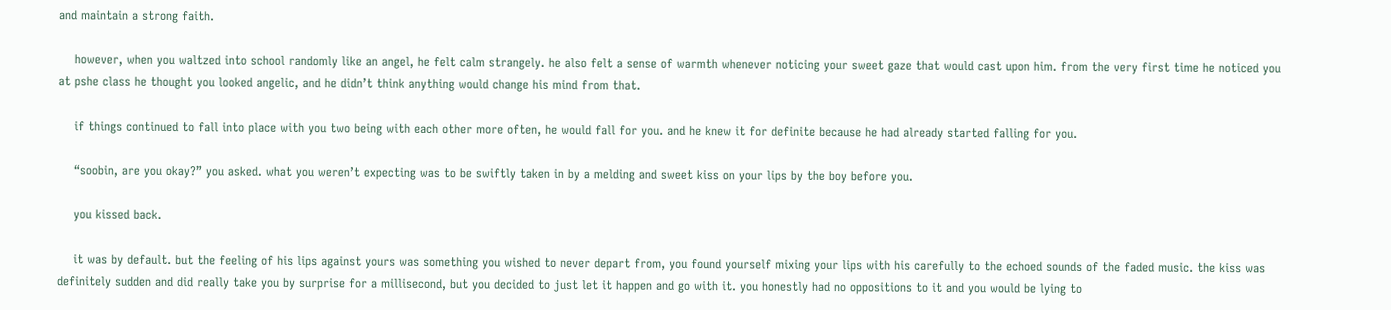and maintain a strong faith.

    however, when you waltzed into school randomly like an angel, he felt calm strangely. he also felt a sense of warmth whenever noticing your sweet gaze that would cast upon him. from the very first time he noticed you at pshe class he thought you looked angelic, and he didn’t think anything would change his mind from that.

    if things continued to fall into place with you two being with each other more often, he would fall for you. and he knew it for definite because he had already started falling for you.

    “soobin, are you okay?” you asked. what you weren’t expecting was to be swiftly taken in by a melding and sweet kiss on your lips by the boy before you.

    you kissed back.

    it was by default. but the feeling of his lips against yours was something you wished to never depart from, you found yourself mixing your lips with his carefully to the echoed sounds of the faded music. the kiss was definitely sudden and did really take you by surprise for a millisecond, but you decided to just let it happen and go with it. you honestly had no oppositions to it and you would be lying to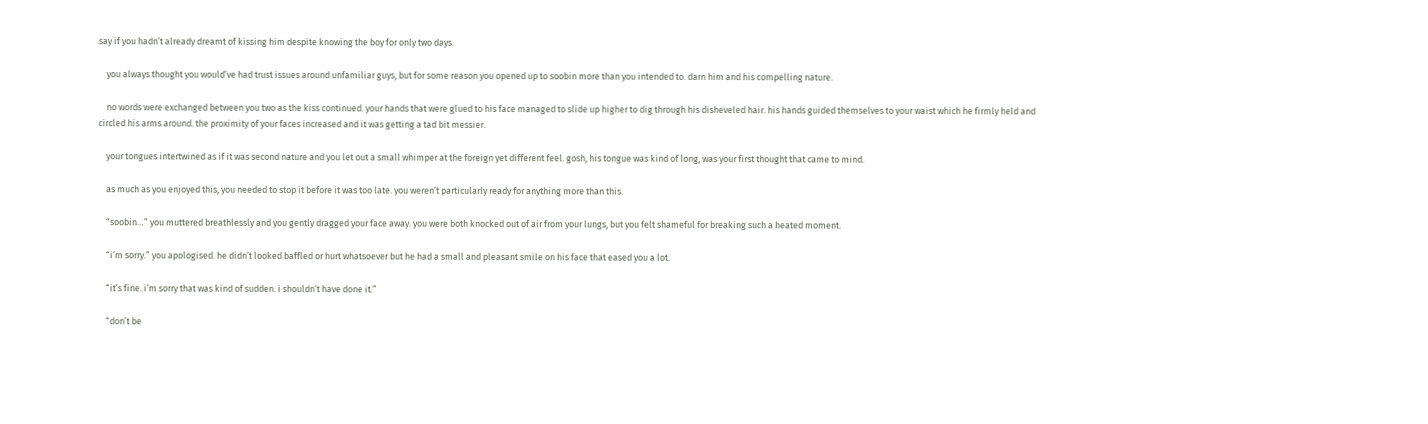say if you hadn’t already dreamt of kissing him despite knowing the boy for only two days.

    you always thought you would’ve had trust issues around unfamiliar guys, but for some reason you opened up to soobin more than you intended to. darn him and his compelling nature.

    no words were exchanged between you two as the kiss continued. your hands that were glued to his face managed to slide up higher to dig through his disheveled hair. his hands guided themselves to your waist which he firmly held and circled his arms around. the proximity of your faces increased and it was getting a tad bit messier.

    your tongues intertwined as if it was second nature and you let out a small whimper at the foreign yet different feel. gosh, his tongue was kind of long, was your first thought that came to mind.

    as much as you enjoyed this, you needed to stop it before it was too late. you weren’t particularly ready for anything more than this.

    “soobin…” you muttered breathlessly and you gently dragged your face away. you were both knocked out of air from your lungs, but you felt shameful for breaking such a heated moment.

    “i’m sorry.” you apologised. he didn’t looked baffled or hurt whatsoever but he had a small and pleasant smile on his face that eased you a lot.

    “it’s fine. i’m sorry that was kind of sudden. i shouldn’t have done it.”

    “don’t be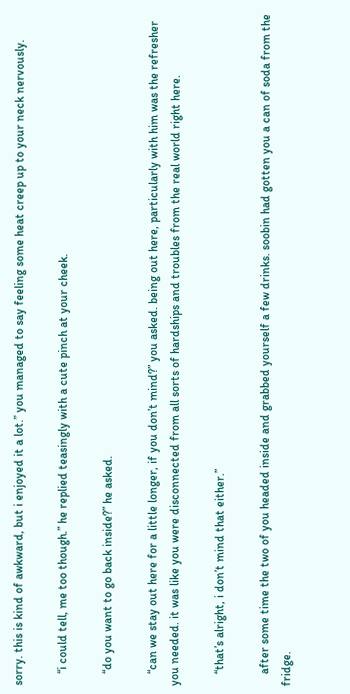sorry. this is kind of awkward, but i enjoyed it a lot.” you managed to say feeling some heat creep up to your neck nervously.

    “i could tell, me too though.” he replied teasingly with a cute pinch at your cheek.

    “do you want to go back inside?” he asked.

    “can we stay out here for a little longer, if you don’t mind?” you asked. being out here, particularly with him was the refresher you needed. it was like you were disconnected from all sorts of hardships and troubles from the real world right here.

    “that’s alright, i don’t mind that either.”

    after some time the two of you headed inside and grabbed yourself a few drinks. soobin had gotten you a can of soda from the fridge.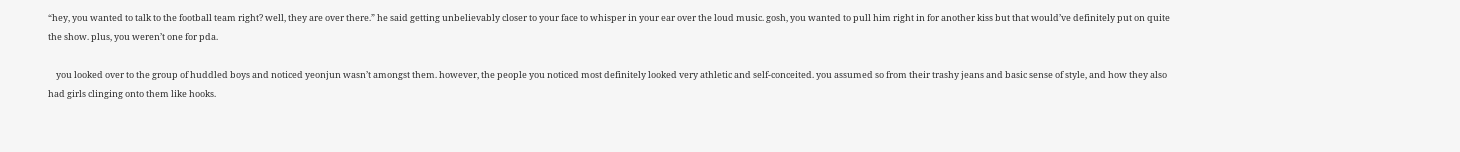“hey, you wanted to talk to the football team right? well, they are over there.” he said getting unbelievably closer to your face to whisper in your ear over the loud music. gosh, you wanted to pull him right in for another kiss but that would’ve definitely put on quite the show. plus, you weren’t one for pda.

    you looked over to the group of huddled boys and noticed yeonjun wasn’t amongst them. however, the people you noticed most definitely looked very athletic and self-conceited. you assumed so from their trashy jeans and basic sense of style, and how they also had girls clinging onto them like hooks.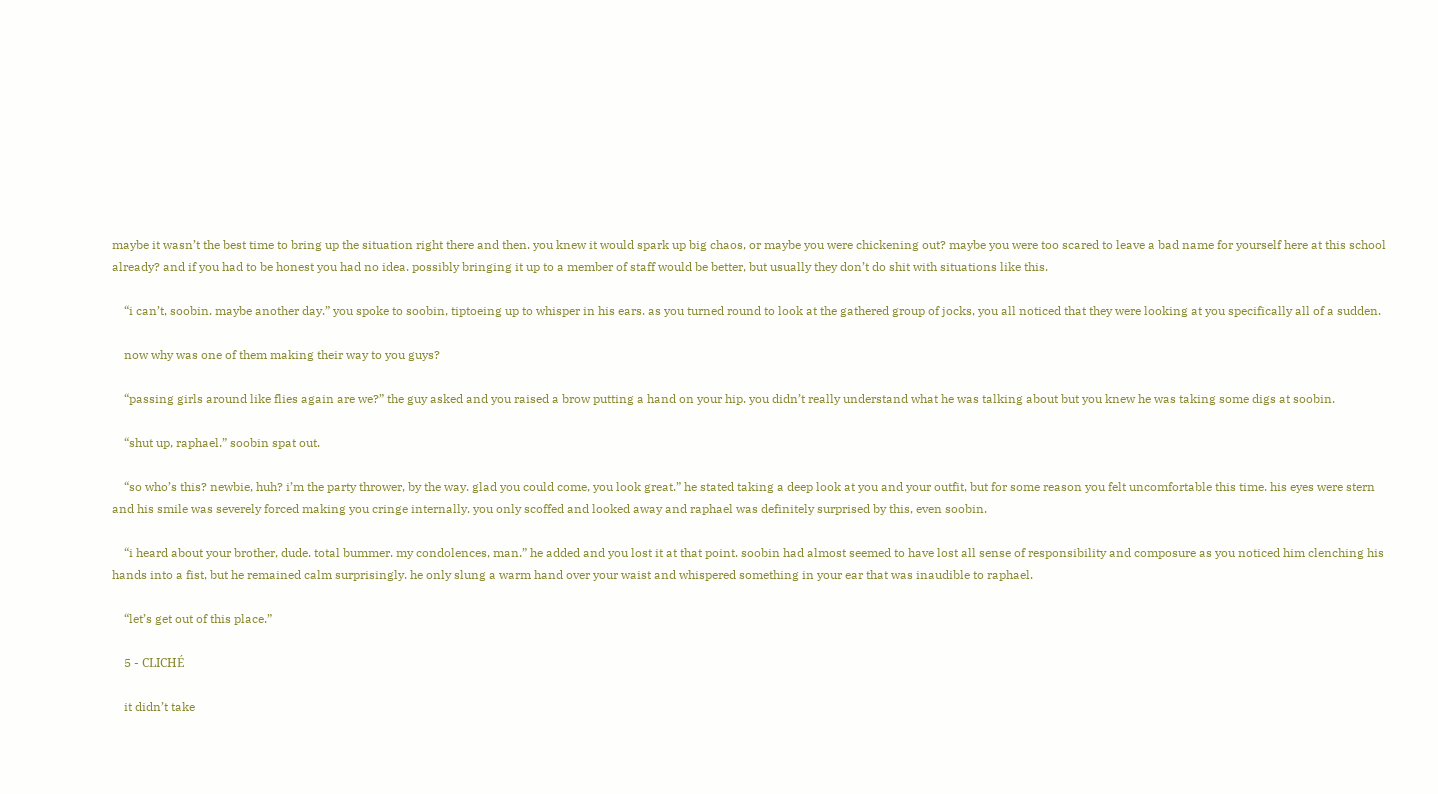maybe it wasn’t the best time to bring up the situation right there and then. you knew it would spark up big chaos, or maybe you were chickening out? maybe you were too scared to leave a bad name for yourself here at this school already? and if you had to be honest you had no idea. possibly bringing it up to a member of staff would be better, but usually they don’t do shit with situations like this.

    “i can’t, soobin. maybe another day.” you spoke to soobin, tiptoeing up to whisper in his ears. as you turned round to look at the gathered group of jocks, you all noticed that they were looking at you specifically all of a sudden.

    now why was one of them making their way to you guys?

    “passing girls around like flies again are we?” the guy asked and you raised a brow putting a hand on your hip. you didn’t really understand what he was talking about but you knew he was taking some digs at soobin.

    “shut up, raphael.” soobin spat out.

    “so who’s this? newbie, huh? i’m the party thrower, by the way. glad you could come, you look great.” he stated taking a deep look at you and your outfit, but for some reason you felt uncomfortable this time. his eyes were stern and his smile was severely forced making you cringe internally. you only scoffed and looked away and raphael was definitely surprised by this, even soobin.

    “i heard about your brother, dude. total bummer. my condolences, man.” he added and you lost it at that point. soobin had almost seemed to have lost all sense of responsibility and composure as you noticed him clenching his hands into a fist, but he remained calm surprisingly. he only slung a warm hand over your waist and whispered something in your ear that was inaudible to raphael.

    “let’s get out of this place.”

    5 - CLICHÉ

    it didn’t take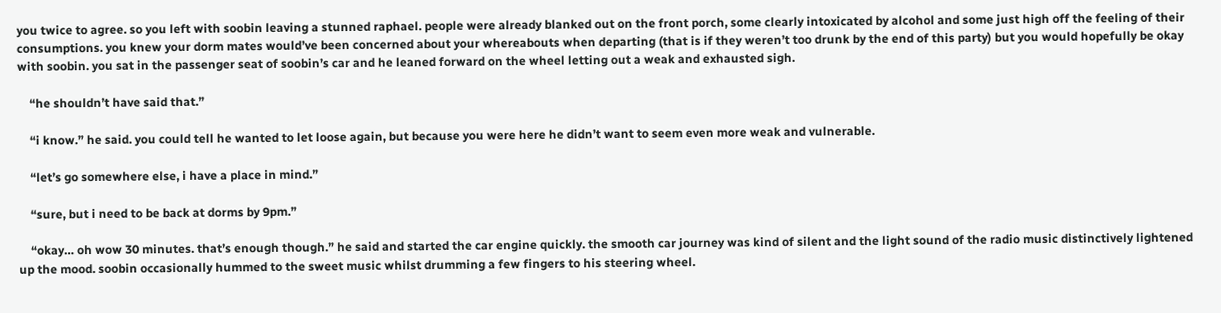you twice to agree. so you left with soobin leaving a stunned raphael. people were already blanked out on the front porch, some clearly intoxicated by alcohol and some just high off the feeling of their consumptions. you knew your dorm mates would’ve been concerned about your whereabouts when departing (that is if they weren’t too drunk by the end of this party) but you would hopefully be okay with soobin. you sat in the passenger seat of soobin’s car and he leaned forward on the wheel letting out a weak and exhausted sigh.

    “he shouldn’t have said that.”

    “i know.” he said. you could tell he wanted to let loose again, but because you were here he didn’t want to seem even more weak and vulnerable.

    “let’s go somewhere else, i have a place in mind.”

    “sure, but i need to be back at dorms by 9pm.”

    “okay… oh wow 30 minutes. that’s enough though.” he said and started the car engine quickly. the smooth car journey was kind of silent and the light sound of the radio music distinctively lightened up the mood. soobin occasionally hummed to the sweet music whilst drumming a few fingers to his steering wheel.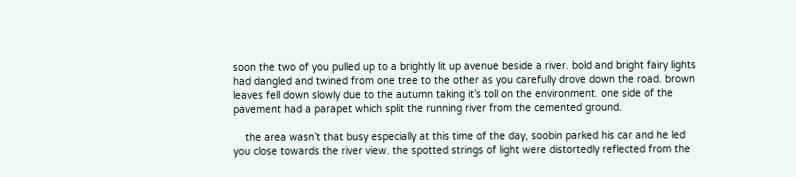soon the two of you pulled up to a brightly lit up avenue beside a river. bold and bright fairy lights had dangled and twined from one tree to the other as you carefully drove down the road. brown leaves fell down slowly due to the autumn taking it’s toll on the environment. one side of the pavement had a parapet which split the running river from the cemented ground.

    the area wasn’t that busy especially at this time of the day, soobin parked his car and he led you close towards the river view. the spotted strings of light were distortedly reflected from the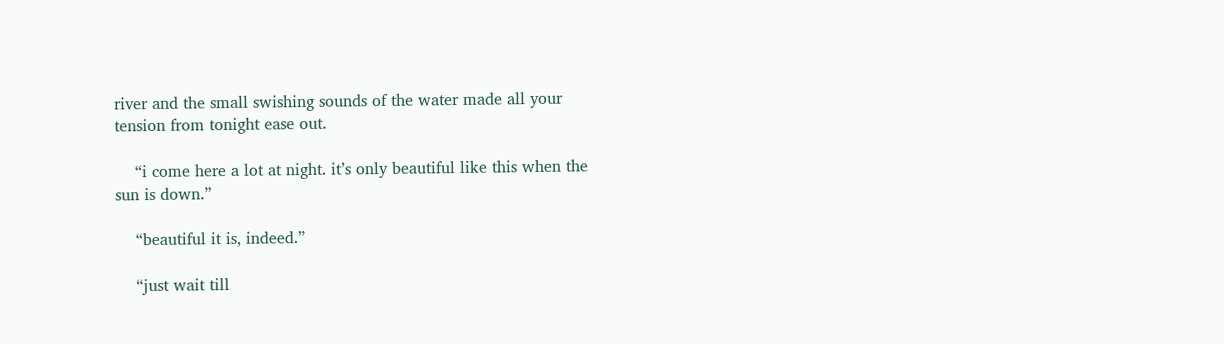river and the small swishing sounds of the water made all your tension from tonight ease out.

    “i come here a lot at night. it’s only beautiful like this when the sun is down.”

    “beautiful it is, indeed.”

    “just wait till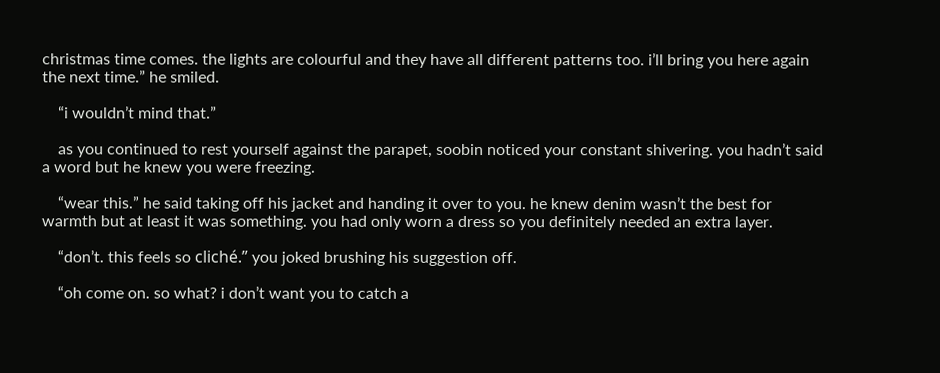christmas time comes. the lights are colourful and they have all different patterns too. i’ll bring you here again the next time.” he smiled.

    “i wouldn’t mind that.”

    as you continued to rest yourself against the parapet, soobin noticed your constant shivering. you hadn’t said a word but he knew you were freezing.

    “wear this.” he said taking off his jacket and handing it over to you. he knew denim wasn’t the best for warmth but at least it was something. you had only worn a dress so you definitely needed an extra layer.

    “don’t. this feels so cliché.” you joked brushing his suggestion off.

    “oh come on. so what? i don’t want you to catch a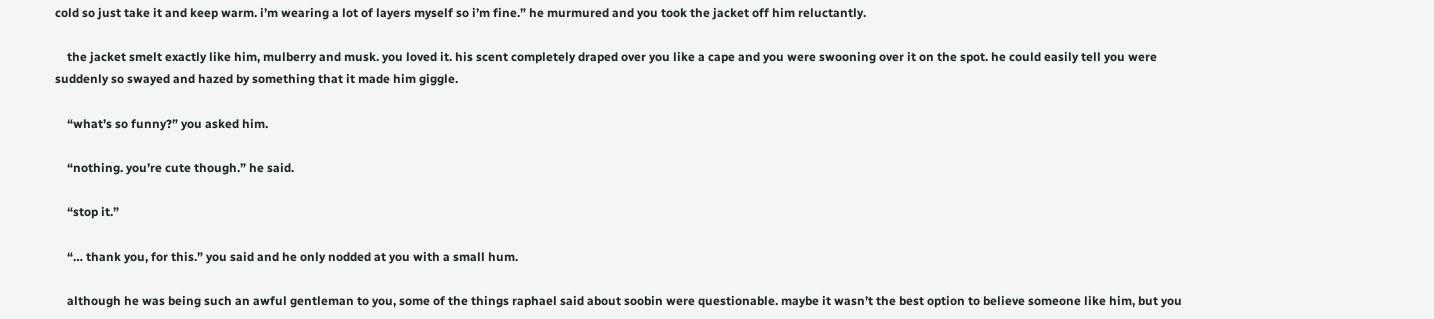cold so just take it and keep warm. i’m wearing a lot of layers myself so i’m fine.” he murmured and you took the jacket off him reluctantly.

    the jacket smelt exactly like him, mulberry and musk. you loved it. his scent completely draped over you like a cape and you were swooning over it on the spot. he could easily tell you were suddenly so swayed and hazed by something that it made him giggle.

    “what’s so funny?” you asked him.

    “nothing. you’re cute though.” he said.

    “stop it.”

    “… thank you, for this.” you said and he only nodded at you with a small hum.

    although he was being such an awful gentleman to you, some of the things raphael said about soobin were questionable. maybe it wasn’t the best option to believe someone like him, but you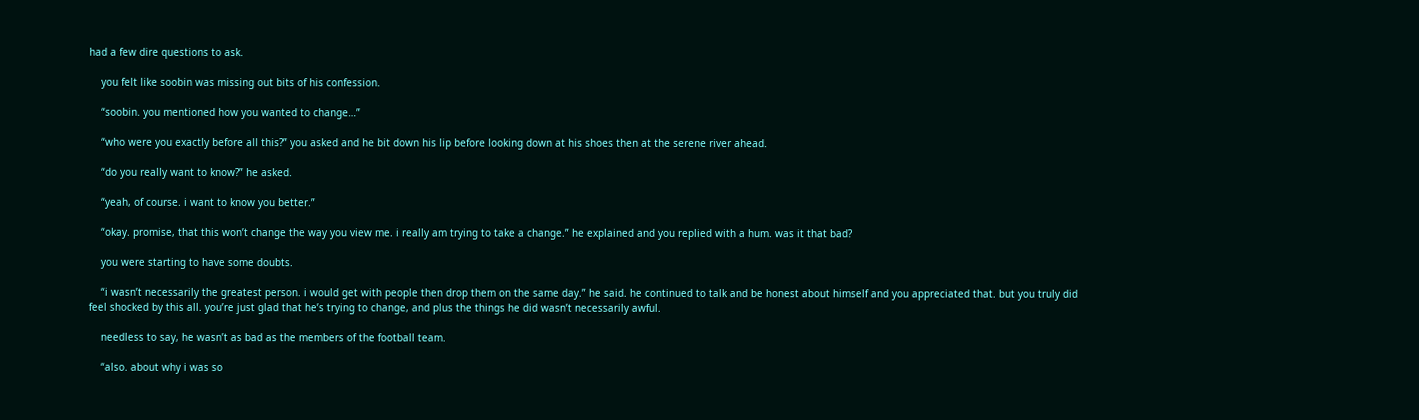had a few dire questions to ask.

    you felt like soobin was missing out bits of his confession.

    “soobin. you mentioned how you wanted to change…”

    “who were you exactly before all this?” you asked and he bit down his lip before looking down at his shoes then at the serene river ahead.

    “do you really want to know?” he asked.

    “yeah, of course. i want to know you better.”

    “okay. promise, that this won’t change the way you view me. i really am trying to take a change.” he explained and you replied with a hum. was it that bad?

    you were starting to have some doubts.

    “i wasn’t necessarily the greatest person. i would get with people then drop them on the same day.” he said. he continued to talk and be honest about himself and you appreciated that. but you truly did feel shocked by this all. you’re just glad that he’s trying to change, and plus the things he did wasn’t necessarily awful.

    needless to say, he wasn’t as bad as the members of the football team.

    “also. about why i was so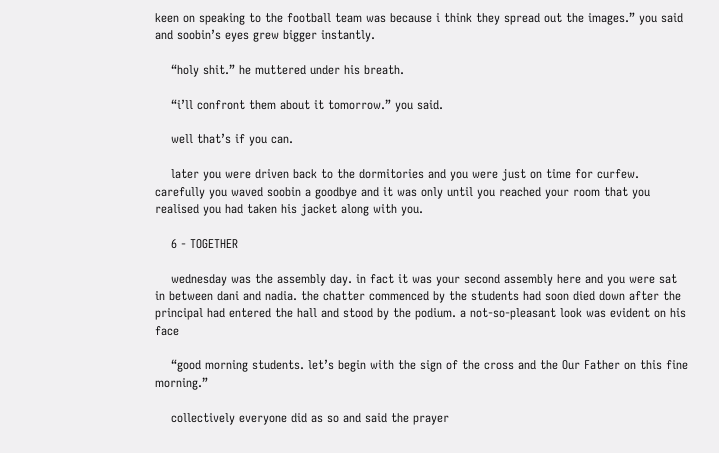keen on speaking to the football team was because i think they spread out the images.” you said and soobin’s eyes grew bigger instantly.

    “holy shit.” he muttered under his breath.

    “i’ll confront them about it tomorrow.” you said.

    well that’s if you can.

    later you were driven back to the dormitories and you were just on time for curfew. carefully you waved soobin a goodbye and it was only until you reached your room that you realised you had taken his jacket along with you.

    6 - TOGETHER

    wednesday was the assembly day. in fact it was your second assembly here and you were sat in between dani and nadia. the chatter commenced by the students had soon died down after the principal had entered the hall and stood by the podium. a not-so-pleasant look was evident on his face

    “good morning students. let’s begin with the sign of the cross and the Our Father on this fine morning.”

    collectively everyone did as so and said the prayer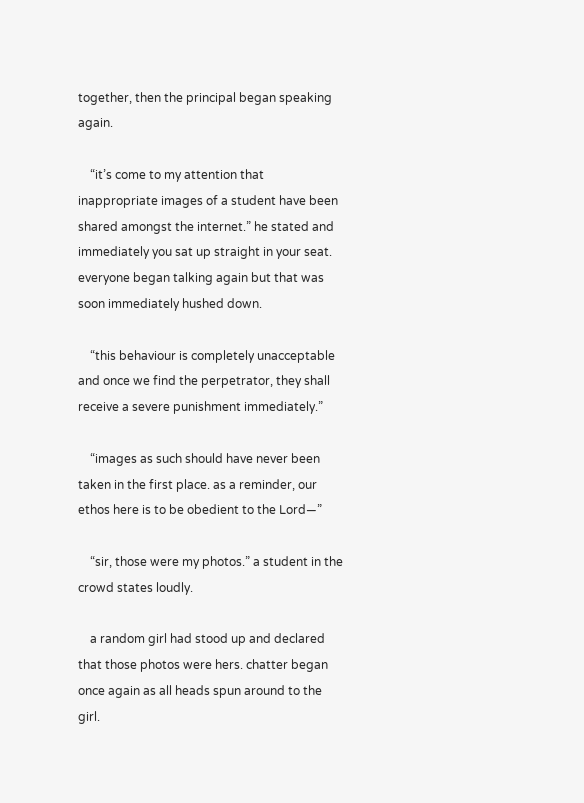together, then the principal began speaking again.

    “it’s come to my attention that inappropriate images of a student have been shared amongst the internet.” he stated and immediately you sat up straight in your seat. everyone began talking again but that was soon immediately hushed down.

    “this behaviour is completely unacceptable and once we find the perpetrator, they shall receive a severe punishment immediately.”

    “images as such should have never been taken in the first place. as a reminder, our ethos here is to be obedient to the Lord—”

    “sir, those were my photos.” a student in the crowd states loudly.

    a random girl had stood up and declared that those photos were hers. chatter began once again as all heads spun around to the girl.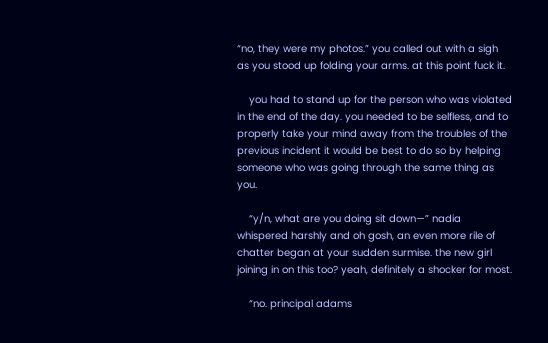“no, they were my photos.” you called out with a sigh as you stood up folding your arms. at this point fuck it.

    you had to stand up for the person who was violated in the end of the day. you needed to be selfless, and to properly take your mind away from the troubles of the previous incident it would be best to do so by helping someone who was going through the same thing as you.

    “y/n, what are you doing sit down—” nadia whispered harshly and oh gosh, an even more rile of chatter began at your sudden surmise. the new girl joining in on this too? yeah, definitely a shocker for most.

    “no. principal adams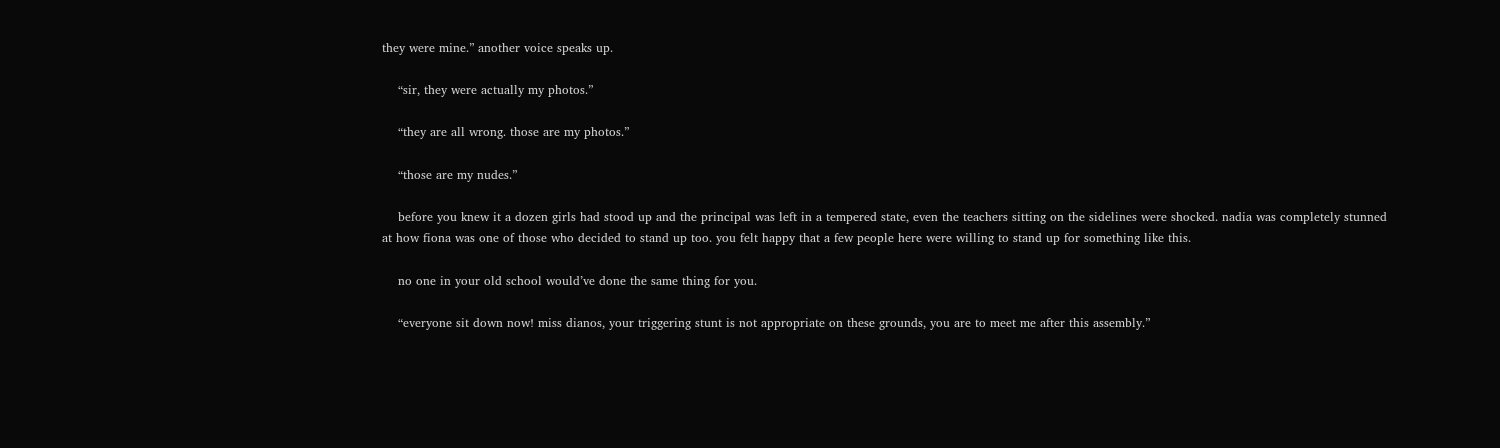they were mine.” another voice speaks up.

    “sir, they were actually my photos.”

    “they are all wrong. those are my photos.”

    “those are my nudes.”

    before you knew it a dozen girls had stood up and the principal was left in a tempered state, even the teachers sitting on the sidelines were shocked. nadia was completely stunned at how fiona was one of those who decided to stand up too. you felt happy that a few people here were willing to stand up for something like this.

    no one in your old school would’ve done the same thing for you.

    “everyone sit down now! miss dianos, your triggering stunt is not appropriate on these grounds, you are to meet me after this assembly.”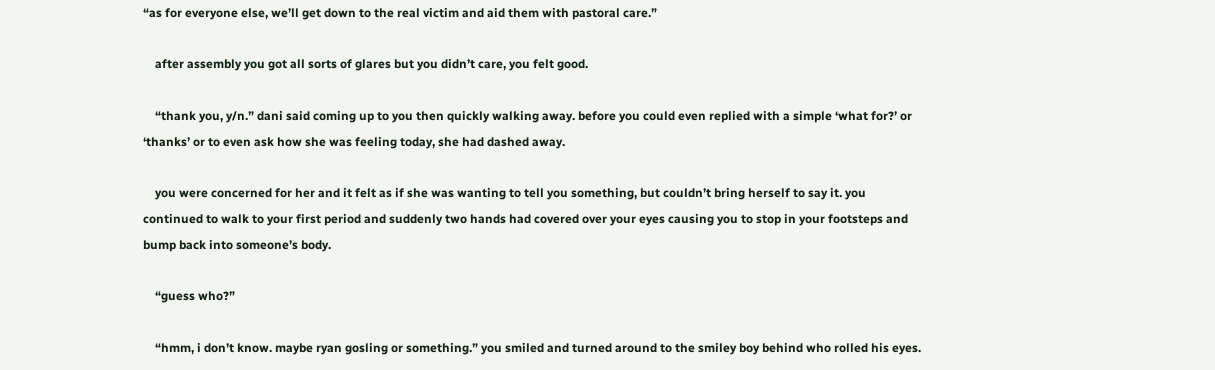“as for everyone else, we’ll get down to the real victim and aid them with pastoral care.”

    after assembly you got all sorts of glares but you didn’t care, you felt good.

    “thank you, y/n.” dani said coming up to you then quickly walking away. before you could even replied with a simple ‘what for?’ or ‘thanks’ or to even ask how she was feeling today, she had dashed away.

    you were concerned for her and it felt as if she was wanting to tell you something, but couldn’t bring herself to say it. you continued to walk to your first period and suddenly two hands had covered over your eyes causing you to stop in your footsteps and bump back into someone’s body.

    “guess who?”

    “hmm, i don’t know. maybe ryan gosling or something.” you smiled and turned around to the smiley boy behind who rolled his eyes.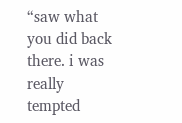“saw what you did back there. i was really tempted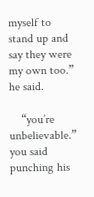myself to stand up and say they were my own too.” he said.

    “you’re unbelievable.” you said punching his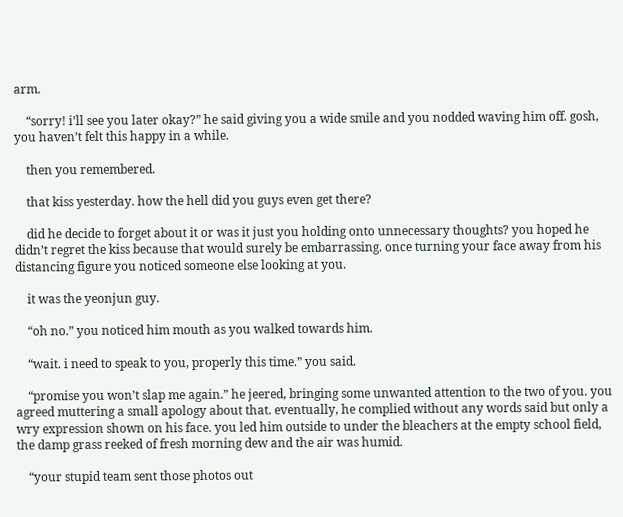arm.

    “sorry! i’ll see you later okay?” he said giving you a wide smile and you nodded waving him off. gosh, you haven’t felt this happy in a while.

    then you remembered.

    that kiss yesterday. how the hell did you guys even get there?

    did he decide to forget about it or was it just you holding onto unnecessary thoughts? you hoped he didn’t regret the kiss because that would surely be embarrassing. once turning your face away from his distancing figure you noticed someone else looking at you.

    it was the yeonjun guy.

    “oh no.” you noticed him mouth as you walked towards him.

    “wait. i need to speak to you, properly this time.” you said.

    “promise you won’t slap me again.” he jeered, bringing some unwanted attention to the two of you. you agreed muttering a small apology about that. eventually, he complied without any words said but only a wry expression shown on his face. you led him outside to under the bleachers at the empty school field, the damp grass reeked of fresh morning dew and the air was humid.

    “your stupid team sent those photos out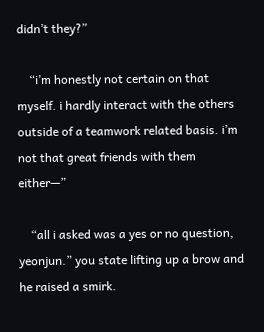didn’t they?”

    “i’m honestly not certain on that myself. i hardly interact with the others outside of a teamwork related basis. i’m not that great friends with them either—”

    “all i asked was a yes or no question, yeonjun.” you state lifting up a brow and he raised a smirk.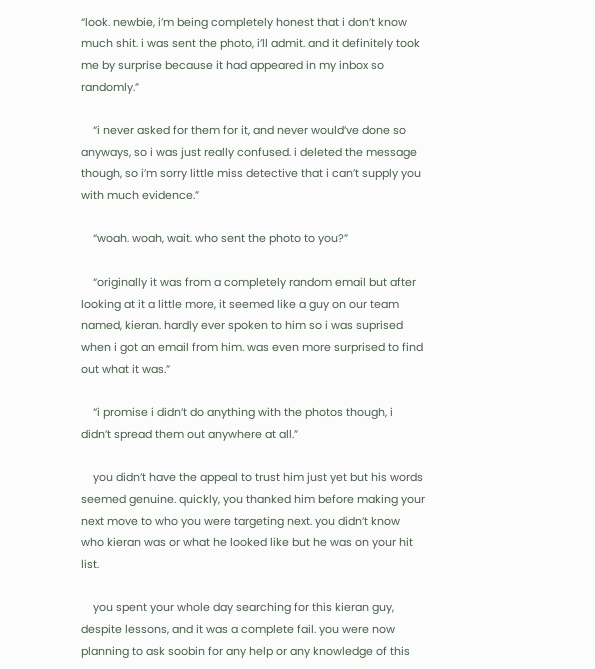“look. newbie, i’m being completely honest that i don’t know much shit. i was sent the photo, i’ll admit. and it definitely took me by surprise because it had appeared in my inbox so randomly.”

    “i never asked for them for it, and never would’ve done so anyways, so i was just really confused. i deleted the message though, so i’m sorry little miss detective that i can’t supply you with much evidence.”

    “woah. woah, wait. who sent the photo to you?”

    “originally it was from a completely random email but after looking at it a little more, it seemed like a guy on our team named, kieran. hardly ever spoken to him so i was suprised when i got an email from him. was even more surprised to find out what it was.”

    “i promise i didn’t do anything with the photos though, i didn’t spread them out anywhere at all.”

    you didn’t have the appeal to trust him just yet but his words seemed genuine. quickly, you thanked him before making your next move to who you were targeting next. you didn’t know who kieran was or what he looked like but he was on your hit list.

    you spent your whole day searching for this kieran guy, despite lessons, and it was a complete fail. you were now planning to ask soobin for any help or any knowledge of this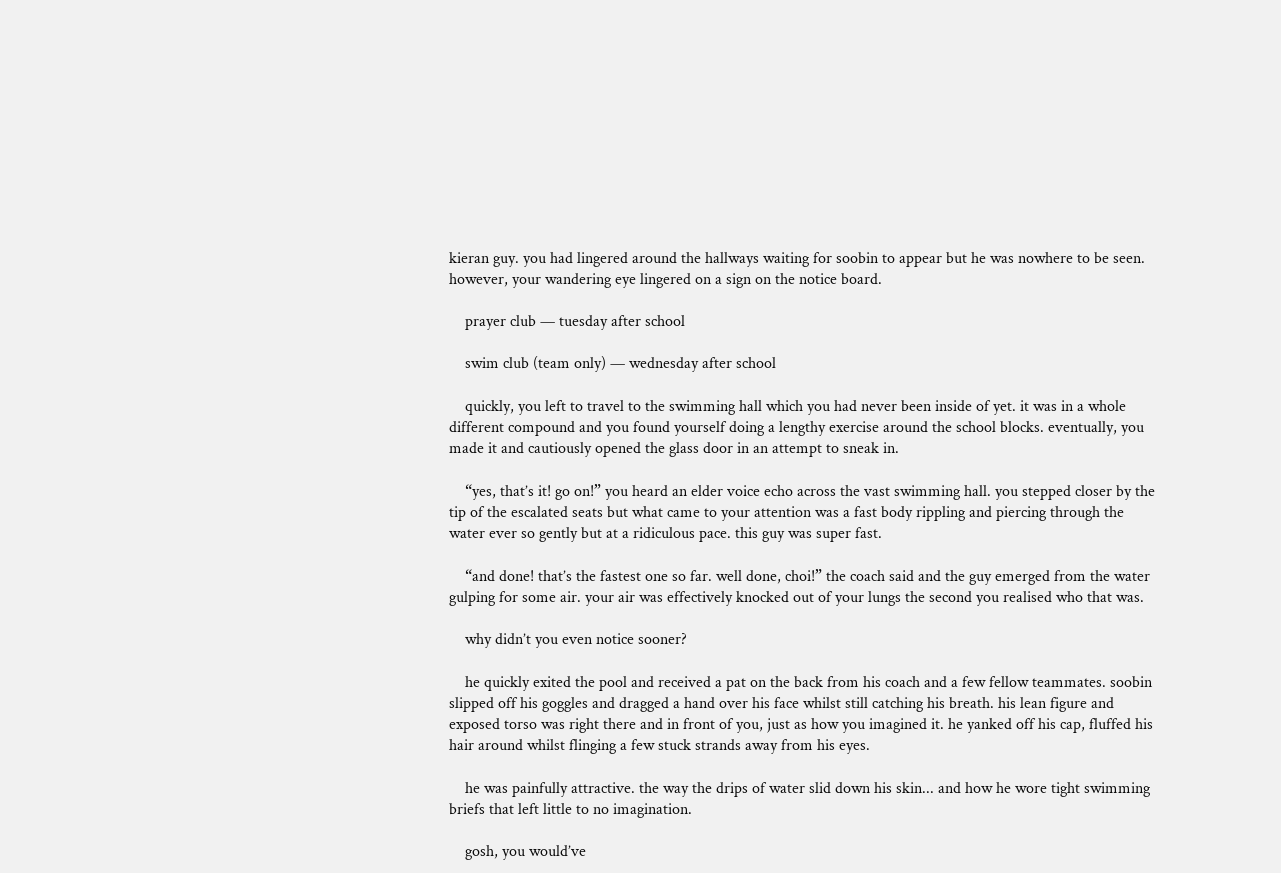kieran guy. you had lingered around the hallways waiting for soobin to appear but he was nowhere to be seen. however, your wandering eye lingered on a sign on the notice board.

    prayer club — tuesday after school

    swim club (team only) — wednesday after school

    quickly, you left to travel to the swimming hall which you had never been inside of yet. it was in a whole different compound and you found yourself doing a lengthy exercise around the school blocks. eventually, you made it and cautiously opened the glass door in an attempt to sneak in.

    “yes, that’s it! go on!” you heard an elder voice echo across the vast swimming hall. you stepped closer by the tip of the escalated seats but what came to your attention was a fast body rippling and piercing through the water ever so gently but at a ridiculous pace. this guy was super fast.

    “and done! that’s the fastest one so far. well done, choi!” the coach said and the guy emerged from the water gulping for some air. your air was effectively knocked out of your lungs the second you realised who that was.

    why didn’t you even notice sooner?

    he quickly exited the pool and received a pat on the back from his coach and a few fellow teammates. soobin slipped off his goggles and dragged a hand over his face whilst still catching his breath. his lean figure and exposed torso was right there and in front of you, just as how you imagined it. he yanked off his cap, fluffed his hair around whilst flinging a few stuck strands away from his eyes.

    he was painfully attractive. the way the drips of water slid down his skin... and how he wore tight swimming briefs that left little to no imagination.

    gosh, you would’ve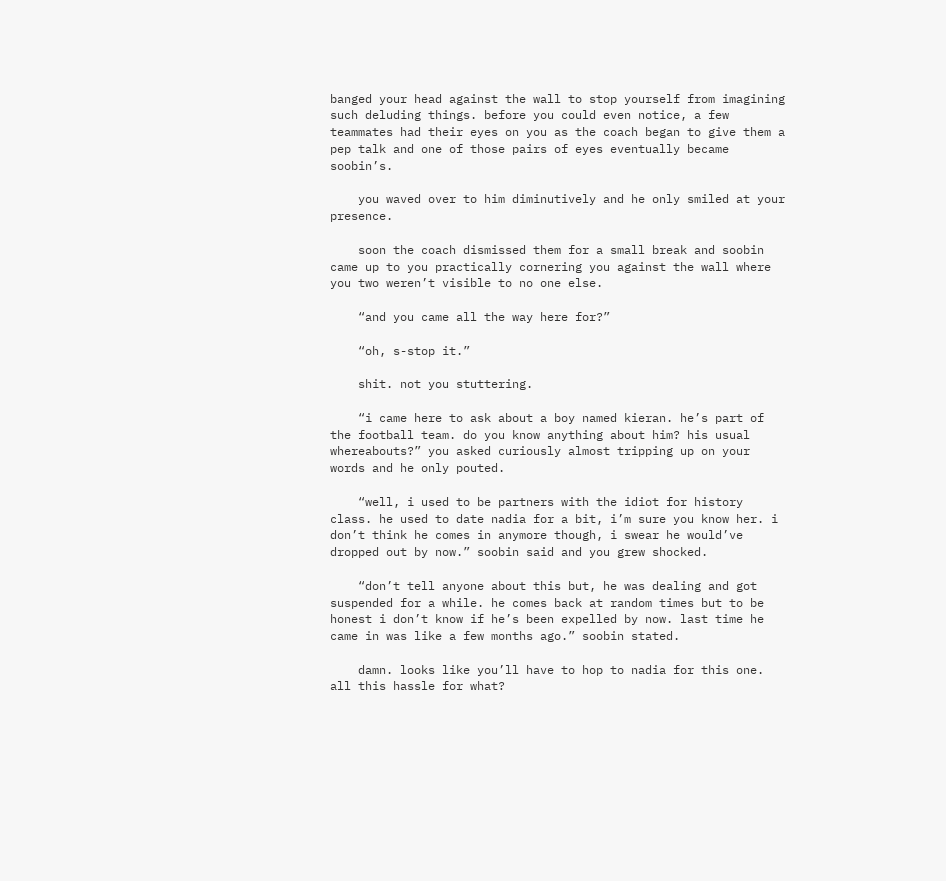banged your head against the wall to stop yourself from imagining such deluding things. before you could even notice, a few teammates had their eyes on you as the coach began to give them a pep talk and one of those pairs of eyes eventually became soobin’s.

    you waved over to him diminutively and he only smiled at your presence.

    soon the coach dismissed them for a small break and soobin came up to you practically cornering you against the wall where you two weren’t visible to no one else.

    “and you came all the way here for?”

    “oh, s-stop it.”

    shit. not you stuttering.

    “i came here to ask about a boy named kieran. he’s part of the football team. do you know anything about him? his usual whereabouts?” you asked curiously almost tripping up on your words and he only pouted.

    “well, i used to be partners with the idiot for history class. he used to date nadia for a bit, i’m sure you know her. i don’t think he comes in anymore though, i swear he would’ve dropped out by now.” soobin said and you grew shocked.

    “don’t tell anyone about this but, he was dealing and got suspended for a while. he comes back at random times but to be honest i don’t know if he’s been expelled by now. last time he came in was like a few months ago.” soobin stated.

    damn. looks like you’ll have to hop to nadia for this one. all this hassle for what?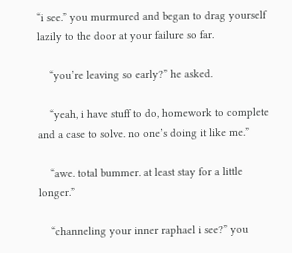“i see.” you murmured and began to drag yourself lazily to the door at your failure so far.

    “you’re leaving so early?” he asked.

    “yeah, i have stuff to do, homework to complete and a case to solve. no one’s doing it like me.”

    “awe. total bummer. at least stay for a little longer.”

    “channeling your inner raphael i see?” you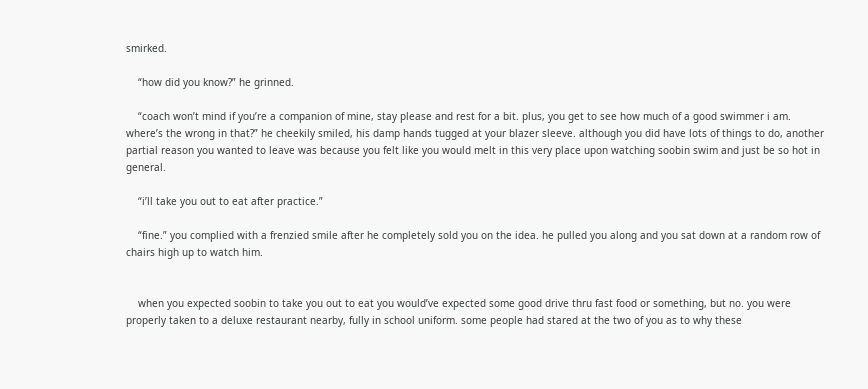smirked.

    “how did you know?” he grinned.

    “coach won’t mind if you’re a companion of mine, stay please and rest for a bit. plus, you get to see how much of a good swimmer i am. where’s the wrong in that?” he cheekily smiled, his damp hands tugged at your blazer sleeve. although you did have lots of things to do, another partial reason you wanted to leave was because you felt like you would melt in this very place upon watching soobin swim and just be so hot in general.

    “i’ll take you out to eat after practice.”

    “fine.” you complied with a frenzied smile after he completely sold you on the idea. he pulled you along and you sat down at a random row of chairs high up to watch him.


    when you expected soobin to take you out to eat you would’ve expected some good drive thru fast food or something, but no. you were properly taken to a deluxe restaurant nearby, fully in school uniform. some people had stared at the two of you as to why these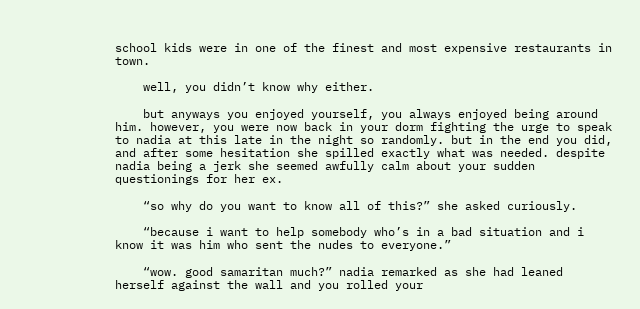school kids were in one of the finest and most expensive restaurants in town.

    well, you didn’t know why either.

    but anyways you enjoyed yourself, you always enjoyed being around him. however, you were now back in your dorm fighting the urge to speak to nadia at this late in the night so randomly. but in the end you did, and after some hesitation she spilled exactly what was needed. despite nadia being a jerk she seemed awfully calm about your sudden questionings for her ex.

    “so why do you want to know all of this?” she asked curiously.

    “because i want to help somebody who’s in a bad situation and i know it was him who sent the nudes to everyone.”

    “wow. good samaritan much?” nadia remarked as she had leaned herself against the wall and you rolled your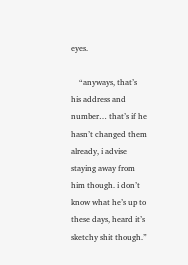eyes.

    “anyways, that’s his address and number… that’s if he hasn’t changed them already, i advise staying away from him though. i don’t know what he’s up to these days, heard it’s sketchy shit though.”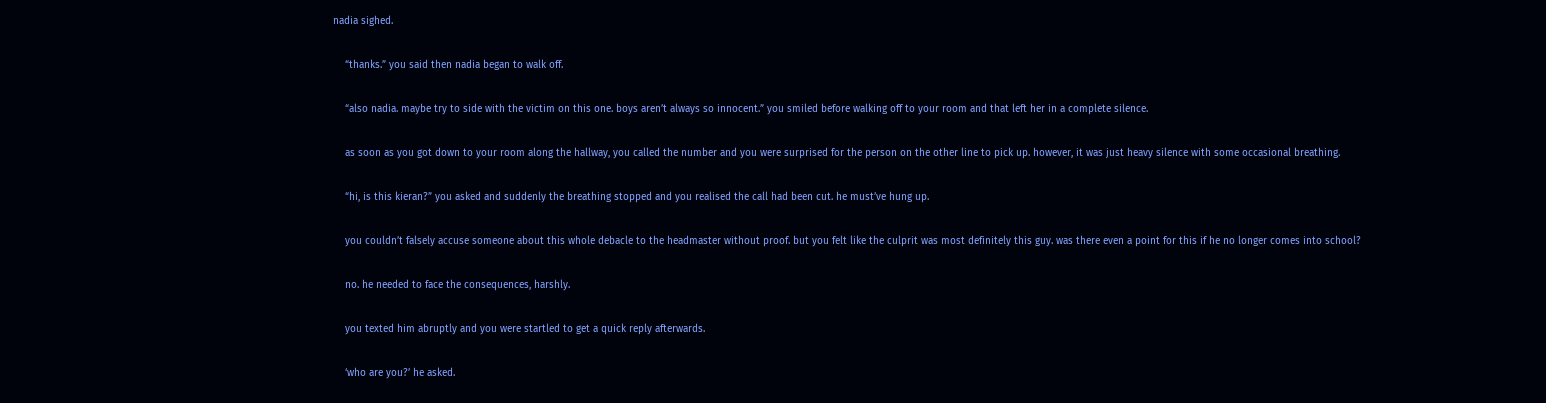nadia sighed.

    “thanks.” you said then nadia began to walk off.

    “also nadia. maybe try to side with the victim on this one. boys aren’t always so innocent.” you smiled before walking off to your room and that left her in a complete silence.

    as soon as you got down to your room along the hallway, you called the number and you were surprised for the person on the other line to pick up. however, it was just heavy silence with some occasional breathing.

    “hi, is this kieran?” you asked and suddenly the breathing stopped and you realised the call had been cut. he must’ve hung up.

    you couldn’t falsely accuse someone about this whole debacle to the headmaster without proof. but you felt like the culprit was most definitely this guy. was there even a point for this if he no longer comes into school?

    no. he needed to face the consequences, harshly.

    you texted him abruptly and you were startled to get a quick reply afterwards.

    ‘who are you?’ he asked.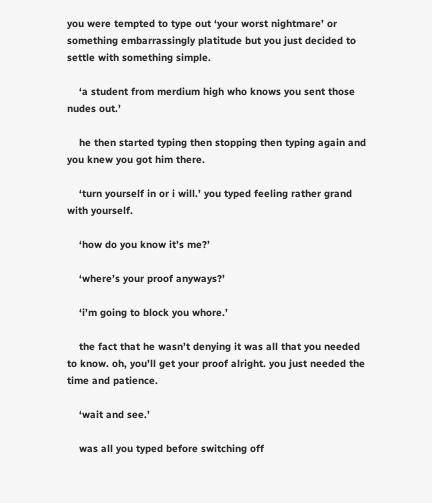you were tempted to type out ‘your worst nightmare’ or something embarrassingly platitude but you just decided to settle with something simple.

    ‘a student from merdium high who knows you sent those nudes out.’

    he then started typing then stopping then typing again and you knew you got him there.

    ‘turn yourself in or i will.’ you typed feeling rather grand with yourself.

    ‘how do you know it’s me?’

    ‘where’s your proof anyways?’

    ‘i’m going to block you whore.’

    the fact that he wasn’t denying it was all that you needed to know. oh, you’ll get your proof alright. you just needed the time and patience.

    ‘wait and see.’

    was all you typed before switching off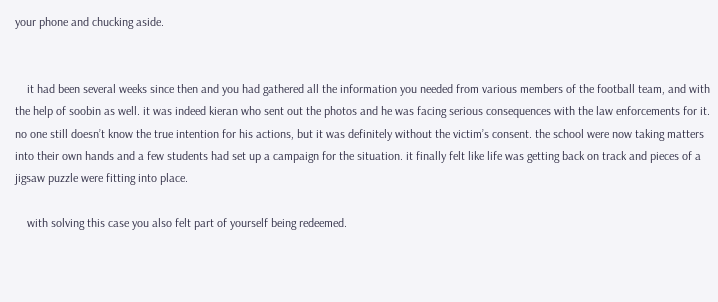your phone and chucking aside.


    it had been several weeks since then and you had gathered all the information you needed from various members of the football team, and with the help of soobin as well. it was indeed kieran who sent out the photos and he was facing serious consequences with the law enforcements for it. no one still doesn’t know the true intention for his actions, but it was definitely without the victim’s consent. the school were now taking matters into their own hands and a few students had set up a campaign for the situation. it finally felt like life was getting back on track and pieces of a jigsaw puzzle were fitting into place.

    with solving this case you also felt part of yourself being redeemed.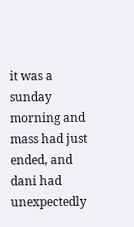it was a sunday morning and mass had just ended, and dani had unexpectedly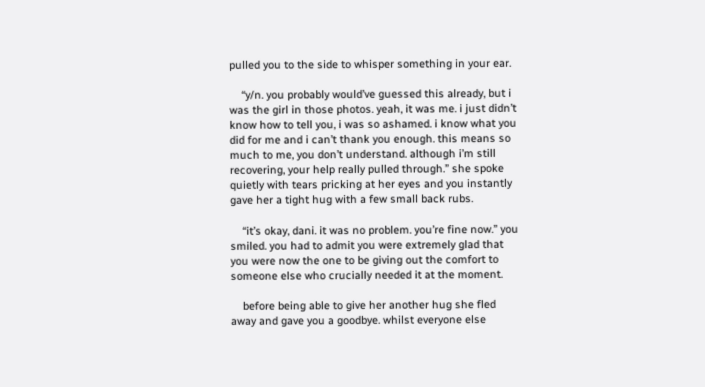pulled you to the side to whisper something in your ear.

    “y/n. you probably would’ve guessed this already, but i was the girl in those photos. yeah, it was me. i just didn’t know how to tell you, i was so ashamed. i know what you did for me and i can’t thank you enough. this means so much to me, you don’t understand. although i’m still recovering, your help really pulled through.” she spoke quietly with tears pricking at her eyes and you instantly gave her a tight hug with a few small back rubs.

    “it’s okay, dani. it was no problem. you’re fine now.” you smiled. you had to admit you were extremely glad that you were now the one to be giving out the comfort to someone else who crucially needed it at the moment.

    before being able to give her another hug she fled away and gave you a goodbye. whilst everyone else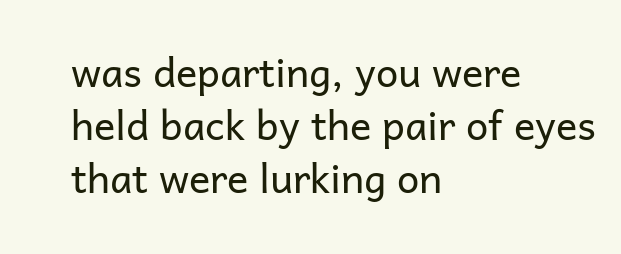was departing, you were held back by the pair of eyes that were lurking on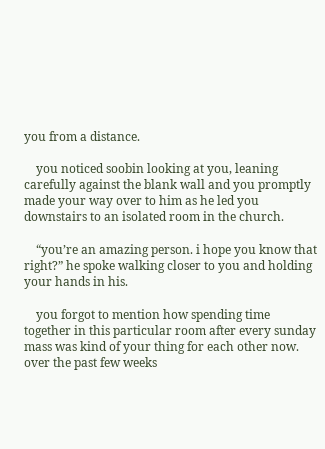you from a distance.

    you noticed soobin looking at you, leaning carefully against the blank wall and you promptly made your way over to him as he led you downstairs to an isolated room in the church.

    “you’re an amazing person. i hope you know that right?” he spoke walking closer to you and holding your hands in his.

    you forgot to mention how spending time together in this particular room after every sunday mass was kind of your thing for each other now. over the past few weeks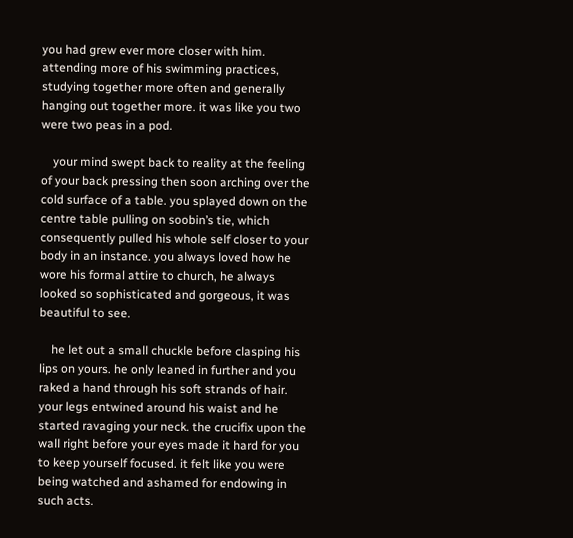you had grew ever more closer with him. attending more of his swimming practices, studying together more often and generally hanging out together more. it was like you two were two peas in a pod.

    your mind swept back to reality at the feeling of your back pressing then soon arching over the cold surface of a table. you splayed down on the centre table pulling on soobin’s tie, which consequently pulled his whole self closer to your body in an instance. you always loved how he wore his formal attire to church, he always looked so sophisticated and gorgeous, it was beautiful to see.

    he let out a small chuckle before clasping his lips on yours. he only leaned in further and you raked a hand through his soft strands of hair. your legs entwined around his waist and he started ravaging your neck. the crucifix upon the wall right before your eyes made it hard for you to keep yourself focused. it felt like you were being watched and ashamed for endowing in such acts.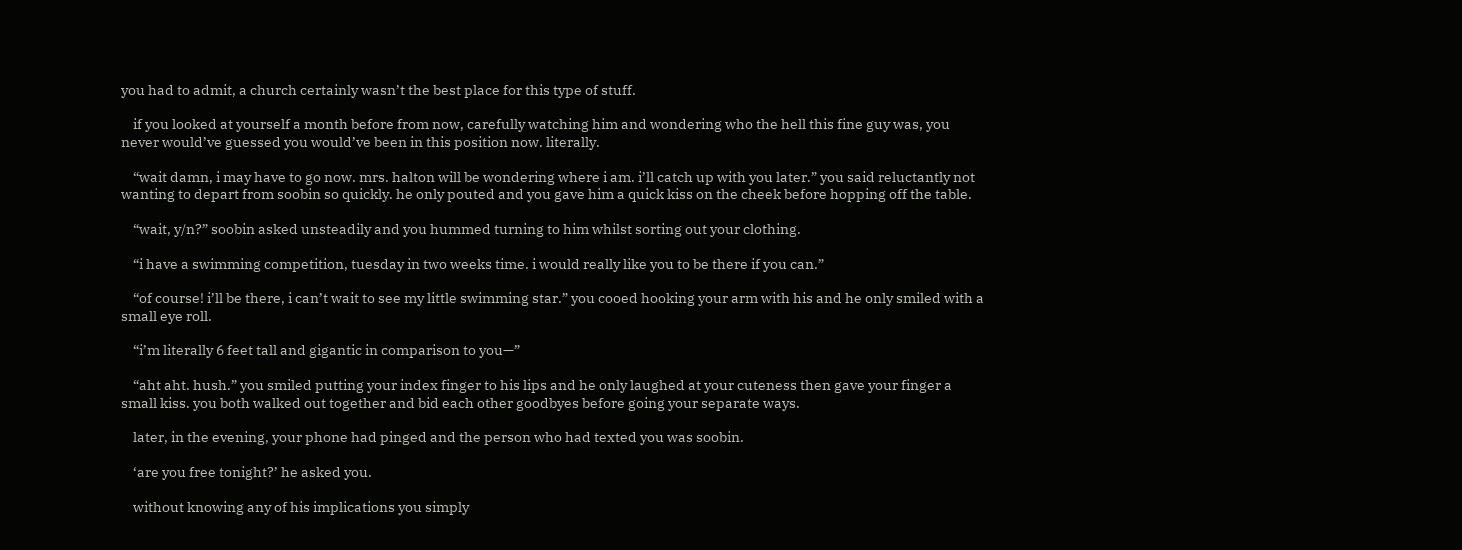you had to admit, a church certainly wasn’t the best place for this type of stuff.

    if you looked at yourself a month before from now, carefully watching him and wondering who the hell this fine guy was, you never would’ve guessed you would’ve been in this position now. literally.

    “wait damn, i may have to go now. mrs. halton will be wondering where i am. i’ll catch up with you later.” you said reluctantly not wanting to depart from soobin so quickly. he only pouted and you gave him a quick kiss on the cheek before hopping off the table.

    “wait, y/n?” soobin asked unsteadily and you hummed turning to him whilst sorting out your clothing.

    “i have a swimming competition, tuesday in two weeks time. i would really like you to be there if you can.”

    “of course! i’ll be there, i can’t wait to see my little swimming star.” you cooed hooking your arm with his and he only smiled with a small eye roll.

    “i’m literally 6 feet tall and gigantic in comparison to you—”

    “aht aht. hush.” you smiled putting your index finger to his lips and he only laughed at your cuteness then gave your finger a small kiss. you both walked out together and bid each other goodbyes before going your separate ways.

    later, in the evening, your phone had pinged and the person who had texted you was soobin.

    ‘are you free tonight?’ he asked you.

    without knowing any of his implications you simply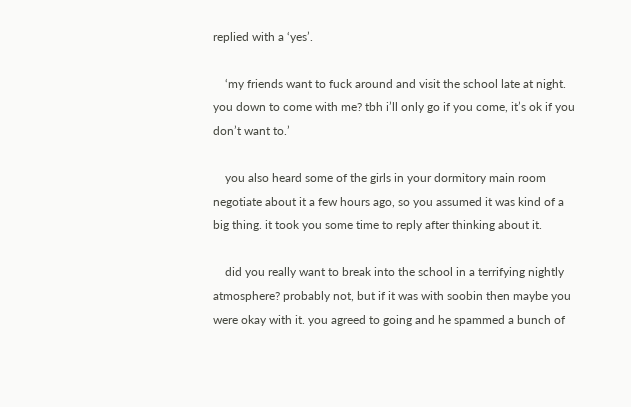replied with a ‘yes’.

    ‘my friends want to fuck around and visit the school late at night. you down to come with me? tbh i’ll only go if you come, it’s ok if you don’t want to.’

    you also heard some of the girls in your dormitory main room negotiate about it a few hours ago, so you assumed it was kind of a big thing. it took you some time to reply after thinking about it.

    did you really want to break into the school in a terrifying nightly atmosphere? probably not, but if it was with soobin then maybe you were okay with it. you agreed to going and he spammed a bunch of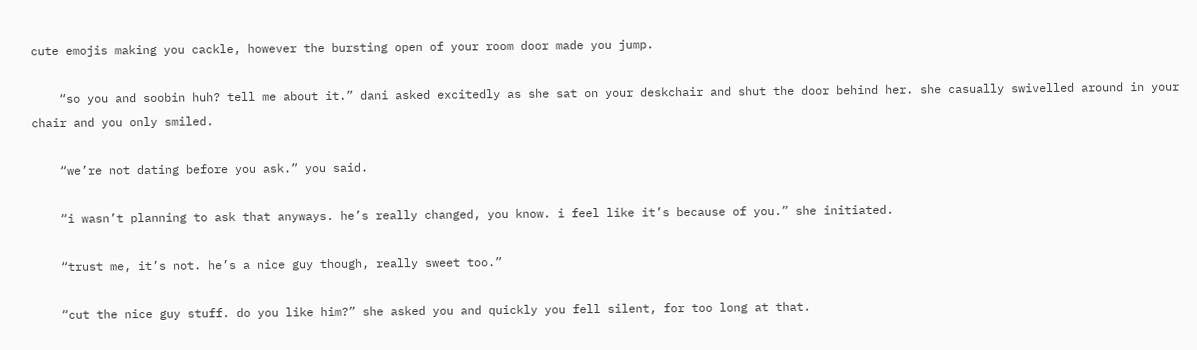cute emojis making you cackle, however the bursting open of your room door made you jump.

    “so you and soobin huh? tell me about it.” dani asked excitedly as she sat on your deskchair and shut the door behind her. she casually swivelled around in your chair and you only smiled.

    “we’re not dating before you ask.” you said.

    “i wasn’t planning to ask that anyways. he’s really changed, you know. i feel like it’s because of you.” she initiated.

    “trust me, it’s not. he’s a nice guy though, really sweet too.”

    “cut the nice guy stuff. do you like him?” she asked you and quickly you fell silent, for too long at that.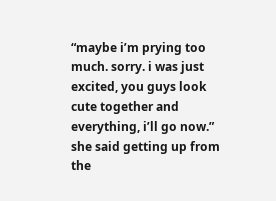“maybe i’m prying too much. sorry. i was just excited, you guys look cute together and everything, i’ll go now.” she said getting up from the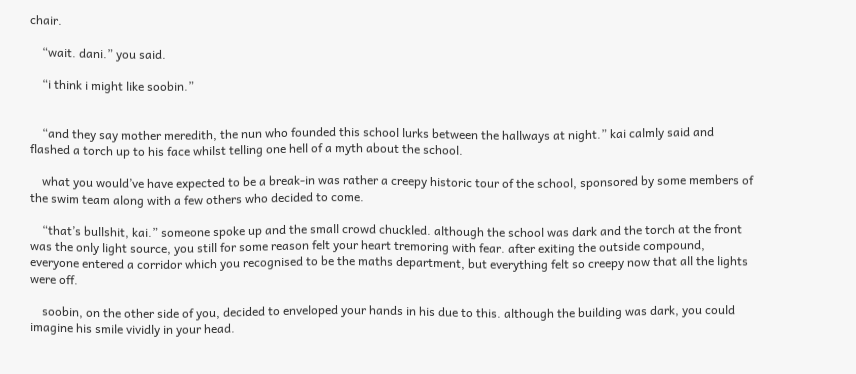chair.

    “wait. dani.” you said.

    “i think i might like soobin.”


    “and they say mother meredith, the nun who founded this school lurks between the hallways at night.” kai calmly said and flashed a torch up to his face whilst telling one hell of a myth about the school.

    what you would’ve have expected to be a break-in was rather a creepy historic tour of the school, sponsored by some members of the swim team along with a few others who decided to come.

    “that’s bullshit, kai.” someone spoke up and the small crowd chuckled. although the school was dark and the torch at the front was the only light source, you still for some reason felt your heart tremoring with fear. after exiting the outside compound, everyone entered a corridor which you recognised to be the maths department, but everything felt so creepy now that all the lights were off.

    soobin, on the other side of you, decided to enveloped your hands in his due to this. although the building was dark, you could imagine his smile vividly in your head.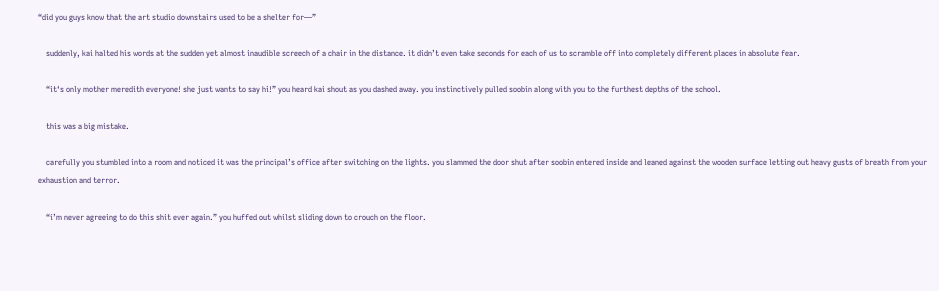“did you guys know that the art studio downstairs used to be a shelter for—”

    suddenly, kai halted his words at the sudden yet almost inaudible screech of a chair in the distance. it didn’t even take seconds for each of us to scramble off into completely different places in absolute fear.

    “it‘s only mother meredith everyone! she just wants to say hi!” you heard kai shout as you dashed away. you instinctively pulled soobin along with you to the furthest depths of the school.

    this was a big mistake.

    carefully you stumbled into a room and noticed it was the principal’s office after switching on the lights. you slammed the door shut after soobin entered inside and leaned against the wooden surface letting out heavy gusts of breath from your exhaustion and terror.

    “i’m never agreeing to do this shit ever again.” you huffed out whilst sliding down to crouch on the floor.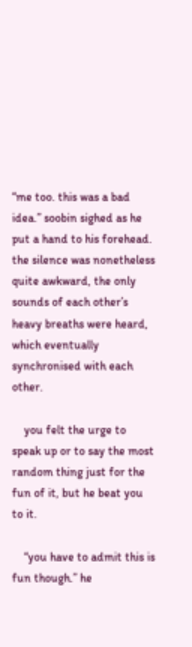“me too. this was a bad idea.” soobin sighed as he put a hand to his forehead. the silence was nonetheless quite awkward, the only sounds of each other’s heavy breaths were heard, which eventually synchronised with each other.

    you felt the urge to speak up or to say the most random thing just for the fun of it, but he beat you to it.

    “you have to admit this is fun though.” he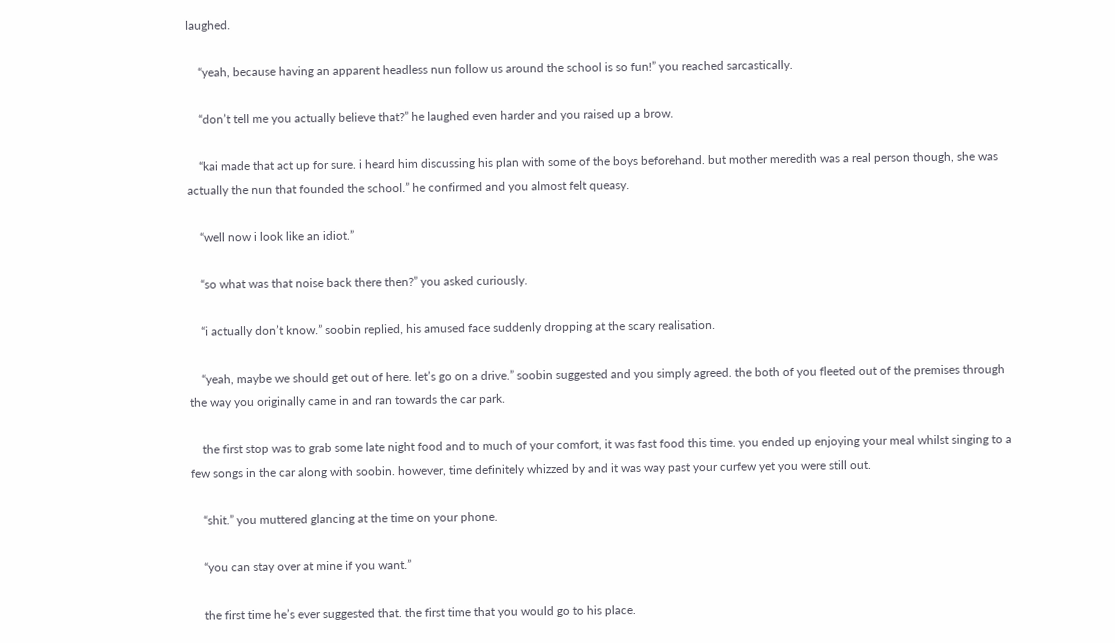laughed.

    “yeah, because having an apparent headless nun follow us around the school is so fun!” you reached sarcastically.

    “don’t tell me you actually believe that?” he laughed even harder and you raised up a brow.

    “kai made that act up for sure. i heard him discussing his plan with some of the boys beforehand. but mother meredith was a real person though, she was actually the nun that founded the school.” he confirmed and you almost felt queasy.

    “well now i look like an idiot.”

    “so what was that noise back there then?” you asked curiously.

    “i actually don’t know.” soobin replied, his amused face suddenly dropping at the scary realisation.

    “yeah, maybe we should get out of here. let’s go on a drive.” soobin suggested and you simply agreed. the both of you fleeted out of the premises through the way you originally came in and ran towards the car park.

    the first stop was to grab some late night food and to much of your comfort, it was fast food this time. you ended up enjoying your meal whilst singing to a few songs in the car along with soobin. however, time definitely whizzed by and it was way past your curfew yet you were still out.

    “shit.” you muttered glancing at the time on your phone.

    “you can stay over at mine if you want.”

    the first time he’s ever suggested that. the first time that you would go to his place.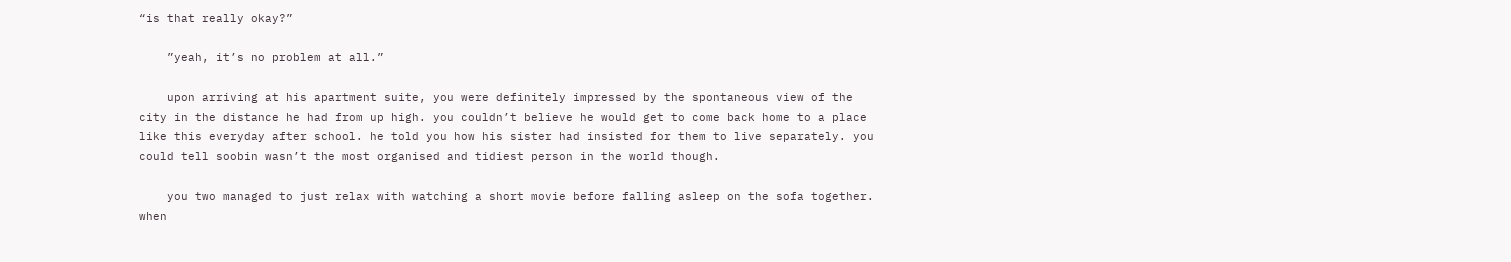“is that really okay?”

    ”yeah, it’s no problem at all.”

    upon arriving at his apartment suite, you were definitely impressed by the spontaneous view of the city in the distance he had from up high. you couldn’t believe he would get to come back home to a place like this everyday after school. he told you how his sister had insisted for them to live separately. you could tell soobin wasn’t the most organised and tidiest person in the world though.

    you two managed to just relax with watching a short movie before falling asleep on the sofa together. when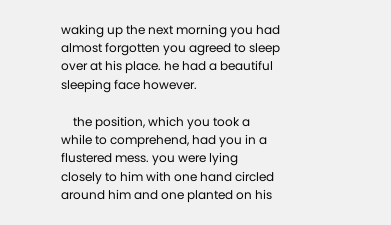waking up the next morning you had almost forgotten you agreed to sleep over at his place. he had a beautiful sleeping face however.

    the position, which you took a while to comprehend, had you in a flustered mess. you were lying closely to him with one hand circled around him and one planted on his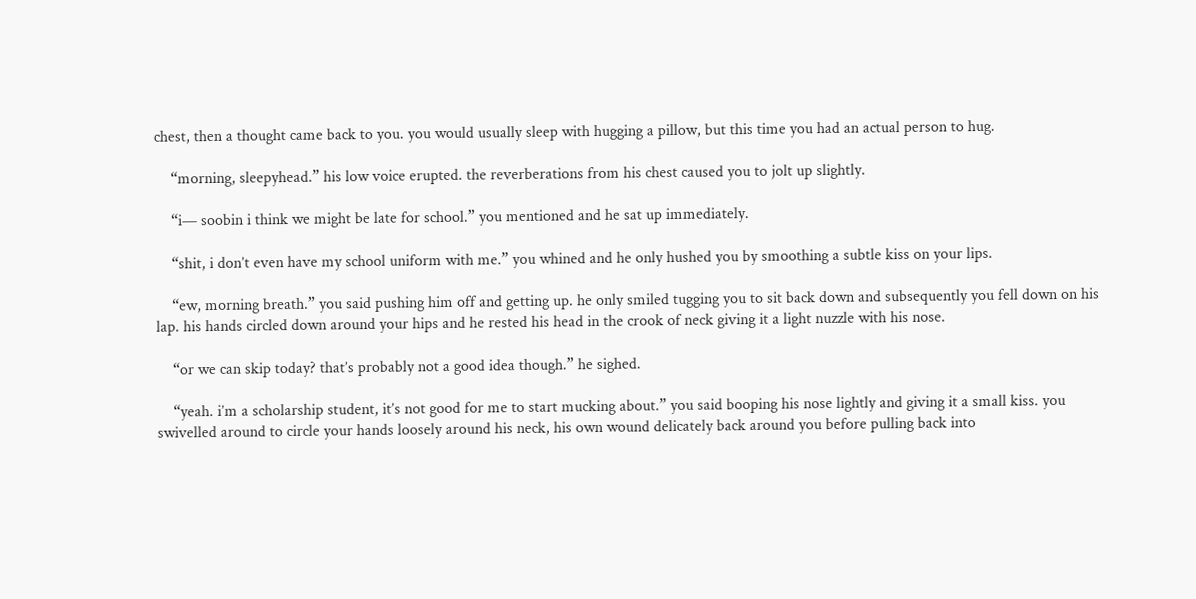chest, then a thought came back to you. you would usually sleep with hugging a pillow, but this time you had an actual person to hug.

    “morning, sleepyhead.” his low voice erupted. the reverberations from his chest caused you to jolt up slightly.

    “i— soobin i think we might be late for school.” you mentioned and he sat up immediately.

    “shit, i don’t even have my school uniform with me.” you whined and he only hushed you by smoothing a subtle kiss on your lips.

    “ew, morning breath.” you said pushing him off and getting up. he only smiled tugging you to sit back down and subsequently you fell down on his lap. his hands circled down around your hips and he rested his head in the crook of neck giving it a light nuzzle with his nose.

    “or we can skip today? that’s probably not a good idea though.” he sighed.

    “yeah. i’m a scholarship student, it’s not good for me to start mucking about.” you said booping his nose lightly and giving it a small kiss. you swivelled around to circle your hands loosely around his neck, his own wound delicately back around you before pulling back into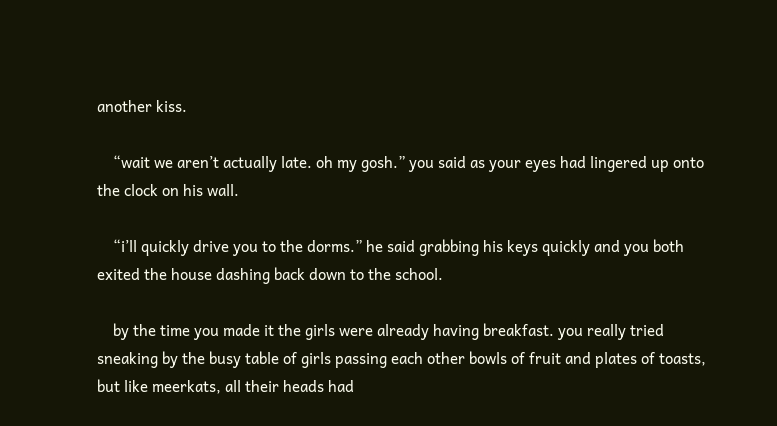another kiss.

    “wait we aren’t actually late. oh my gosh.” you said as your eyes had lingered up onto the clock on his wall.

    “i’ll quickly drive you to the dorms.” he said grabbing his keys quickly and you both exited the house dashing back down to the school.

    by the time you made it the girls were already having breakfast. you really tried sneaking by the busy table of girls passing each other bowls of fruit and plates of toasts, but like meerkats, all their heads had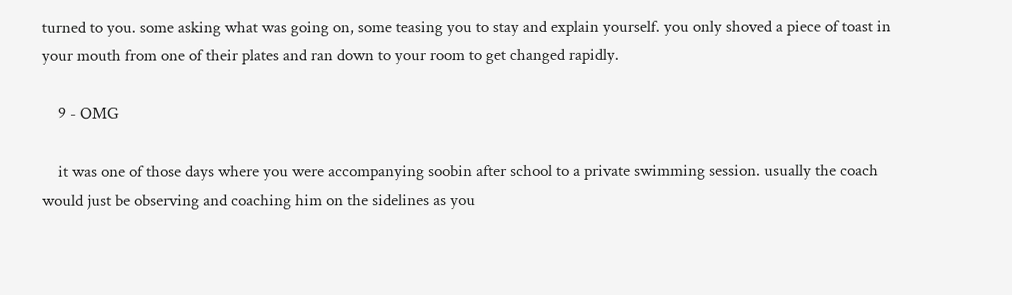turned to you. some asking what was going on, some teasing you to stay and explain yourself. you only shoved a piece of toast in your mouth from one of their plates and ran down to your room to get changed rapidly.

    9 - OMG

    it was one of those days where you were accompanying soobin after school to a private swimming session. usually the coach would just be observing and coaching him on the sidelines as you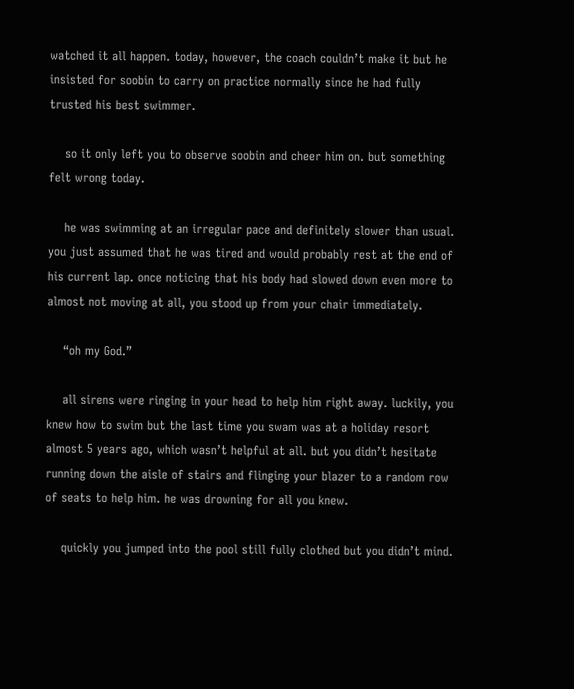watched it all happen. today, however, the coach couldn’t make it but he insisted for soobin to carry on practice normally since he had fully trusted his best swimmer.

    so it only left you to observe soobin and cheer him on. but something felt wrong today.

    he was swimming at an irregular pace and definitely slower than usual. you just assumed that he was tired and would probably rest at the end of his current lap. once noticing that his body had slowed down even more to almost not moving at all, you stood up from your chair immediately.

    “oh my God.”

    all sirens were ringing in your head to help him right away. luckily, you knew how to swim but the last time you swam was at a holiday resort almost 5 years ago, which wasn’t helpful at all. but you didn’t hesitate running down the aisle of stairs and flinging your blazer to a random row of seats to help him. he was drowning for all you knew.

    quickly you jumped into the pool still fully clothed but you didn’t mind.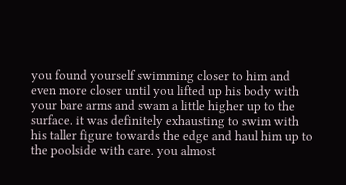you found yourself swimming closer to him and even more closer until you lifted up his body with your bare arms and swam a little higher up to the surface. it was definitely exhausting to swim with his taller figure towards the edge and haul him up to the poolside with care. you almost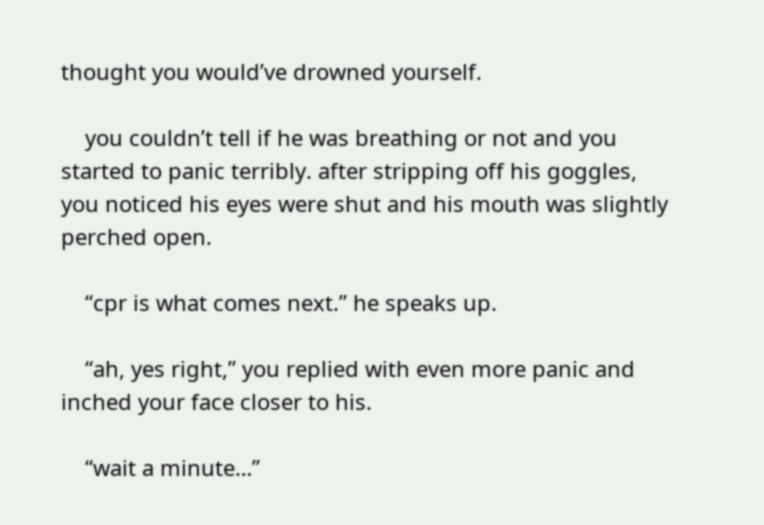thought you would’ve drowned yourself.

    you couldn’t tell if he was breathing or not and you started to panic terribly. after stripping off his goggles, you noticed his eyes were shut and his mouth was slightly perched open.

    “cpr is what comes next.” he speaks up.

    “ah, yes right,” you replied with even more panic and inched your face closer to his.

    “wait a minute…”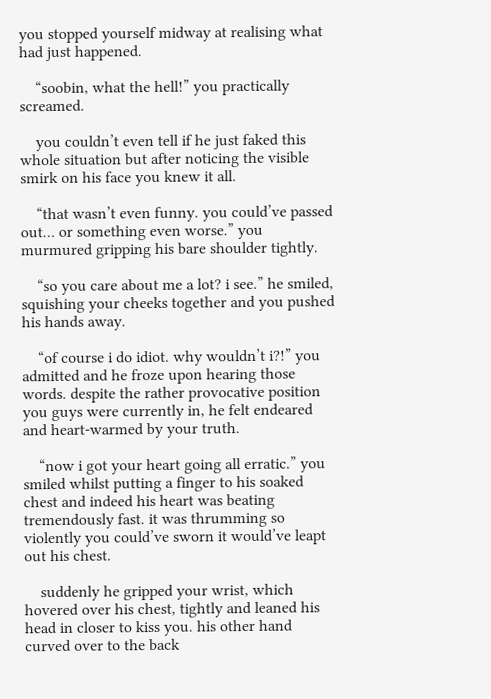you stopped yourself midway at realising what had just happened.

    “soobin, what the hell!” you practically screamed.

    you couldn’t even tell if he just faked this whole situation but after noticing the visible smirk on his face you knew it all.

    “that wasn’t even funny. you could’ve passed out… or something even worse.” you murmured gripping his bare shoulder tightly.

    “so you care about me a lot? i see.” he smiled, squishing your cheeks together and you pushed his hands away.

    “of course i do idiot. why wouldn’t i?!” you admitted and he froze upon hearing those words. despite the rather provocative position you guys were currently in, he felt endeared and heart-warmed by your truth.

    “now i got your heart going all erratic.” you smiled whilst putting a finger to his soaked chest and indeed his heart was beating tremendously fast. it was thrumming so violently you could’ve sworn it would’ve leapt out his chest.

    suddenly he gripped your wrist, which hovered over his chest, tightly and leaned his head in closer to kiss you. his other hand curved over to the back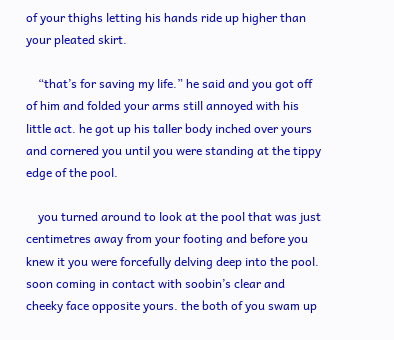of your thighs letting his hands ride up higher than your pleated skirt.

    “that’s for saving my life.” he said and you got off of him and folded your arms still annoyed with his little act. he got up his taller body inched over yours and cornered you until you were standing at the tippy edge of the pool.

    you turned around to look at the pool that was just centimetres away from your footing and before you knew it you were forcefully delving deep into the pool. soon coming in contact with soobin’s clear and cheeky face opposite yours. the both of you swam up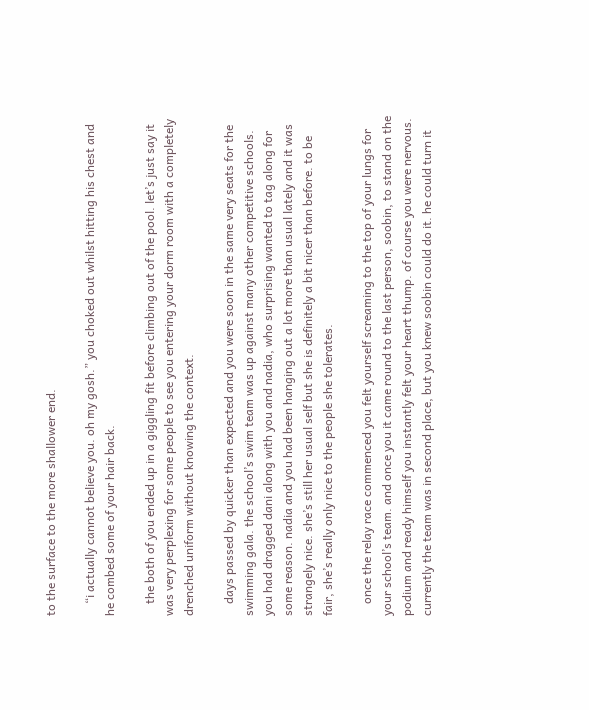to the surface to the more shallower end.

    “i actually cannot believe you. oh my gosh.” you choked out whilst hitting his chest and he combed some of your hair back.

    the both of you ended up in a giggling fit before climbing out of the pool. let’s just say it was very perplexing for some people to see you entering your dorm room with a completely drenched uniform without knowing the context.

    days passed by quicker than expected and you were soon in the same very seats for the swimming gala. the school’s swim team was up against many other competitive schools. you had dragged dani along with you and nadia, who surprising wanted to tag along for some reason. nadia and you had been hanging out a lot more than usual lately and it was strangely nice. she’s still her usual self but she is definitely a bit nicer than before. to be fair, she’s really only nice to the people she tolerates.

    once the relay race commenced you felt yourself screaming to the top of your lungs for your school’s team. and once you it came round to the last person, soobin, to stand on the podium and ready himself you instantly felt your heart thump. of course you were nervous. currently the team was in second place, but you knew soobin could do it. he could turn it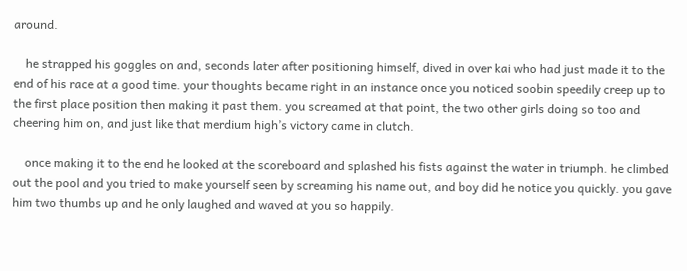around.

    he strapped his goggles on and, seconds later after positioning himself, dived in over kai who had just made it to the end of his race at a good time. your thoughts became right in an instance once you noticed soobin speedily creep up to the first place position then making it past them. you screamed at that point, the two other girls doing so too and cheering him on, and just like that merdium high’s victory came in clutch.

    once making it to the end he looked at the scoreboard and splashed his fists against the water in triumph. he climbed out the pool and you tried to make yourself seen by screaming his name out, and boy did he notice you quickly. you gave him two thumbs up and he only laughed and waved at you so happily.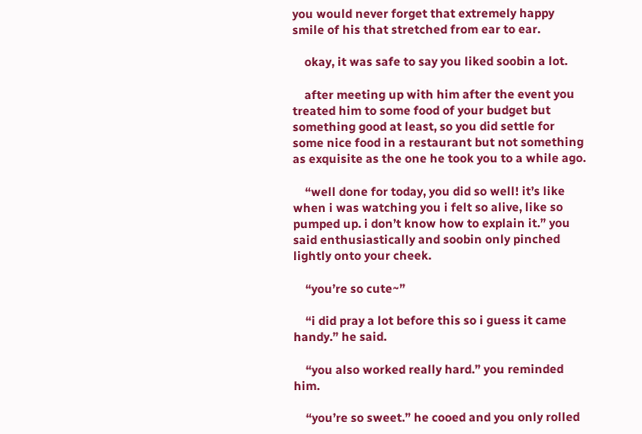you would never forget that extremely happy smile of his that stretched from ear to ear.

    okay, it was safe to say you liked soobin a lot.

    after meeting up with him after the event you treated him to some food of your budget but something good at least, so you did settle for some nice food in a restaurant but not something as exquisite as the one he took you to a while ago.

    “well done for today, you did so well! it’s like when i was watching you i felt so alive, like so pumped up. i don’t know how to explain it.” you said enthusiastically and soobin only pinched lightly onto your cheek.

    “you’re so cute~”

    “i did pray a lot before this so i guess it came handy.” he said.

    “you also worked really hard.” you reminded him.

    “you’re so sweet.” he cooed and you only rolled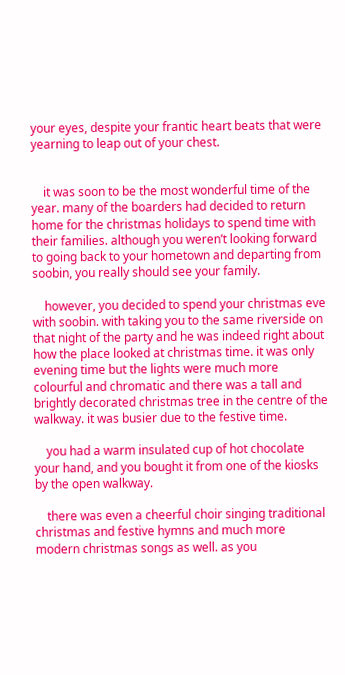your eyes, despite your frantic heart beats that were yearning to leap out of your chest.


    it was soon to be the most wonderful time of the year. many of the boarders had decided to return home for the christmas holidays to spend time with their families. although you weren’t looking forward to going back to your hometown and departing from soobin, you really should see your family.

    however, you decided to spend your christmas eve with soobin. with taking you to the same riverside on that night of the party and he was indeed right about how the place looked at christmas time. it was only evening time but the lights were much more colourful and chromatic and there was a tall and brightly decorated christmas tree in the centre of the walkway. it was busier due to the festive time.

    you had a warm insulated cup of hot chocolate your hand, and you bought it from one of the kiosks by the open walkway.

    there was even a cheerful choir singing traditional christmas and festive hymns and much more modern christmas songs as well. as you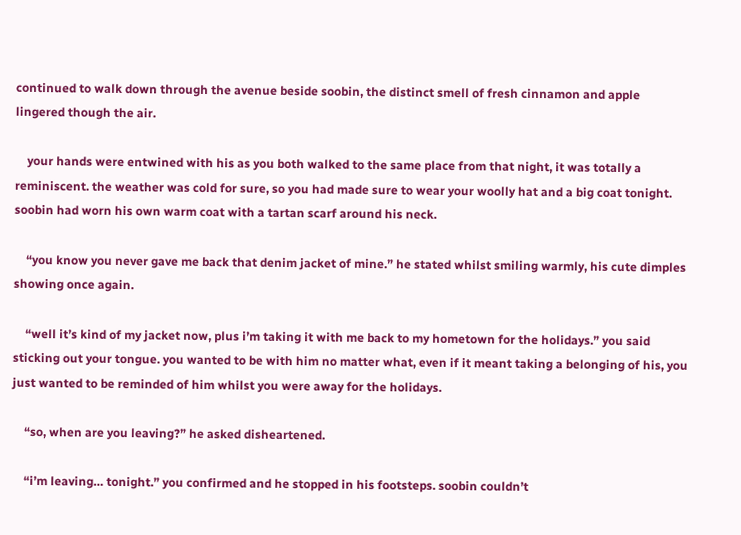continued to walk down through the avenue beside soobin, the distinct smell of fresh cinnamon and apple lingered though the air.

    your hands were entwined with his as you both walked to the same place from that night, it was totally a reminiscent. the weather was cold for sure, so you had made sure to wear your woolly hat and a big coat tonight. soobin had worn his own warm coat with a tartan scarf around his neck.

    “you know you never gave me back that denim jacket of mine.” he stated whilst smiling warmly, his cute dimples showing once again.

    “well it’s kind of my jacket now, plus i’m taking it with me back to my hometown for the holidays.” you said sticking out your tongue. you wanted to be with him no matter what, even if it meant taking a belonging of his, you just wanted to be reminded of him whilst you were away for the holidays.

    “so, when are you leaving?” he asked disheartened.

    “i’m leaving… tonight.” you confirmed and he stopped in his footsteps. soobin couldn’t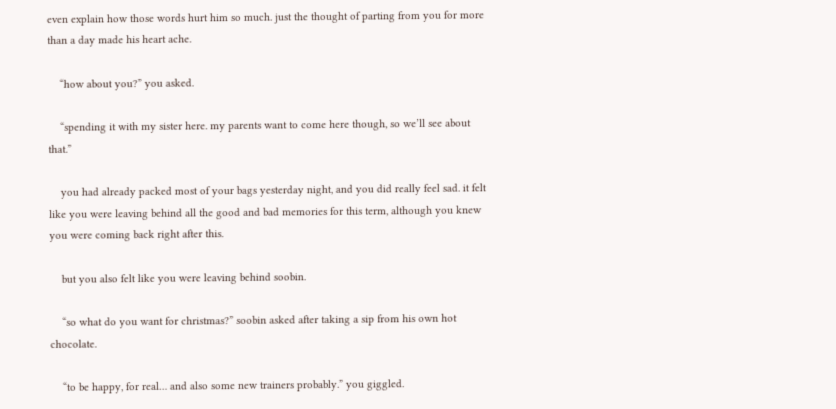even explain how those words hurt him so much. just the thought of parting from you for more than a day made his heart ache.

    “how about you?” you asked.

    “spending it with my sister here. my parents want to come here though, so we’ll see about that.”

    you had already packed most of your bags yesterday night, and you did really feel sad. it felt like you were leaving behind all the good and bad memories for this term, although you knew you were coming back right after this.

    but you also felt like you were leaving behind soobin.

    “so what do you want for christmas?” soobin asked after taking a sip from his own hot chocolate.

    “to be happy, for real… and also some new trainers probably.” you giggled.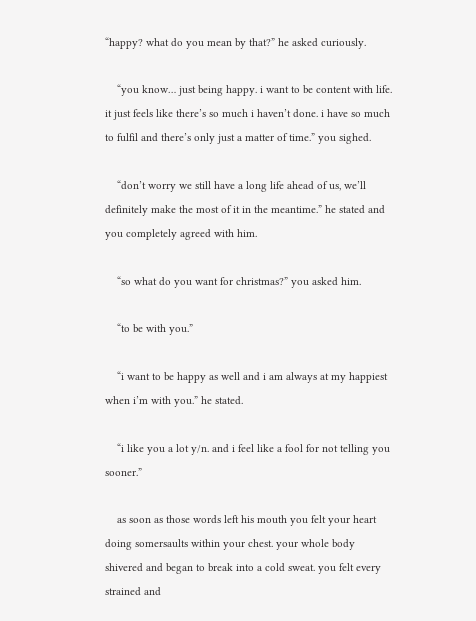“happy? what do you mean by that?” he asked curiously.

    “you know… just being happy. i want to be content with life. it just feels like there’s so much i haven’t done. i have so much to fulfil and there’s only just a matter of time.” you sighed.

    “don’t worry we still have a long life ahead of us, we’ll definitely make the most of it in the meantime.” he stated and you completely agreed with him.

    “so what do you want for christmas?” you asked him.

    “to be with you.”

    “i want to be happy as well and i am always at my happiest when i’m with you.” he stated.

    “i like you a lot y/n. and i feel like a fool for not telling you sooner.”

    as soon as those words left his mouth you felt your heart doing somersaults within your chest. your whole body shivered and began to break into a cold sweat. you felt every strained and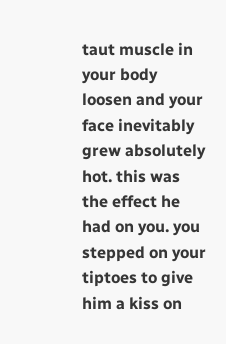taut muscle in your body loosen and your face inevitably grew absolutely hot. this was the effect he had on you. you stepped on your tiptoes to give him a kiss on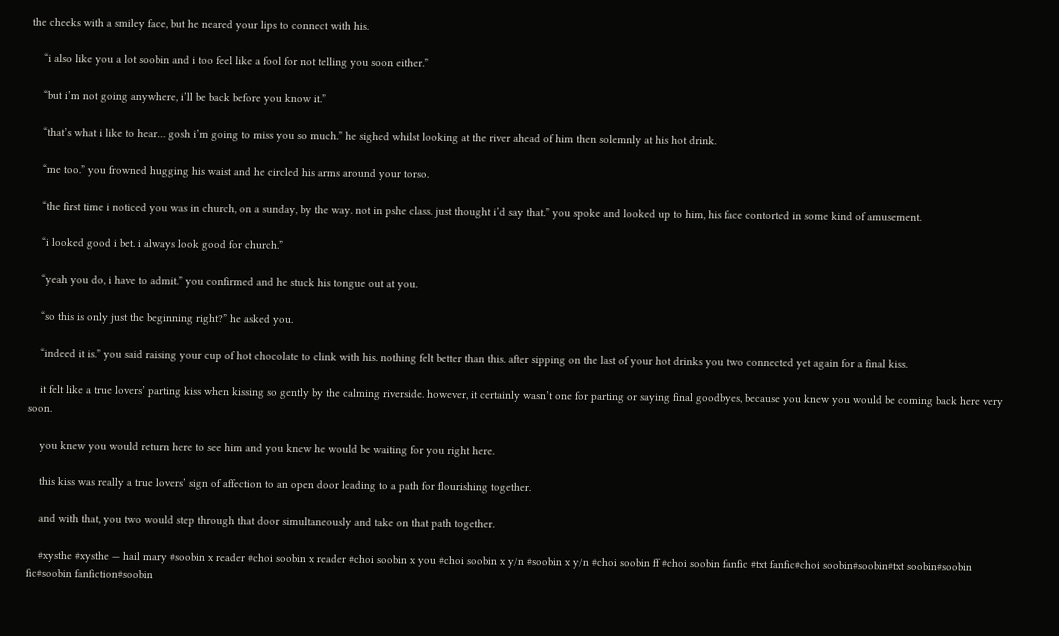the cheeks with a smiley face, but he neared your lips to connect with his.

    “i also like you a lot soobin and i too feel like a fool for not telling you soon either.”

    “but i’m not going anywhere, i’ll be back before you know it.”

    “that’s what i like to hear… gosh i’m going to miss you so much.” he sighed whilst looking at the river ahead of him then solemnly at his hot drink.

    “me too.” you frowned hugging his waist and he circled his arms around your torso.

    “the first time i noticed you was in church, on a sunday, by the way. not in pshe class. just thought i’d say that.” you spoke and looked up to him, his face contorted in some kind of amusement.

    “i looked good i bet. i always look good for church.”

    “yeah you do, i have to admit.” you confirmed and he stuck his tongue out at you.

    “so this is only just the beginning right?” he asked you.

    “indeed it is.” you said raising your cup of hot chocolate to clink with his. nothing felt better than this. after sipping on the last of your hot drinks you two connected yet again for a final kiss.

    it felt like a true lovers’ parting kiss when kissing so gently by the calming riverside. however, it certainly wasn’t one for parting or saying final goodbyes, because you knew you would be coming back here very soon.

    you knew you would return here to see him and you knew he would be waiting for you right here.

    this kiss was really a true lovers’ sign of affection to an open door leading to a path for flourishing together.

    and with that, you two would step through that door simultaneously and take on that path together.

    #xysthe #xysthe — hail mary #soobin x reader #choi soobin x reader #choi soobin x you #choi soobin x y/n #soobin x y/n #choi soobin ff #choi soobin fanfic #txt fanfic#choi soobin#soobin#txt soobin#soobin fic#soobin fanfiction#soobin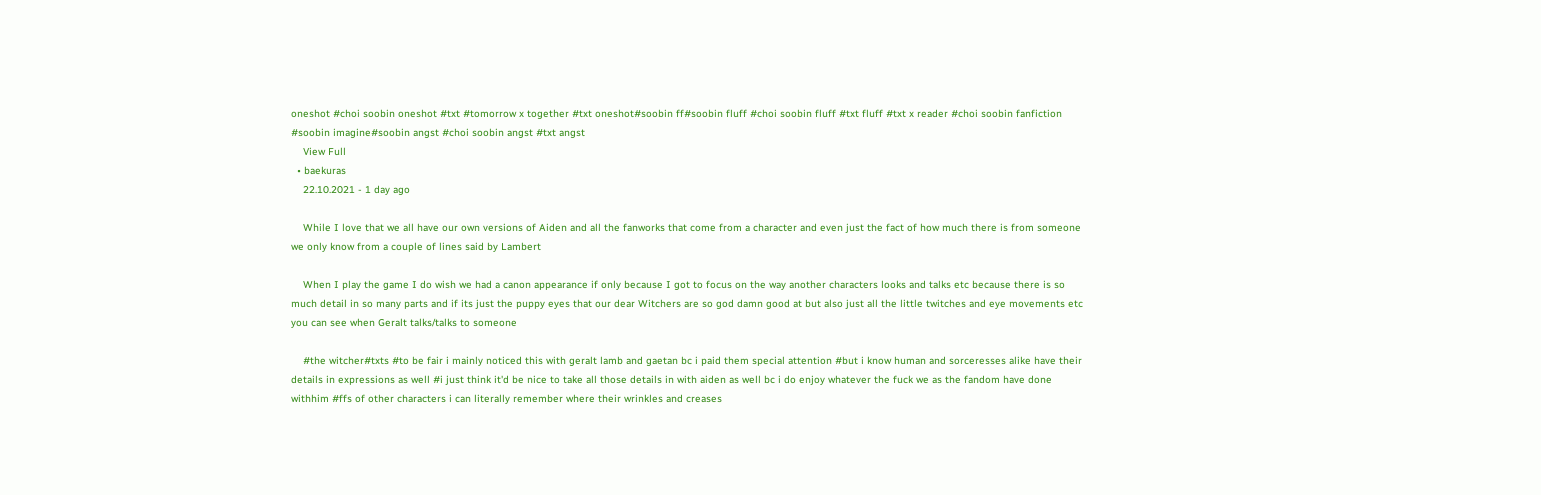oneshot #choi soobin oneshot #txt #tomorrow x together #txt oneshot#soobin ff#soobin fluff #choi soobin fluff #txt fluff #txt x reader #choi soobin fanfiction #soobin imagine#soobin angst #choi soobin angst #txt angst
    View Full
  • baekuras
    22.10.2021 - 1 day ago

    While I love that we all have our own versions of Aiden and all the fanworks that come from a character and even just the fact of how much there is from someone we only know from a couple of lines said by Lambert

    When I play the game I do wish we had a canon appearance if only because I got to focus on the way another characters looks and talks etc because there is so much detail in so many parts and if its just the puppy eyes that our dear Witchers are so god damn good at but also just all the little twitches and eye movements etc you can see when Geralt talks/talks to someone

    #the witcher#txts #to be fair i mainly noticed this with geralt lamb and gaetan bc i paid them special attention #but i know human and sorceresses alike have their details in expressions as well #i just think it'd be nice to take all those details in with aiden as well bc i do enjoy whatever the fuck we as the fandom have done withhim #ffs of other characters i can literally remember where their wrinkles and creases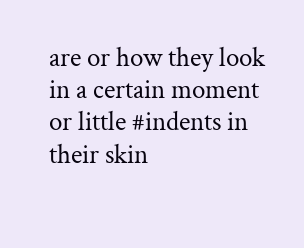are or how they look in a certain moment or little #indents in their skin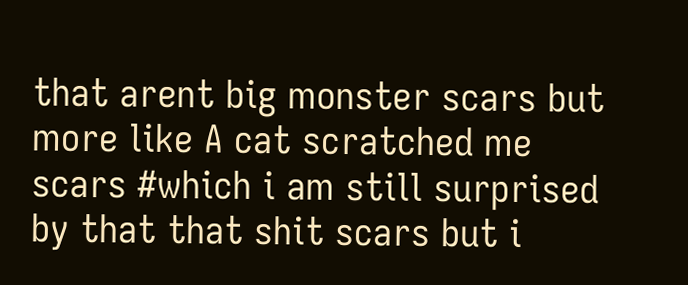that arent big monster scars but more like A cat scratched me scars #which i am still surprised by that that shit scars but i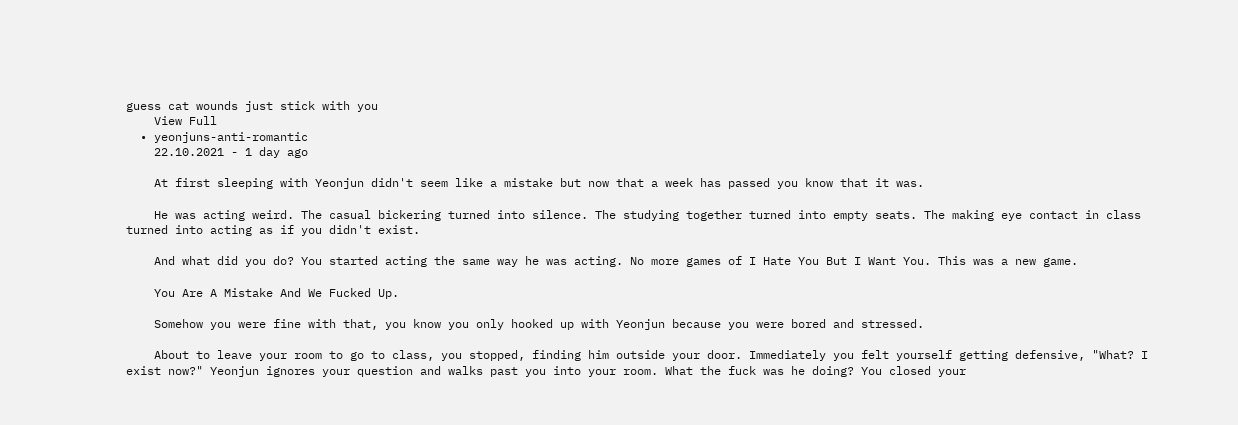guess cat wounds just stick with you
    View Full
  • yeonjuns-anti-romantic
    22.10.2021 - 1 day ago

    At first sleeping with Yeonjun didn't seem like a mistake but now that a week has passed you know that it was.

    He was acting weird. The casual bickering turned into silence. The studying together turned into empty seats. The making eye contact in class turned into acting as if you didn't exist.

    And what did you do? You started acting the same way he was acting. No more games of I Hate You But I Want You. This was a new game.

    You Are A Mistake And We Fucked Up.

    Somehow you were fine with that, you know you only hooked up with Yeonjun because you were bored and stressed.

    About to leave your room to go to class, you stopped, finding him outside your door. Immediately you felt yourself getting defensive, "What? I exist now?" Yeonjun ignores your question and walks past you into your room. What the fuck was he doing? You closed your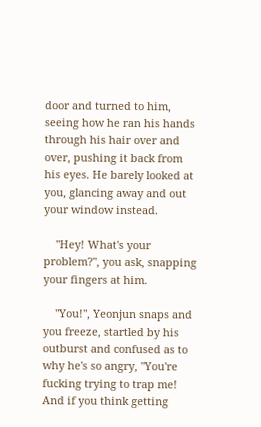door and turned to him, seeing how he ran his hands through his hair over and over, pushing it back from his eyes. He barely looked at you, glancing away and out your window instead.

    "Hey! What's your problem?", you ask, snapping your fingers at him.

    "You!", Yeonjun snaps and you freeze, startled by his outburst and confused as to why he's so angry, "You're fucking trying to trap me! And if you think getting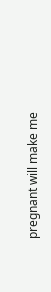pregnant will make me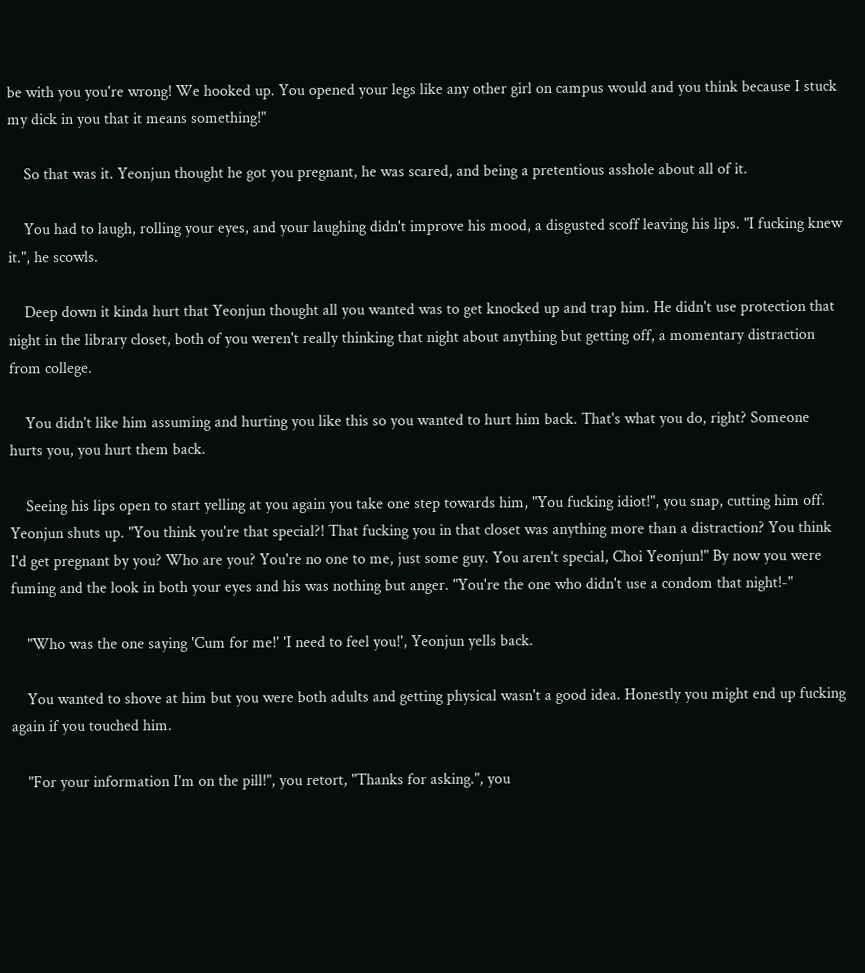be with you you're wrong! We hooked up. You opened your legs like any other girl on campus would and you think because I stuck my dick in you that it means something!"

    So that was it. Yeonjun thought he got you pregnant, he was scared, and being a pretentious asshole about all of it.

    You had to laugh, rolling your eyes, and your laughing didn't improve his mood, a disgusted scoff leaving his lips. "I fucking knew it.", he scowls.

    Deep down it kinda hurt that Yeonjun thought all you wanted was to get knocked up and trap him. He didn't use protection that night in the library closet, both of you weren't really thinking that night about anything but getting off, a momentary distraction from college.

    You didn't like him assuming and hurting you like this so you wanted to hurt him back. That's what you do, right? Someone hurts you, you hurt them back.

    Seeing his lips open to start yelling at you again you take one step towards him, "You fucking idiot!", you snap, cutting him off. Yeonjun shuts up. "You think you're that special?! That fucking you in that closet was anything more than a distraction? You think I'd get pregnant by you? Who are you? You're no one to me, just some guy. You aren't special, Choi Yeonjun!" By now you were fuming and the look in both your eyes and his was nothing but anger. "You're the one who didn't use a condom that night!-"

    "Who was the one saying 'Cum for me!' 'I need to feel you!', Yeonjun yells back.

    You wanted to shove at him but you were both adults and getting physical wasn't a good idea. Honestly you might end up fucking again if you touched him.

    "For your information I'm on the pill!", you retort, "Thanks for asking.", you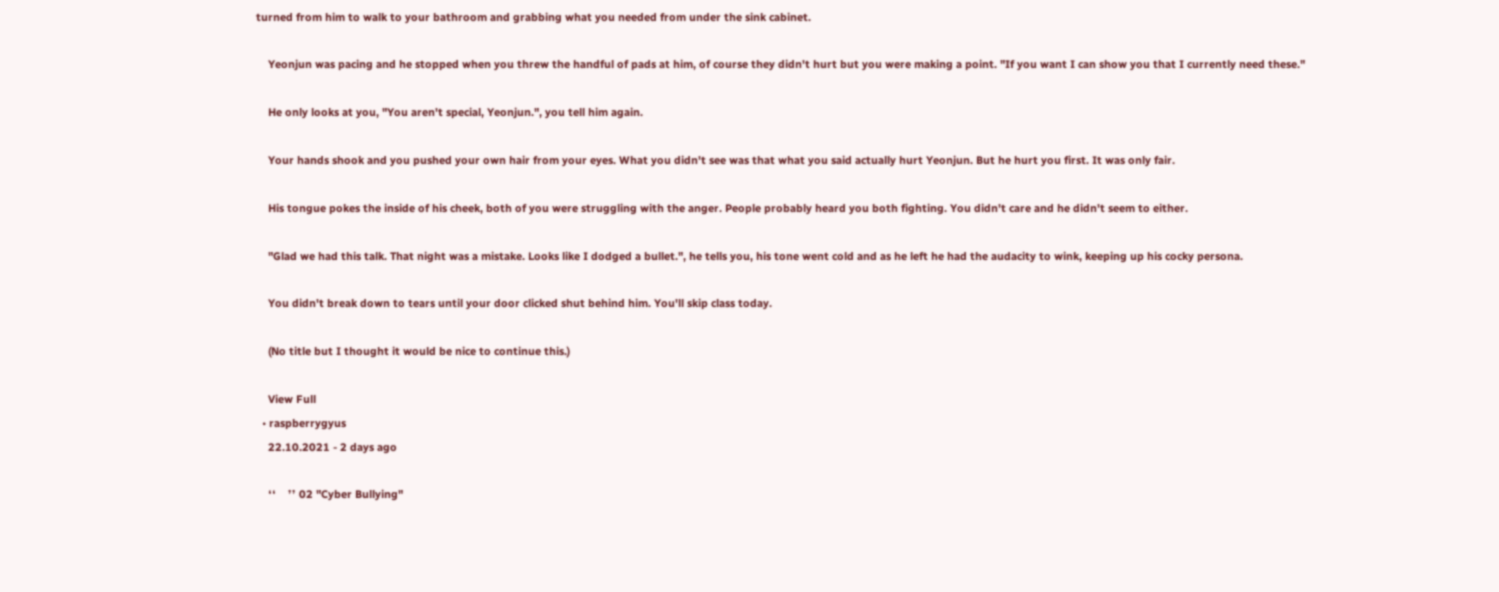turned from him to walk to your bathroom and grabbing what you needed from under the sink cabinet.

    Yeonjun was pacing and he stopped when you threw the handful of pads at him, of course they didn't hurt but you were making a point. "If you want I can show you that I currently need these."

    He only looks at you, "You aren't special, Yeonjun.", you tell him again.

    Your hands shook and you pushed your own hair from your eyes. What you didn't see was that what you said actually hurt Yeonjun. But he hurt you first. It was only fair.

    His tongue pokes the inside of his cheek, both of you were struggling with the anger. People probably heard you both fighting. You didn't care and he didn't seem to either.

    "Glad we had this talk. That night was a mistake. Looks like I dodged a bullet.", he tells you, his tone went cold and as he left he had the audacity to wink, keeping up his cocky persona.

    You didn't break down to tears until your door clicked shut behind him. You'll skip class today.

    (No title but I thought it would be nice to continue this.)

    View Full
  • raspberrygyus
    22.10.2021 - 2 days ago

    ❛❛    ❜❜ 02 "Cyber Bullying"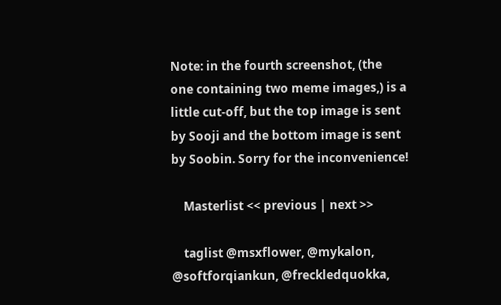Note: in the fourth screenshot, (the one containing two meme images,) is a little cut-off, but the top image is sent by Sooji and the bottom image is sent by Soobin. Sorry for the inconvenience!

    Masterlist << previous | next >>

    taglist @msxflower, @mykalon, @softforqiankun, @freckledquokka,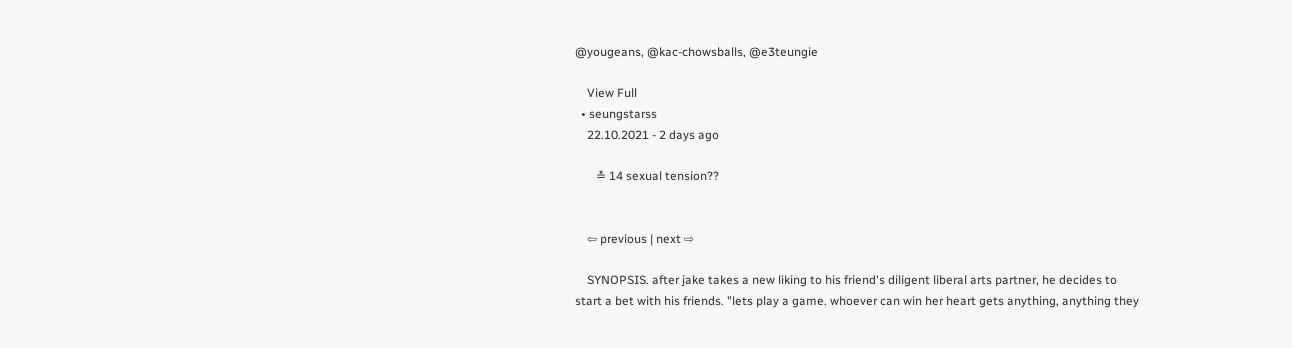@yougeans, @kac-chowsballs, @e3teungie

    View Full
  • seungstarss
    22.10.2021 - 2 days ago

       ≛ 14 sexual tension??


    ⇦ previous | next ⇨

    SYNOPSIS. after jake takes a new liking to his friend's diligent liberal arts partner, he decides to start a bet with his friends. "lets play a game. whoever can win her heart gets anything, anything they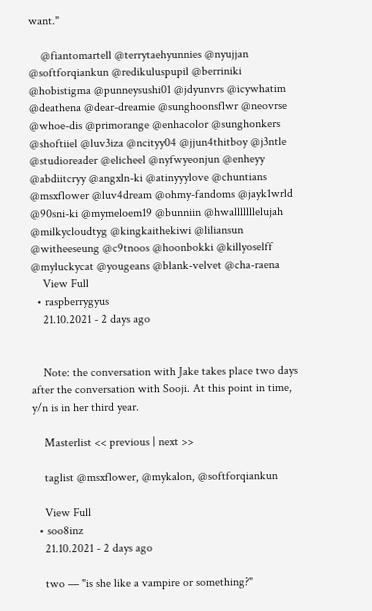want."

    @fiantomartell @terrytaehyunnies @nyujjan @softforqiankun @redikuluspupil @berriniki @hobistigma @punneysushi01 @jdyunvrs @icywhatim @deathena @dear-dreamie @sunghoonsflwr @neovrse @whoe-dis @primorange @enhacolor @sunghonkers @shoftiiel @luv3iza @ncityy04 @jjun4thitboy @j3ntle @studioreader @elicheel @nyfwyeonjun @enheyy @abdiitcryy @angxln-ki @atinyyylove @chuntians @msxflower @luv4dream @ohmy-fandoms @jayk1wrld @90sni-ki @mymeloem19 @bunniin @hwalllllllelujah @milkycloudtyg @kingkaithekiwi @liliansun @witheeseung @c9tnoos @hoonbokki @killyoselff @myluckycat @yougeans @blank-velvet @cha-raena
    View Full
  • raspberrygyus
    21.10.2021 - 2 days ago


    Note: the conversation with Jake takes place two days after the conversation with Sooji. At this point in time, y/n is in her third year.

    Masterlist << previous | next >>

    taglist @msxflower, @mykalon, @softforqiankun

    View Full
  • soo8inz
    21.10.2021 - 2 days ago

    two — "is she like a vampire or something?"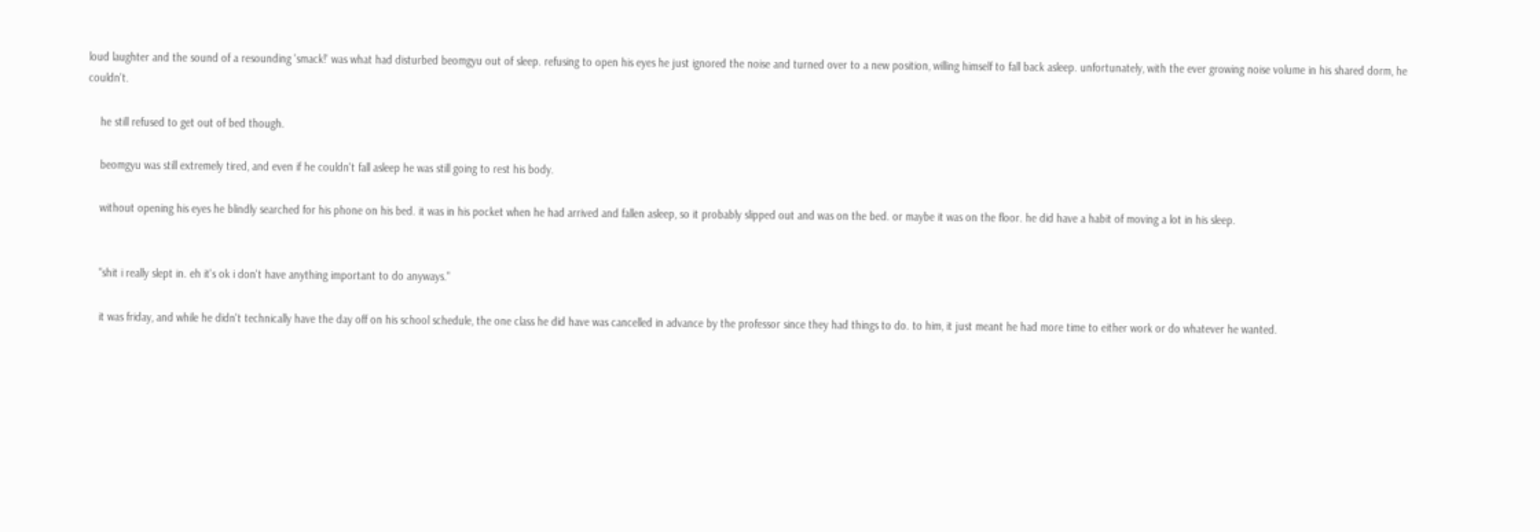loud laughter and the sound of a resounding 'smack!' was what had disturbed beomgyu out of sleep. refusing to open his eyes he just ignored the noise and turned over to a new position, willing himself to fall back asleep. unfortunately, with the ever growing noise volume in his shared dorm, he couldn't.

    he still refused to get out of bed though.

    beomgyu was still extremely tired, and even if he couldn't fall asleep he was still going to rest his body.

    without opening his eyes he blindly searched for his phone on his bed. it was in his pocket when he had arrived and fallen asleep, so it probably slipped out and was on the bed. or maybe it was on the floor. he did have a habit of moving a lot in his sleep.


    "shit i really slept in. eh it's ok i don't have anything important to do anyways."

    it was friday, and while he didn't technically have the day off on his school schedule, the one class he did have was cancelled in advance by the professor since they had things to do. to him, it just meant he had more time to either work or do whatever he wanted.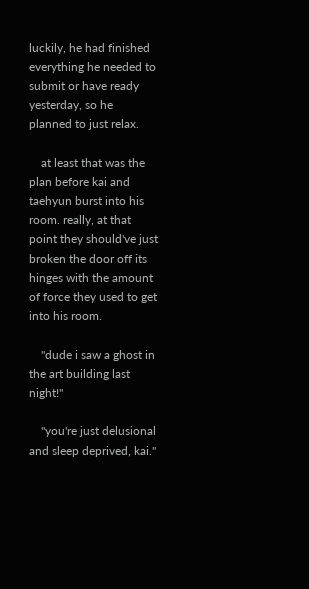luckily, he had finished everything he needed to submit or have ready yesterday, so he planned to just relax.

    at least that was the plan before kai and taehyun burst into his room. really, at that point they should've just broken the door off its hinges with the amount of force they used to get into his room.

    "dude i saw a ghost in the art building last night!"

    "you're just delusional and sleep deprived, kai."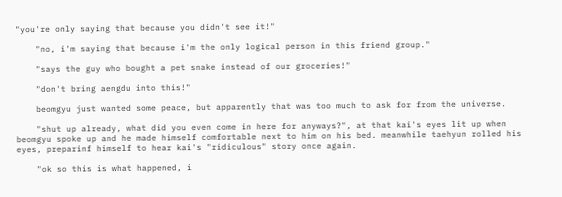"you're only saying that because you didn't see it!"

    "no, i'm saying that because i'm the only logical person in this friend group."

    "says the guy who bought a pet snake instead of our groceries!"

    "don't bring aengdu into this!"

    beomgyu just wanted some peace, but apparently that was too much to ask for from the universe.

    "shut up already, what did you even come in here for anyways?", at that kai's eyes lit up when beomgyu spoke up and he made himself comfortable next to him on his bed. meanwhile taehyun rolled his eyes, preparinf himself to hear kai's "ridiculous" story once again.

    "ok so this is what happened, i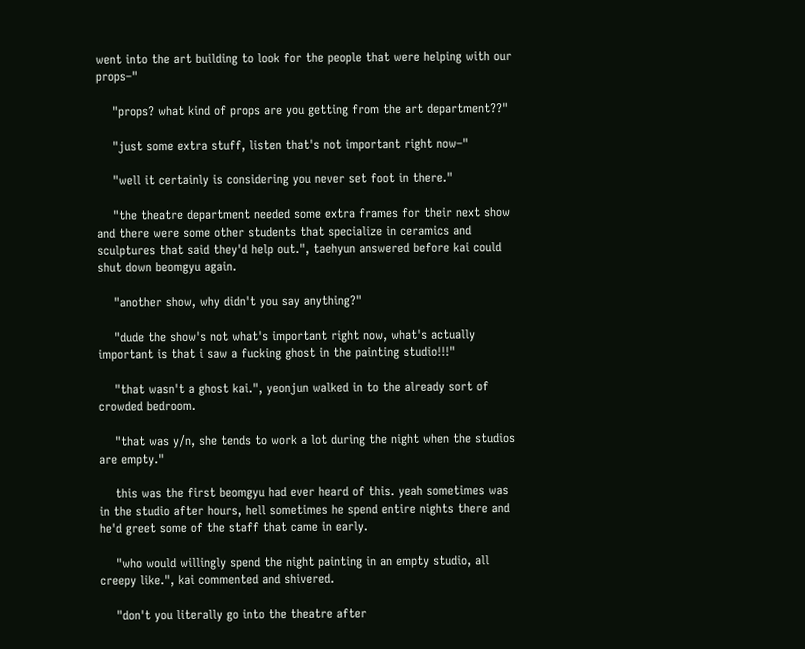went into the art building to look for the people that were helping with our props–"

    "props? what kind of props are you getting from the art department??"

    "just some extra stuff, listen that's not important right now–"

    "well it certainly is considering you never set foot in there."

    "the theatre department needed some extra frames for their next show and there were some other students that specialize in ceramics and sculptures that said they'd help out.", taehyun answered before kai could shut down beomgyu again.

    "another show, why didn't you say anything?"

    "dude the show's not what's important right now, what's actually important is that i saw a fucking ghost in the painting studio!!!"

    "that wasn't a ghost kai.", yeonjun walked in to the already sort of crowded bedroom.

    "that was y/n, she tends to work a lot during the night when the studios are empty."

    this was the first beomgyu had ever heard of this. yeah sometimes was in the studio after hours, hell sometimes he spend entire nights there and he'd greet some of the staff that came in early.

    "who would willingly spend the night painting in an empty studio, all creepy like.", kai commented and shivered.

    "don't you literally go into the theatre after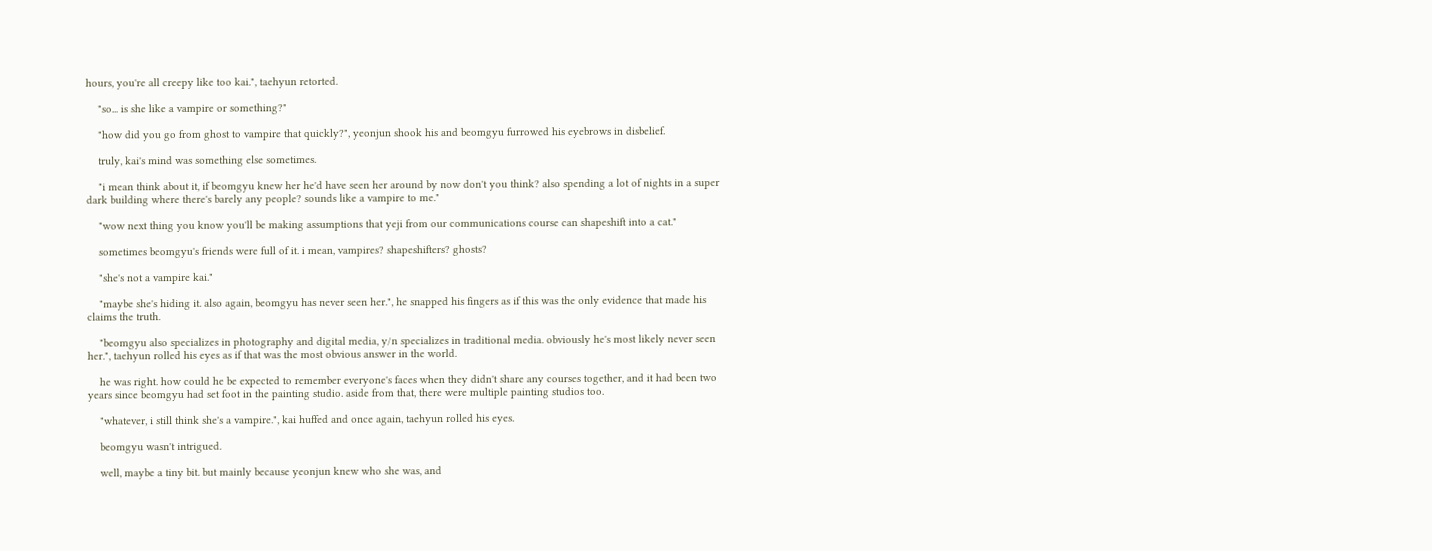hours, you're all creepy like too kai.", taehyun retorted.

    "so... is she like a vampire or something?"

    "how did you go from ghost to vampire that quickly?", yeonjun shook his and beomgyu furrowed his eyebrows in disbelief.

    truly, kai's mind was something else sometimes.

    "i mean think about it, if beomgyu knew her he'd have seen her around by now don't you think? also spending a lot of nights in a super dark building where there's barely any people? sounds like a vampire to me."

    "wow next thing you know you'll be making assumptions that yeji from our communications course can shapeshift into a cat."

    sometimes beomgyu's friends were full of it. i mean, vampires? shapeshifters? ghosts?

    "she's not a vampire kai."

    "maybe she's hiding it. also again, beomgyu has never seen her.", he snapped his fingers as if this was the only evidence that made his claims the truth.

    "beomgyu also specializes in photography and digital media, y/n specializes in traditional media. obviously he's most likely never seen her.", taehyun rolled his eyes as if that was the most obvious answer in the world.

    he was right. how could he be expected to remember everyone's faces when they didn't share any courses together, and it had been two years since beomgyu had set foot in the painting studio. aside from that, there were multiple painting studios too.

    "whatever, i still think she's a vampire.", kai huffed and once again, taehyun rolled his eyes.

    beomgyu wasn't intrigued.

    well, maybe a tiny bit. but mainly because yeonjun knew who she was, and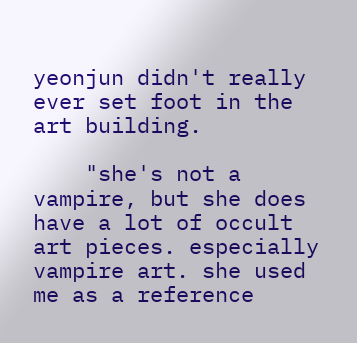yeonjun didn't really ever set foot in the art building.

    "she's not a vampire, but she does have a lot of occult art pieces. especially vampire art. she used me as a reference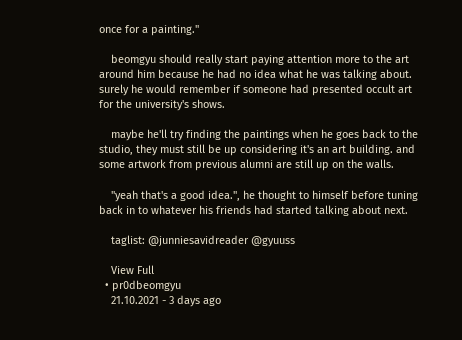once for a painting."

    beomgyu should really start paying attention more to the art around him because he had no idea what he was talking about. surely he would remember if someone had presented occult art for the university's shows.

    maybe he'll try finding the paintings when he goes back to the studio, they must still be up considering it's an art building. and some artwork from previous alumni are still up on the walls.

    "yeah that's a good idea.", he thought to himself before tuning back in to whatever his friends had started talking about next.

    taglist: @junniesavidreader @gyuuss

    View Full
  • pr0dbeomgyu
    21.10.2021 - 3 days ago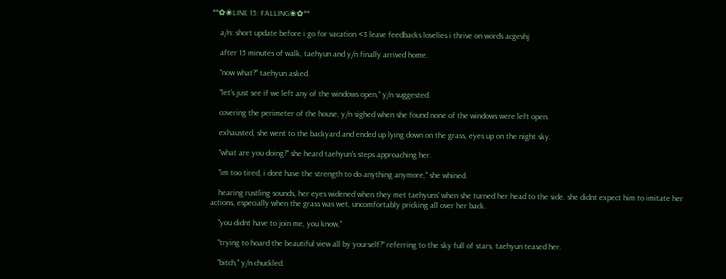**✿❀LINE 15: FALLING❀✿**

    a/n: short update before i go for vacation <3 leave feedbacks lovelies i thrive on words acgevhj

    after 15 minutes of walk, taehyun and y/n finally arrived home.

    "now what?" taehyun asked.

    "let's just see if we left any of the windows open," y/n suggested.

    covering the perimeter of the house, y/n sighed when she found none of the windows were left open.

    exhausted, she went to the backyard and ended up lying down on the grass, eyes up on the night sky.

    "what are you doing?" she heard taehyun's steps approaching her.

    "im too tired, i dont have the strength to do anything anymore," she whined.

    hearing rustling sounds, her eyes widened when they met taehyuns' when she turned her head to the side. she didnt expect him to imitate her actions, especially when the grass was wet, uncomfortably pricking all over her back.

    "you didnt have to join me, you know,"

    "trying to hoard the beautiful view all by yourself?" referring to the sky full of stars, taehyun teased her.

    "bitch," y/n chuckled.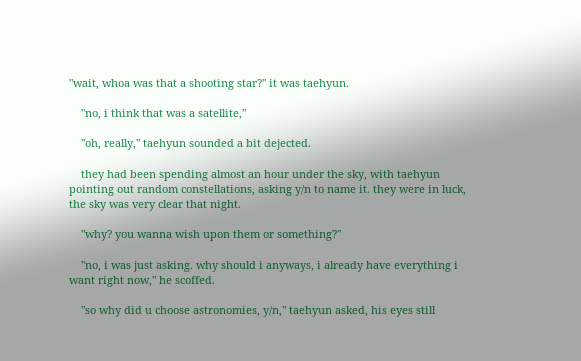"wait, whoa was that a shooting star?" it was taehyun.

    "no, i think that was a satellite,"

    "oh, really," taehyun sounded a bit dejected.

    they had been spending almost an hour under the sky, with taehyun pointing out random constellations, asking y/n to name it. they were in luck, the sky was very clear that night.

    "why? you wanna wish upon them or something?"

    "no, i was just asking. why should i anyways, i already have everything i want right now," he scoffed.

    "so why did u choose astronomies, y/n," taehyun asked, his eyes still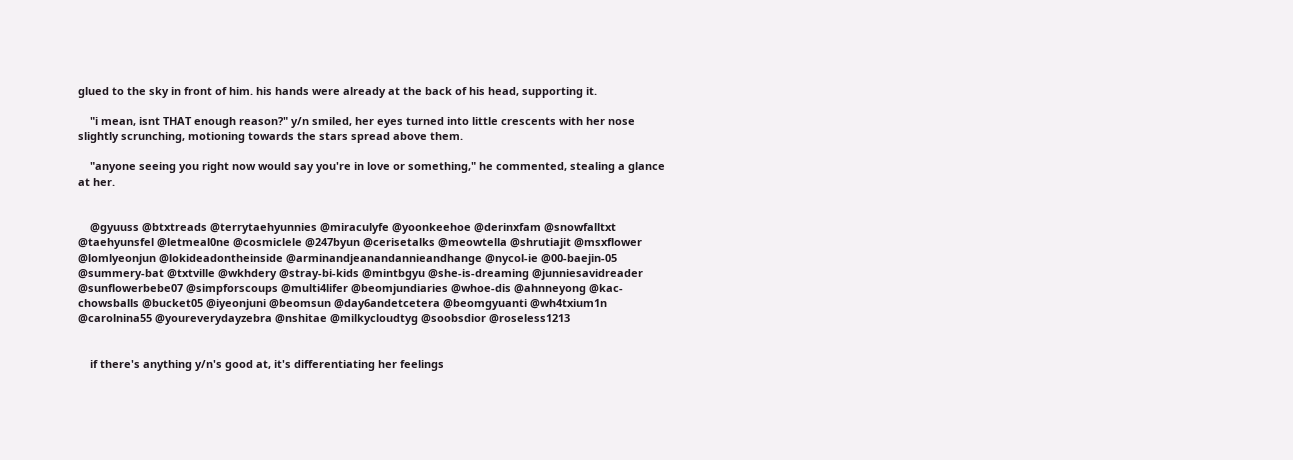glued to the sky in front of him. his hands were already at the back of his head, supporting it.

    "i mean, isnt THAT enough reason?" y/n smiled, her eyes turned into little crescents with her nose slightly scrunching, motioning towards the stars spread above them.

    "anyone seeing you right now would say you're in love or something," he commented, stealing a glance at her.


    @gyuuss @btxtreads @terrytaehyunnies @miraculyfe @yoonkeehoe @derinxfam @snowfalltxt @taehyunsfel @letmeal0ne @cosmiclele @247byun @cerisetalks @meowtella @shrutiajit @msxflower @lomlyeonjun @lokideadontheinside @arminandjeanandannieandhange @nycol-ie @00-baejin-05 @summery-bat @txtville @wkhdery @stray-bi-kids @mintbgyu @she-is-dreaming @junniesavidreader @sunflowerbebe07 @simpforscoups @multi4lifer @beomjundiaries @whoe-dis @ahnneyong @kac-chowsballs @bucket05 @iyeonjuni @beomsun @day6andetcetera @beomgyuanti @wh4txium1n @carolnina55 @youreverydayzebra @nshitae @milkycloudtyg @soobsdior @roseless1213


    if there's anything y/n's good at, it's differentiating her feelings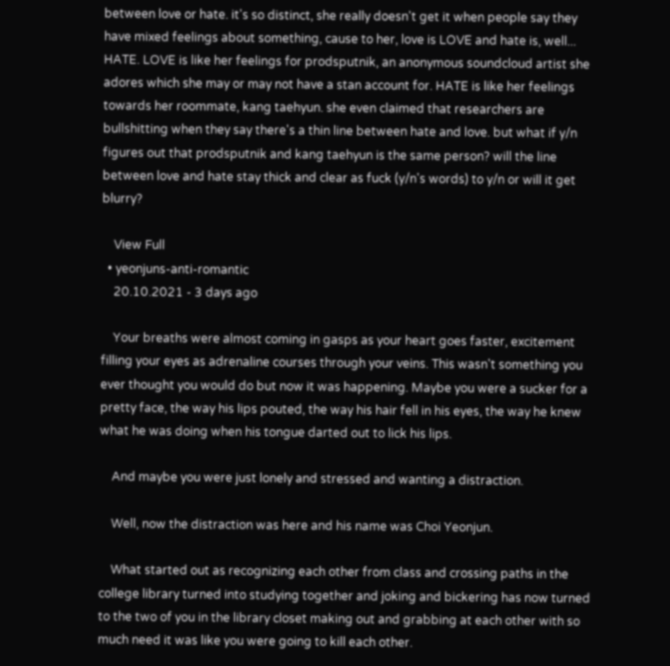between love or hate. it's so distinct, she really doesn't get it when people say they have mixed feelings about something, cause to her, love is LOVE and hate is, well... HATE. LOVE is like her feelings for prodsputnik, an anonymous soundcloud artist she adores which she may or may not have a stan account for. HATE is like her feelings towards her roommate, kang taehyun. she even claimed that researchers are bullshitting when they say there's a thin line between hate and love. but what if y/n figures out that prodsputnik and kang taehyun is the same person? will the line between love and hate stay thick and clear as fuck (y/n's words) to y/n or will it get blurry?

    View Full
  • yeonjuns-anti-romantic
    20.10.2021 - 3 days ago

    Your breaths were almost coming in gasps as your heart goes faster, excitement filling your eyes as adrenaline courses through your veins. This wasn't something you ever thought you would do but now it was happening. Maybe you were a sucker for a pretty face, the way his lips pouted, the way his hair fell in his eyes, the way he knew what he was doing when his tongue darted out to lick his lips.

    And maybe you were just lonely and stressed and wanting a distraction.

    Well, now the distraction was here and his name was Choi Yeonjun.

    What started out as recognizing each other from class and crossing paths in the college library turned into studying together and joking and bickering has now turned to the two of you in the library closet making out and grabbing at each other with so much need it was like you were going to kill each other.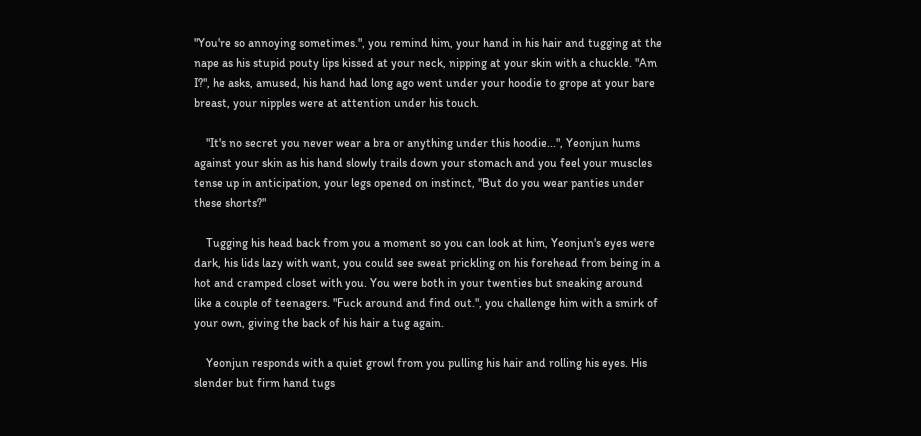"You're so annoying sometimes.", you remind him, your hand in his hair and tugging at the nape as his stupid pouty lips kissed at your neck, nipping at your skin with a chuckle. "Am I?", he asks, amused, his hand had long ago went under your hoodie to grope at your bare breast, your nipples were at attention under his touch.

    "It's no secret you never wear a bra or anything under this hoodie...", Yeonjun hums against your skin as his hand slowly trails down your stomach and you feel your muscles tense up in anticipation, your legs opened on instinct, "But do you wear panties under these shorts?"

    Tugging his head back from you a moment so you can look at him, Yeonjun's eyes were dark, his lids lazy with want, you could see sweat prickling on his forehead from being in a hot and cramped closet with you. You were both in your twenties but sneaking around like a couple of teenagers. "Fuck around and find out.", you challenge him with a smirk of your own, giving the back of his hair a tug again.

    Yeonjun responds with a quiet growl from you pulling his hair and rolling his eyes. His slender but firm hand tugs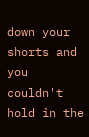down your shorts and you couldn't hold in the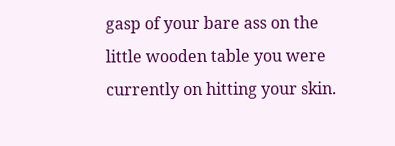gasp of your bare ass on the little wooden table you were currently on hitting your skin.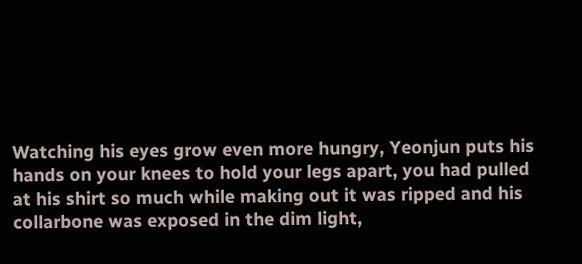Watching his eyes grow even more hungry, Yeonjun puts his hands on your knees to hold your legs apart, you had pulled at his shirt so much while making out it was ripped and his collarbone was exposed in the dim light,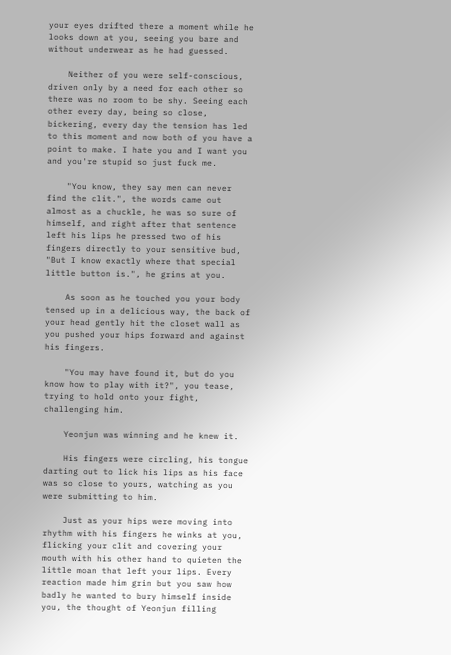your eyes drifted there a moment while he looks down at you, seeing you bare and without underwear as he had guessed.

    Neither of you were self-conscious, driven only by a need for each other so there was no room to be shy. Seeing each other every day, being so close, bickering, every day the tension has led to this moment and now both of you have a point to make. I hate you and I want you and you're stupid so just fuck me.

    "You know, they say men can never find the clit.", the words came out almost as a chuckle, he was so sure of himself, and right after that sentence left his lips he pressed two of his fingers directly to your sensitive bud, "But I know exactly where that special little button is.", he grins at you.

    As soon as he touched you your body tensed up in a delicious way, the back of your head gently hit the closet wall as you pushed your hips forward and against his fingers.

    "You may have found it, but do you know how to play with it?", you tease, trying to hold onto your fight, challenging him.

    Yeonjun was winning and he knew it.

    His fingers were circling, his tongue darting out to lick his lips as his face was so close to yours, watching as you were submitting to him.

    Just as your hips were moving into rhythm with his fingers he winks at you, flicking your clit and covering your mouth with his other hand to quieten the little moan that left your lips. Every reaction made him grin but you saw how badly he wanted to bury himself inside you, the thought of Yeonjun filling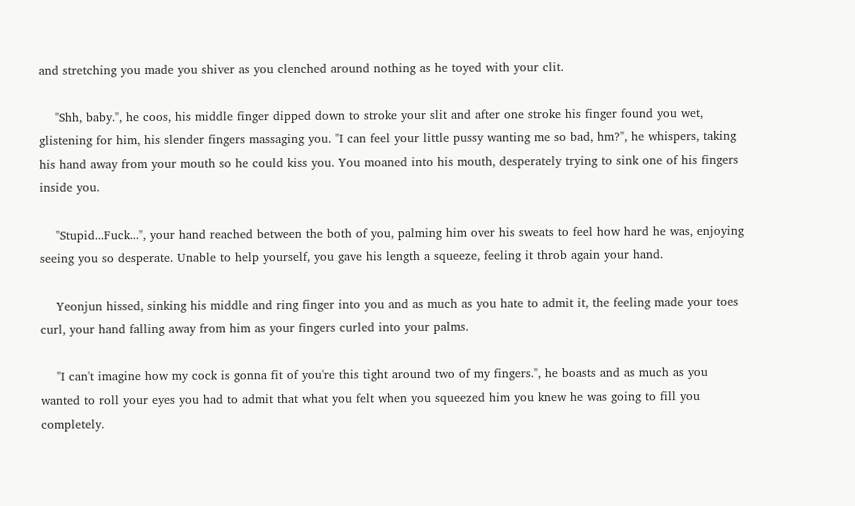and stretching you made you shiver as you clenched around nothing as he toyed with your clit.

    "Shh, baby.", he coos, his middle finger dipped down to stroke your slit and after one stroke his finger found you wet, glistening for him, his slender fingers massaging you. "I can feel your little pussy wanting me so bad, hm?", he whispers, taking his hand away from your mouth so he could kiss you. You moaned into his mouth, desperately trying to sink one of his fingers inside you.

    "Stupid...Fuck...", your hand reached between the both of you, palming him over his sweats to feel how hard he was, enjoying seeing you so desperate. Unable to help yourself, you gave his length a squeeze, feeling it throb again your hand.

    Yeonjun hissed, sinking his middle and ring finger into you and as much as you hate to admit it, the feeling made your toes curl, your hand falling away from him as your fingers curled into your palms.

    "I can't imagine how my cock is gonna fit of you're this tight around two of my fingers.", he boasts and as much as you wanted to roll your eyes you had to admit that what you felt when you squeezed him you knew he was going to fill you completely.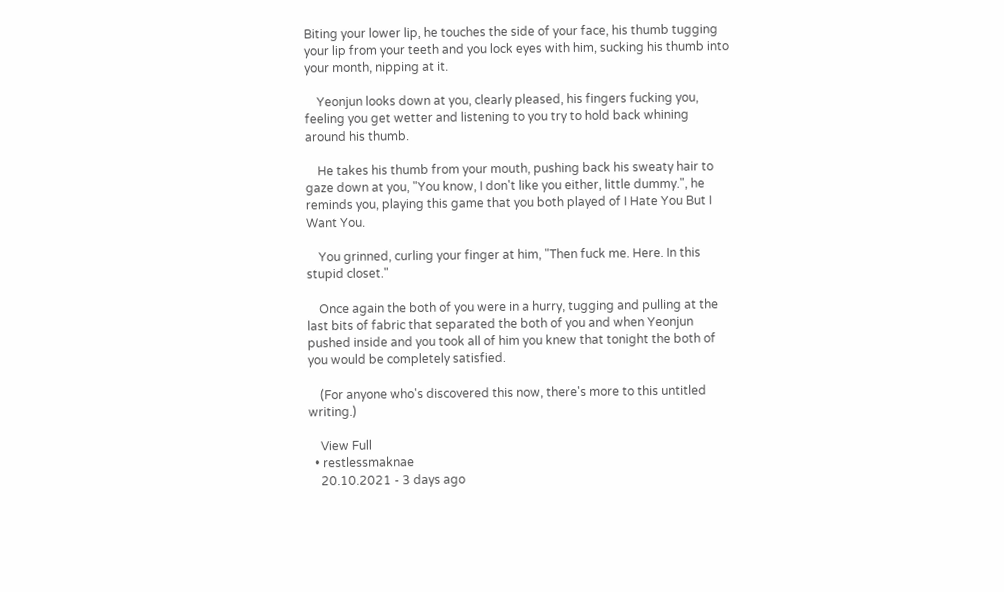Biting your lower lip, he touches the side of your face, his thumb tugging your lip from your teeth and you lock eyes with him, sucking his thumb into your month, nipping at it.

    Yeonjun looks down at you, clearly pleased, his fingers fucking you, feeling you get wetter and listening to you try to hold back whining around his thumb.

    He takes his thumb from your mouth, pushing back his sweaty hair to gaze down at you, "You know, I don't like you either, little dummy.", he reminds you, playing this game that you both played of I Hate You But I Want You.

    You grinned, curling your finger at him, "Then fuck me. Here. In this stupid closet."

    Once again the both of you were in a hurry, tugging and pulling at the last bits of fabric that separated the both of you and when Yeonjun pushed inside and you took all of him you knew that tonight the both of you would be completely satisfied.

    (For anyone who's discovered this now, there's more to this untitled writing.)

    View Full
  • restlessmaknae
    20.10.2021 - 3 days ago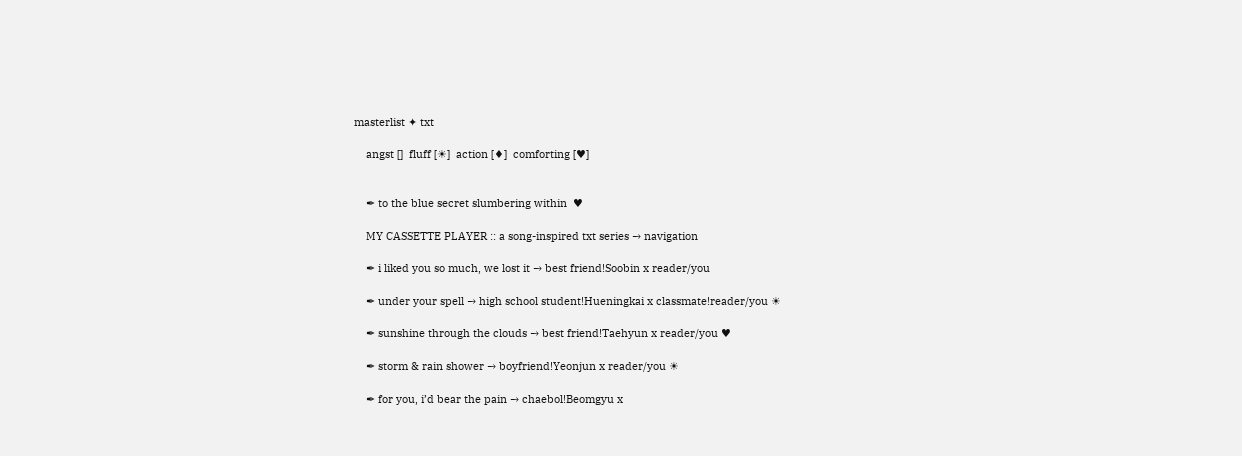masterlist ✦ txt

    angst []  fluff [☀]  action [♦]  comforting [♥]


    ✒ to the blue secret slumbering within  ♥

    MY CASSETTE PLAYER :: a song-inspired txt series → navigation

    ✒ i liked you so much, we lost it → best friend!Soobin x reader/you

    ✒ under your spell → high school student!Hueningkai x classmate!reader/you ☀

    ✒ sunshine through the clouds → best friend!Taehyun x reader/you ♥

    ✒ storm & rain shower → boyfriend!Yeonjun x reader/you ☀

    ✒ for you, i’d bear the pain → chaebol!Beomgyu x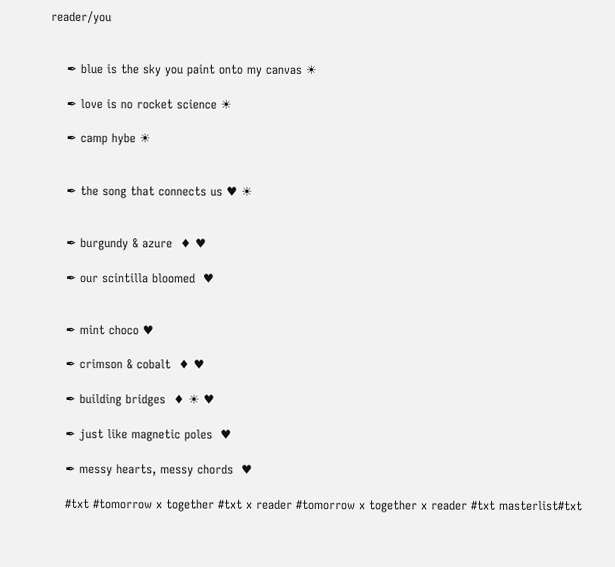reader/you


    ✒ blue is the sky you paint onto my canvas ☀

    ✒ love is no rocket science ☀

    ✒ camp hybe ☀


    ✒ the song that connects us ♥ ☀


    ✒ burgundy & azure  ♦ ♥

    ✒ our scintilla bloomed  ♥


    ✒ mint choco ♥

    ✒ crimson & cobalt  ♦ ♥

    ✒ building bridges  ♦ ☀ ♥

    ✒ just like magnetic poles  ♥

    ✒ messy hearts, messy chords  ♥

    #txt #tomorrow x together #txt x reader #tomorrow x together x reader #txt masterlist#txt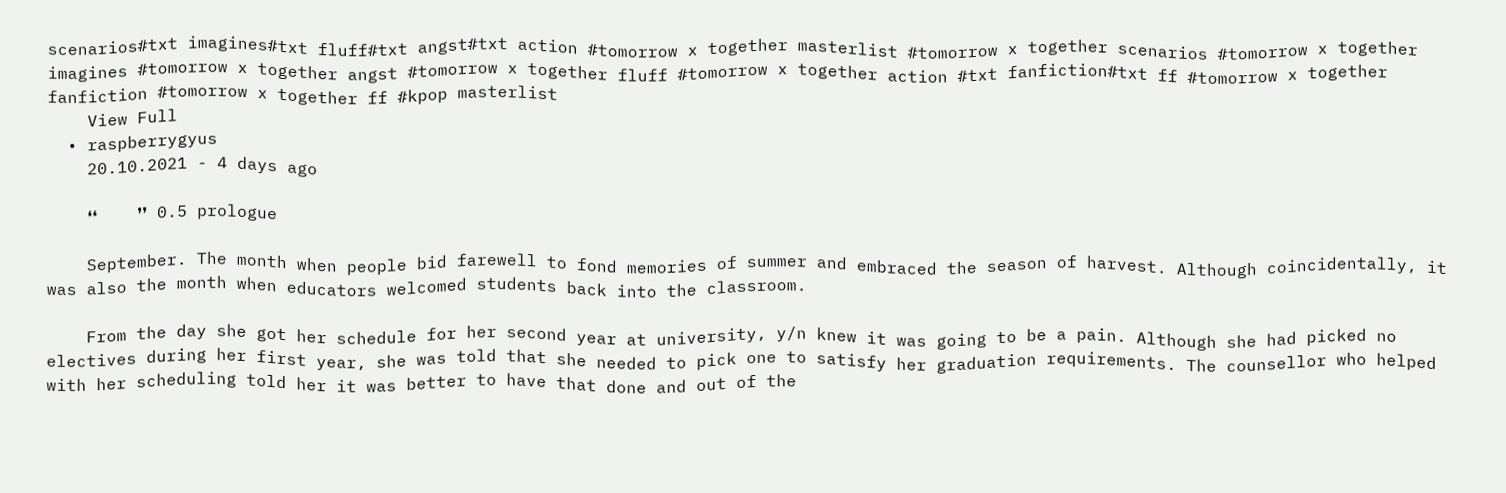scenarios#txt imagines#txt fluff#txt angst#txt action #tomorrow x together masterlist #tomorrow x together scenarios #tomorrow x together imagines #tomorrow x together angst #tomorrow x together fluff #tomorrow x together action #txt fanfiction#txt ff #tomorrow x together fanfiction #tomorrow x together ff #kpop masterlist
    View Full
  • raspberrygyus
    20.10.2021 - 4 days ago

    ❛❛    ❜❜ 0.5 prologue

    September. The month when people bid farewell to fond memories of summer and embraced the season of harvest. Although coincidentally, it was also the month when educators welcomed students back into the classroom.

    From the day she got her schedule for her second year at university, y/n knew it was going to be a pain. Although she had picked no electives during her first year, she was told that she needed to pick one to satisfy her graduation requirements. The counsellor who helped with her scheduling told her it was better to have that done and out of the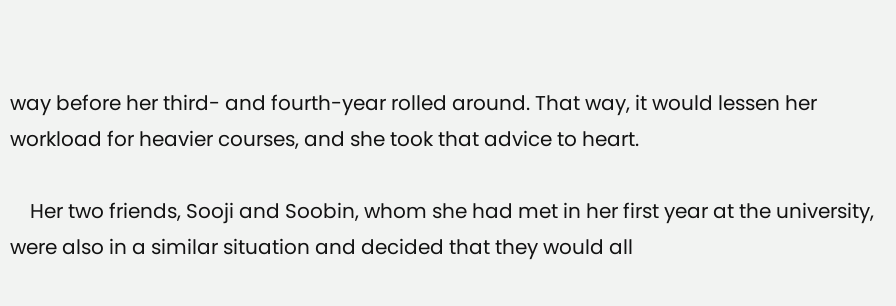way before her third- and fourth-year rolled around. That way, it would lessen her workload for heavier courses, and she took that advice to heart.

    Her two friends, Sooji and Soobin, whom she had met in her first year at the university, were also in a similar situation and decided that they would all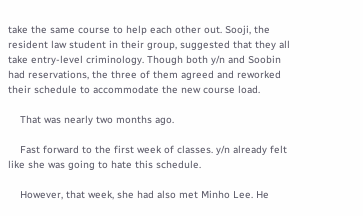take the same course to help each other out. Sooji, the resident law student in their group, suggested that they all take entry-level criminology. Though both y/n and Soobin had reservations, the three of them agreed and reworked their schedule to accommodate the new course load.

    That was nearly two months ago.

    Fast forward to the first week of classes. y/n already felt like she was going to hate this schedule.

    However, that week, she had also met Minho Lee. He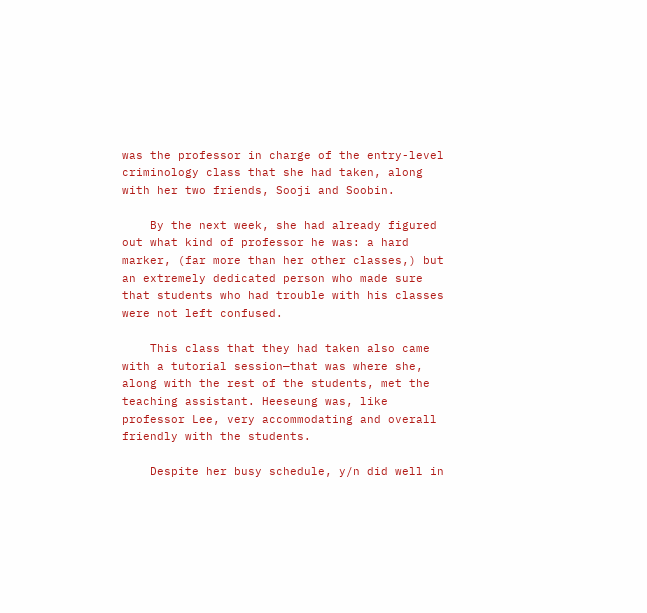was the professor in charge of the entry-level criminology class that she had taken, along with her two friends, Sooji and Soobin.

    By the next week, she had already figured out what kind of professor he was: a hard marker, (far more than her other classes,) but an extremely dedicated person who made sure that students who had trouble with his classes were not left confused.

    This class that they had taken also came with a tutorial session—that was where she, along with the rest of the students, met the teaching assistant. Heeseung was, like professor Lee, very accommodating and overall friendly with the students.

    Despite her busy schedule, y/n did well in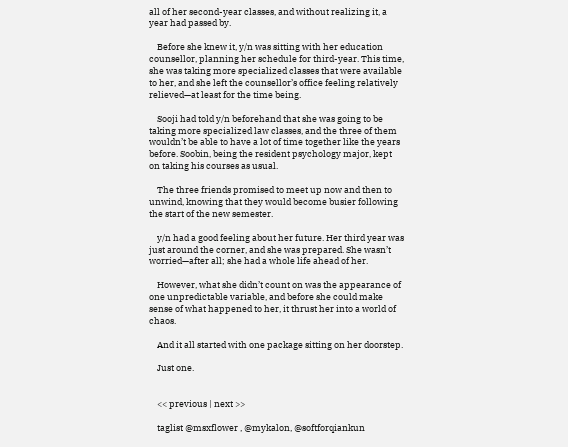all of her second-year classes, and without realizing it, a year had passed by.

    Before she knew it, y/n was sitting with her education counsellor, planning her schedule for third-year. This time, she was taking more specialized classes that were available to her, and she left the counsellor’s office feeling relatively relieved—at least for the time being.

    Sooji had told y/n beforehand that she was going to be taking more specialized law classes, and the three of them wouldn’t be able to have a lot of time together like the years before. Soobin, being the resident psychology major, kept on taking his courses as usual.

    The three friends promised to meet up now and then to unwind, knowing that they would become busier following the start of the new semester.

    y/n had a good feeling about her future. Her third year was just around the corner, and she was prepared. She wasn’t worried—after all; she had a whole life ahead of her.

    However, what she didn’t count on was the appearance of one unpredictable variable, and before she could make sense of what happened to her, it thrust her into a world of chaos.

    And it all started with one package sitting on her doorstep.

    Just one.


    << previous | next >>

    taglist @msxflower , @mykalon, @softforqiankun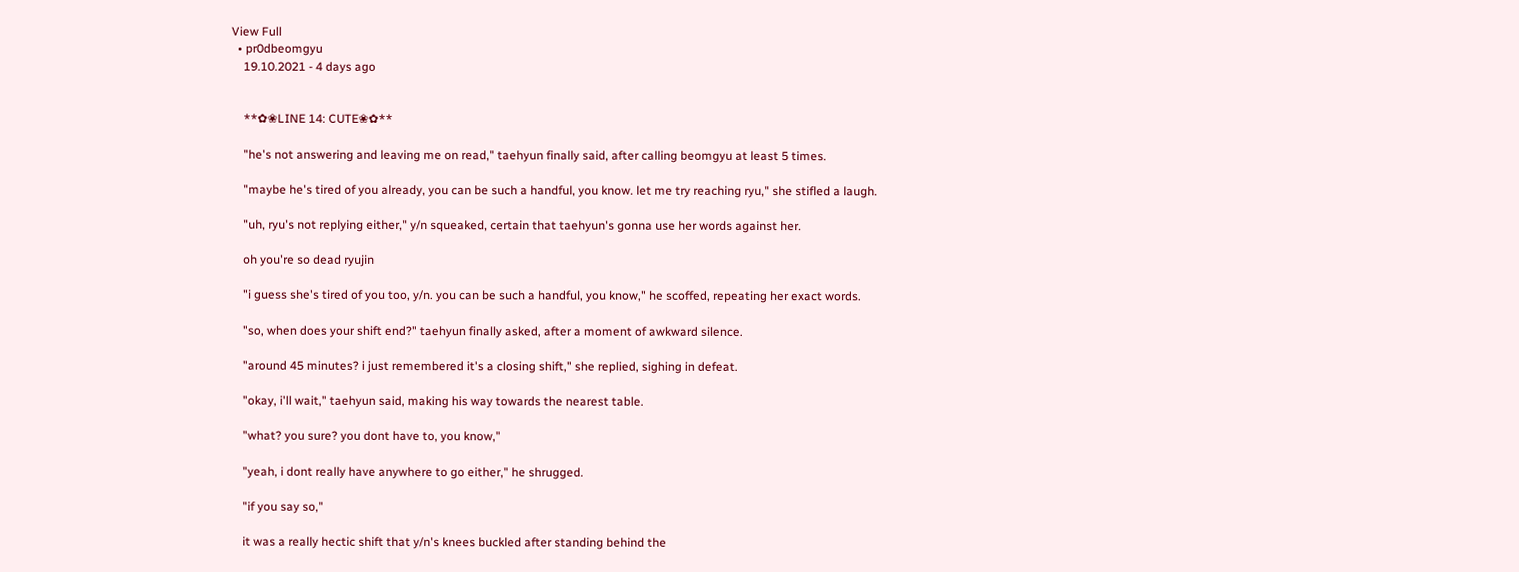View Full
  • pr0dbeomgyu
    19.10.2021 - 4 days ago


    **✿❀LINE 14: CUTE❀✿**

    "he's not answering and leaving me on read," taehyun finally said, after calling beomgyu at least 5 times.

    "maybe he's tired of you already, you can be such a handful, you know. let me try reaching ryu," she stifled a laugh.

    "uh, ryu's not replying either," y/n squeaked, certain that taehyun's gonna use her words against her.

    oh you're so dead ryujin

    "i guess she's tired of you too, y/n. you can be such a handful, you know," he scoffed, repeating her exact words.

    "so, when does your shift end?" taehyun finally asked, after a moment of awkward silence.

    "around 45 minutes? i just remembered it's a closing shift," she replied, sighing in defeat.

    "okay, i'll wait," taehyun said, making his way towards the nearest table.

    "what? you sure? you dont have to, you know,"

    "yeah, i dont really have anywhere to go either," he shrugged.

    "if you say so,"

    it was a really hectic shift that y/n's knees buckled after standing behind the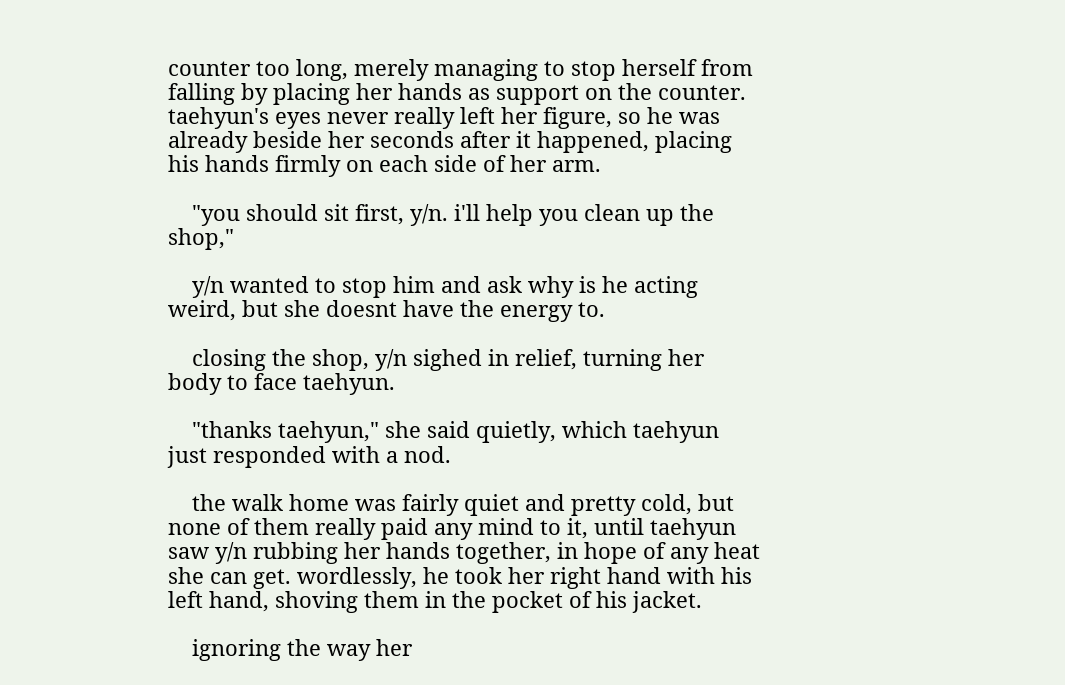counter too long, merely managing to stop herself from falling by placing her hands as support on the counter. taehyun's eyes never really left her figure, so he was already beside her seconds after it happened, placing his hands firmly on each side of her arm.

    "you should sit first, y/n. i'll help you clean up the shop,"

    y/n wanted to stop him and ask why is he acting weird, but she doesnt have the energy to.

    closing the shop, y/n sighed in relief, turning her body to face taehyun.

    "thanks taehyun," she said quietly, which taehyun just responded with a nod.

    the walk home was fairly quiet and pretty cold, but none of them really paid any mind to it, until taehyun saw y/n rubbing her hands together, in hope of any heat she can get. wordlessly, he took her right hand with his left hand, shoving them in the pocket of his jacket.

    ignoring the way her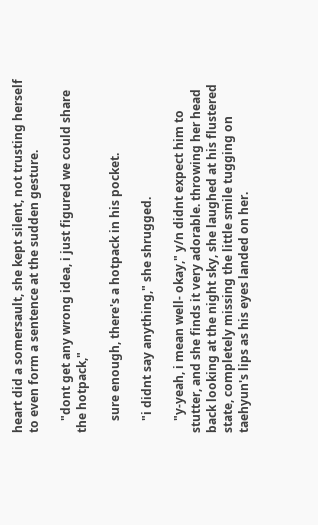heart did a somersault, she kept silent, not trusting herself to even form a sentence at the sudden gesture.

    "dont get any wrong idea, i just figured we could share the hotpack,"

    sure enough, there's a hotpack in his pocket.

    "i didnt say anything," she shrugged.

    "y-yeah, i mean well- okay," y/n didnt expect him to stutter, and she finds it very adorable. throwing her head back looking at the night sky, she laughed at his flustered state, completely missing the little smile tugging on taehyun's lips as his eyes landed on her.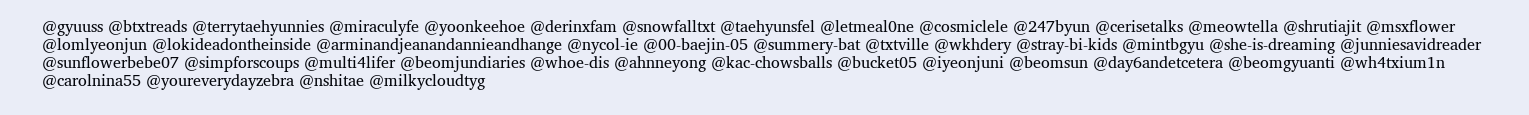@gyuuss @btxtreads @terrytaehyunnies @miraculyfe @yoonkeehoe @derinxfam @snowfalltxt @taehyunsfel @letmeal0ne @cosmiclele @247byun @cerisetalks @meowtella @shrutiajit @msxflower @lomlyeonjun @lokideadontheinside @arminandjeanandannieandhange @nycol-ie @00-baejin-05 @summery-bat @txtville @wkhdery @stray-bi-kids @mintbgyu @she-is-dreaming @junniesavidreader @sunflowerbebe07 @simpforscoups @multi4lifer @beomjundiaries @whoe-dis @ahnneyong @kac-chowsballs @bucket05 @iyeonjuni @beomsun @day6andetcetera @beomgyuanti @wh4txium1n @carolnina55 @youreverydayzebra @nshitae @milkycloudtyg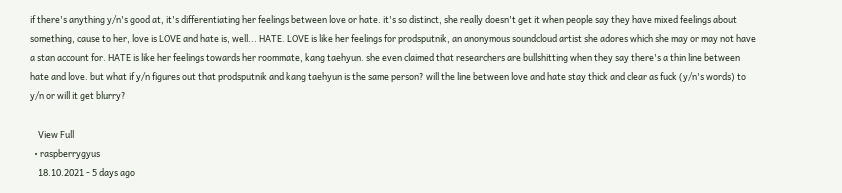if there's anything y/n's good at, it's differentiating her feelings between love or hate. it's so distinct, she really doesn't get it when people say they have mixed feelings about something, cause to her, love is LOVE and hate is, well... HATE. LOVE is like her feelings for prodsputnik, an anonymous soundcloud artist she adores which she may or may not have a stan account for. HATE is like her feelings towards her roommate, kang taehyun. she even claimed that researchers are bullshitting when they say there's a thin line between hate and love. but what if y/n figures out that prodsputnik and kang taehyun is the same person? will the line between love and hate stay thick and clear as fuck (y/n's words) to y/n or will it get blurry?

    View Full
  • raspberrygyus
    18.10.2021 - 5 days ago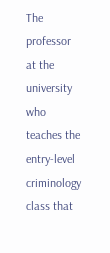The professor at the university who teaches the entry-level criminology class that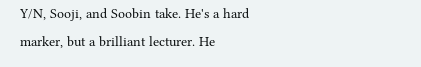Y/N, Sooji, and Soobin take. He's a hard marker, but a brilliant lecturer. He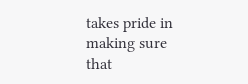takes pride in making sure that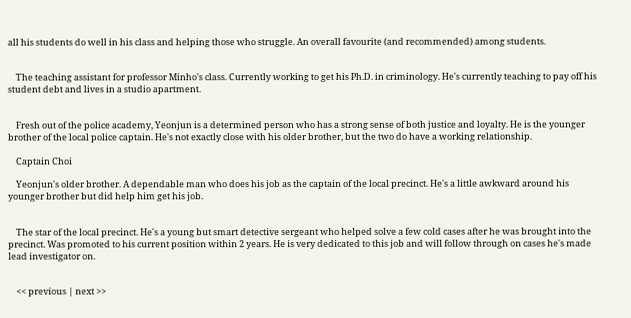all his students do well in his class and helping those who struggle. An overall favourite (and recommended) among students.


    The teaching assistant for professor Minho's class. Currently working to get his Ph.D. in criminology. He's currently teaching to pay off his student debt and lives in a studio apartment.


    Fresh out of the police academy, Yeonjun is a determined person who has a strong sense of both justice and loyalty. He is the younger brother of the local police captain. He's not exactly close with his older brother, but the two do have a working relationship.

    Captain Choi

    Yeonjun's older brother. A dependable man who does his job as the captain of the local precinct. He's a little awkward around his younger brother but did help him get his job.


    The star of the local precinct. He's a young but smart detective sergeant who helped solve a few cold cases after he was brought into the precinct. Was promoted to his current position within 2 years. He is very dedicated to this job and will follow through on cases he's made lead investigator on.


    << previous | next >>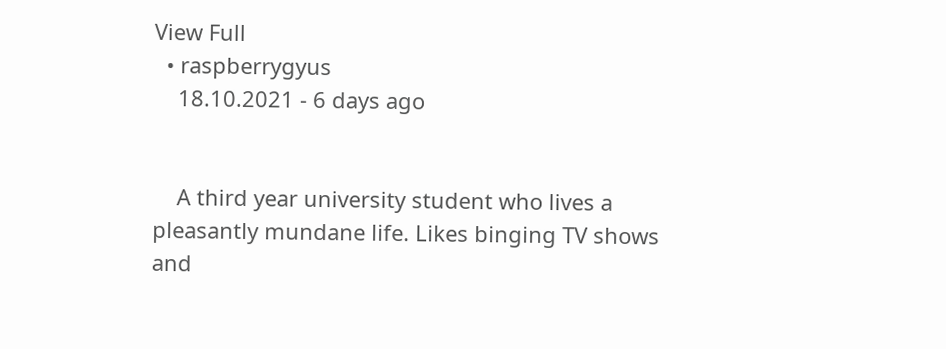View Full
  • raspberrygyus
    18.10.2021 - 6 days ago


    A third year university student who lives a pleasantly mundane life. Likes binging TV shows and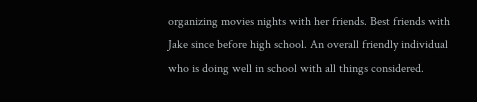organizing movies nights with her friends. Best friends with Jake since before high school. An overall friendly individual who is doing well in school with all things considered.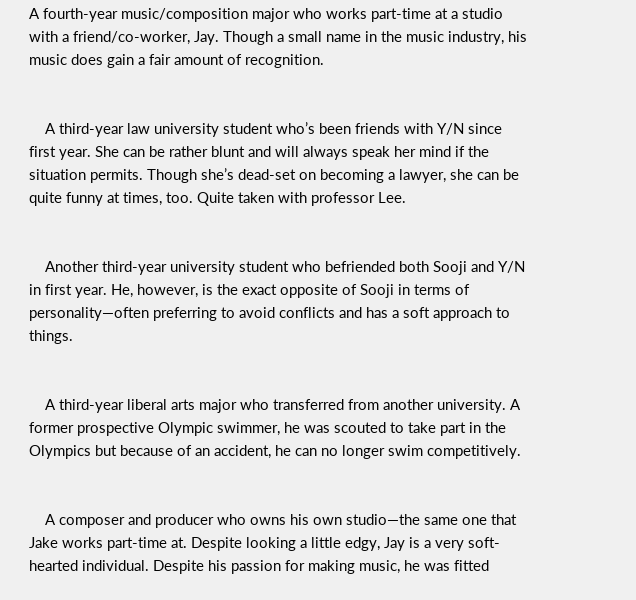A fourth-year music/composition major who works part-time at a studio with a friend/co-worker, Jay. Though a small name in the music industry, his music does gain a fair amount of recognition.


    A third-year law university student who’s been friends with Y/N since first year. She can be rather blunt and will always speak her mind if the situation permits. Though she’s dead-set on becoming a lawyer, she can be quite funny at times, too. Quite taken with professor Lee.


    Another third-year university student who befriended both Sooji and Y/N in first year. He, however, is the exact opposite of Sooji in terms of personality—often preferring to avoid conflicts and has a soft approach to things.


    A third-year liberal arts major who transferred from another university. A former prospective Olympic swimmer, he was scouted to take part in the Olympics but because of an accident, he can no longer swim competitively.


    A composer and producer who owns his own studio—the same one that Jake works part-time at. Despite looking a little edgy, Jay is a very soft-hearted individual. Despite his passion for making music, he was fitted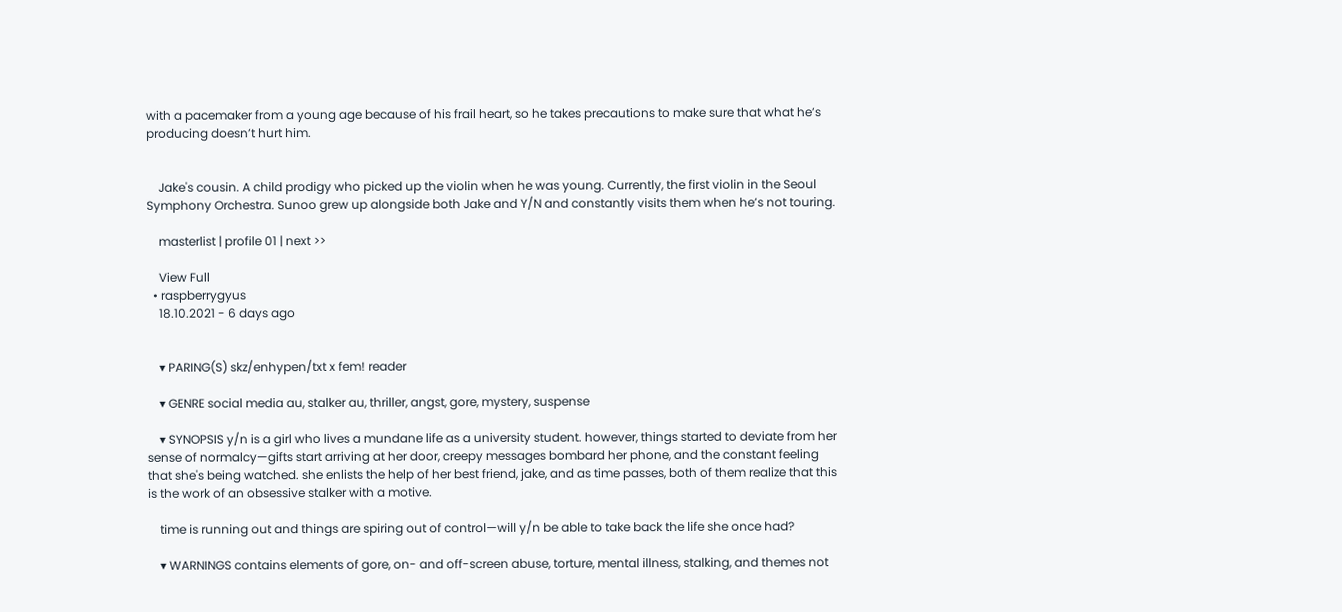with a pacemaker from a young age because of his frail heart, so he takes precautions to make sure that what he’s producing doesn’t hurt him.


    Jake's cousin. A child prodigy who picked up the violin when he was young. Currently, the first violin in the Seoul Symphony Orchestra. Sunoo grew up alongside both Jake and Y/N and constantly visits them when he’s not touring.

    masterlist | profile 01 | next >>

    View Full
  • raspberrygyus
    18.10.2021 - 6 days ago


    ▾ PARING(S) skz/enhypen/txt x fem! reader

    ▾ GENRE social media au, stalker au, thriller, angst, gore, mystery, suspense

    ▾ SYNOPSIS y/n is a girl who lives a mundane life as a university student. however, things started to deviate from her sense of normalcy—gifts start arriving at her door, creepy messages bombard her phone, and the constant feeling that she's being watched. she enlists the help of her best friend, jake, and as time passes, both of them realize that this is the work of an obsessive stalker with a motive.

    time is running out and things are spiring out of control—will y/n be able to take back the life she once had?

    ▾ WARNINGS contains elements of gore, on- and off-screen abuse, torture, mental illness, stalking, and themes not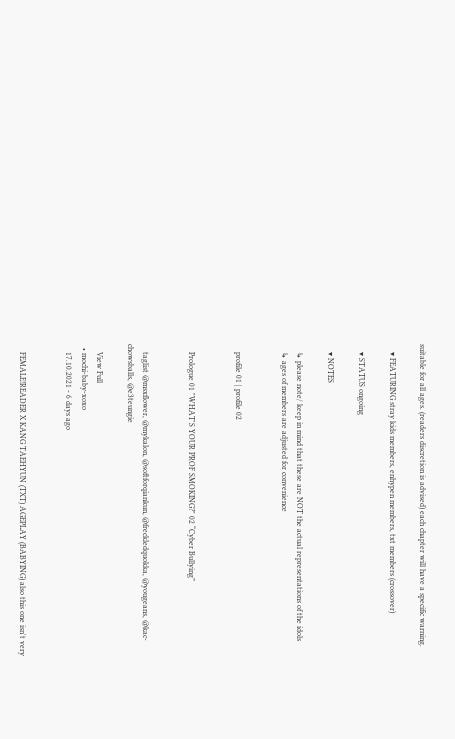suitable for all ages. (readers discretion is advised) each chapter will have a specific warning.

    ▾ FEATURING stray kids members, enhypen members, txt members (crossover)

    ▾ STATUS ongoing

    ▾ NOTES

    ↳ please note/ keep in mind that these are NOT the actual representations of the idols
    ↳ ages of members are adjusted for convenience


    profile 01 | profile 02


    Prologue 01 "WHAT'S YOUR PROF SMOKING?" 02 “Cyber Bullying”


    taglist @msxflower, @mykalon, @softforqiankun, @freckledquokka, @yougeans, @kac-chowsballs, @e3teungie

    View Full
  • mochi-baby-xoxo
    17.10.2021 - 6 days ago


    FEMALE!READER X KANG TAEHYUN (TXT) AGEPLAY (BABYING) also this one isn't very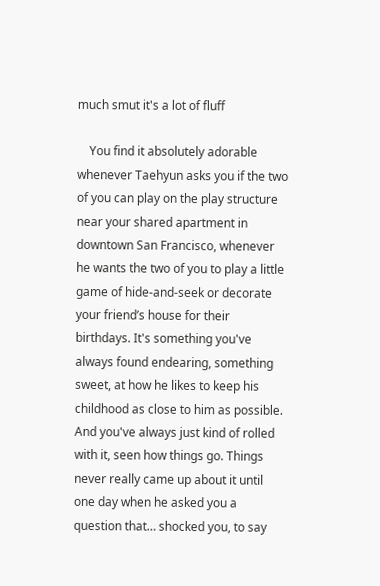much smut it's a lot of fluff

    You find it absolutely adorable whenever Taehyun asks you if the two of you can play on the play structure near your shared apartment in downtown San Francisco, whenever he wants the two of you to play a little game of hide-and-seek or decorate your friend’s house for their birthdays. It's something you've always found endearing, something sweet, at how he likes to keep his childhood as close to him as possible. And you've always just kind of rolled with it, seen how things go. Things never really came up about it until one day when he asked you a question that… shocked you, to say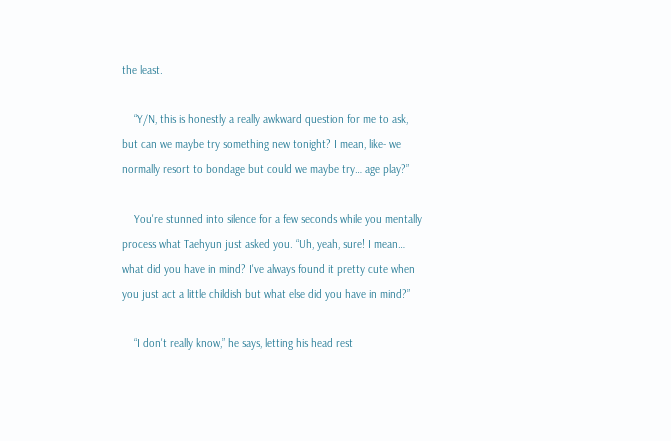the least.

    “Y/N, this is honestly a really awkward question for me to ask, but can we maybe try something new tonight? I mean, like- we normally resort to bondage but could we maybe try… age play?”

    You're stunned into silence for a few seconds while you mentally process what Taehyun just asked you. “Uh, yeah, sure! I mean… what did you have in mind? I've always found it pretty cute when you just act a little childish but what else did you have in mind?”

    “I don't really know,” he says, letting his head rest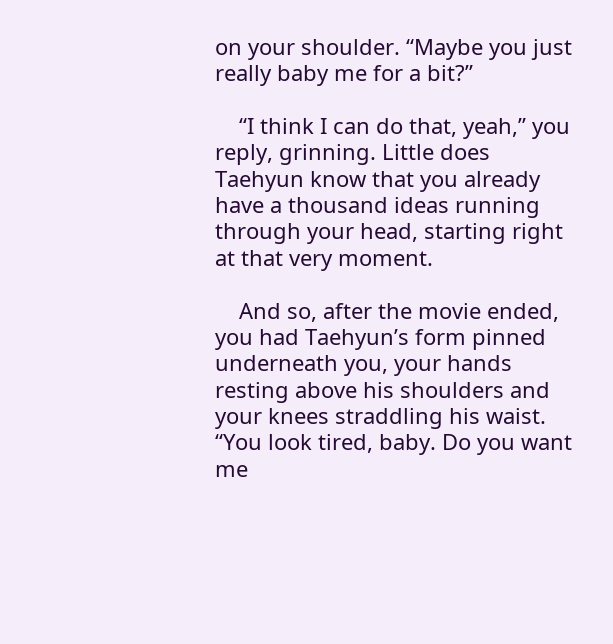on your shoulder. “Maybe you just really baby me for a bit?”

    “I think I can do that, yeah,” you reply, grinning. Little does Taehyun know that you already have a thousand ideas running through your head, starting right at that very moment.

    And so, after the movie ended, you had Taehyun’s form pinned underneath you, your hands resting above his shoulders and your knees straddling his waist. “You look tired, baby. Do you want me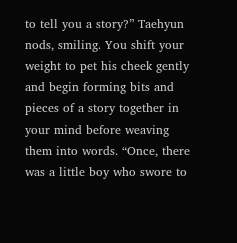to tell you a story?” Taehyun nods, smiling. You shift your weight to pet his cheek gently and begin forming bits and pieces of a story together in your mind before weaving them into words. “Once, there was a little boy who swore to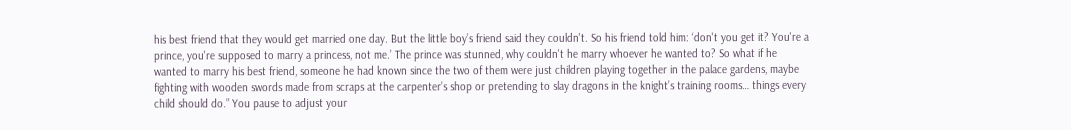his best friend that they would get married one day. But the little boy’s friend said they couldn't. So his friend told him: ‘don't you get it? You're a prince, you're supposed to marry a princess, not me.’ The prince was stunned, why couldn't he marry whoever he wanted to? So what if he wanted to marry his best friend, someone he had known since the two of them were just children playing together in the palace gardens, maybe fighting with wooden swords made from scraps at the carpenter’s shop or pretending to slay dragons in the knight’s training rooms… things every child should do.” You pause to adjust your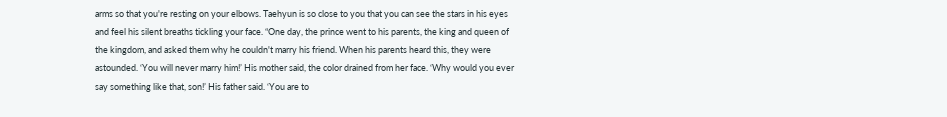arms so that you're resting on your elbows. Taehyun is so close to you that you can see the stars in his eyes and feel his silent breaths tickling your face. “One day, the prince went to his parents, the king and queen of the kingdom, and asked them why he couldn't marry his friend. When his parents heard this, they were astounded. ‘You will never marry him!’ His mother said, the color drained from her face. ‘Why would you ever say something like that, son!’ His father said. ‘You are to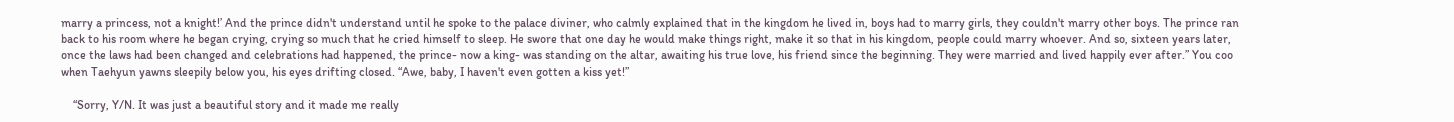marry a princess, not a knight!’ And the prince didn't understand until he spoke to the palace diviner, who calmly explained that in the kingdom he lived in, boys had to marry girls, they couldn't marry other boys. The prince ran back to his room where he began crying, crying so much that he cried himself to sleep. He swore that one day he would make things right, make it so that in his kingdom, people could marry whoever. And so, sixteen years later, once the laws had been changed and celebrations had happened, the prince- now a king- was standing on the altar, awaiting his true love, his friend since the beginning. They were married and lived happily ever after.” You coo when Taehyun yawns sleepily below you, his eyes drifting closed. “Awe, baby, I haven't even gotten a kiss yet!”

    “Sorry, Y/N. It was just a beautiful story and it made me really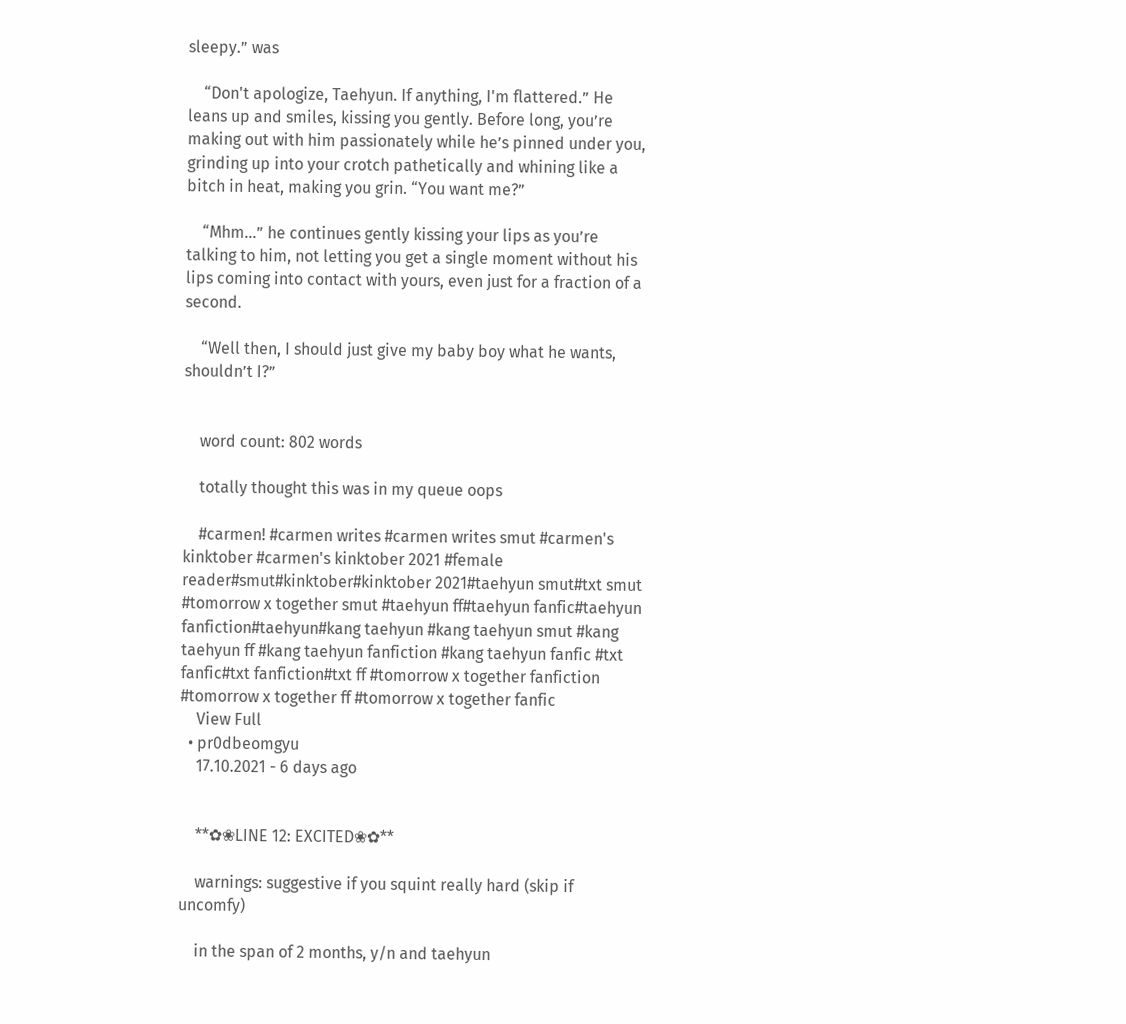sleepy.” was

    “Don't apologize, Taehyun. If anything, I'm flattered.” He leans up and smiles, kissing you gently. Before long, you’re making out with him passionately while he’s pinned under you, grinding up into your crotch pathetically and whining like a bitch in heat, making you grin. “You want me?”

    “Mhm…” he continues gently kissing your lips as you’re talking to him, not letting you get a single moment without his lips coming into contact with yours, even just for a fraction of a second.

    “Well then, I should just give my baby boy what he wants, shouldn’t I?”


    word count: 802 words

    totally thought this was in my queue oops

    #carmen! #carmen writes #carmen writes smut #carmen's kinktober #carmen's kinktober 2021 #female reader#smut#kinktober#kinktober 2021#taehyun smut#txt smut #tomorrow x together smut #taehyun ff#taehyun fanfic#taehyun fanfiction#taehyun#kang taehyun #kang taehyun smut #kang taehyun ff #kang taehyun fanfiction #kang taehyun fanfic #txt fanfic#txt fanfiction#txt ff #tomorrow x together fanfiction #tomorrow x together ff #tomorrow x together fanfic
    View Full
  • pr0dbeomgyu
    17.10.2021 - 6 days ago


    **✿❀LINE 12: EXCITED❀✿**

    warnings: suggestive if you squint really hard (skip if uncomfy)

    in the span of 2 months, y/n and taehyun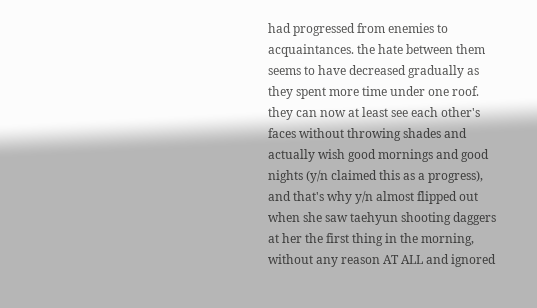had progressed from enemies to acquaintances. the hate between them seems to have decreased gradually as they spent more time under one roof. they can now at least see each other's faces without throwing shades and actually wish good mornings and good nights (y/n claimed this as a progress), and that's why y/n almost flipped out when she saw taehyun shooting daggers at her the first thing in the morning, without any reason AT ALL and ignored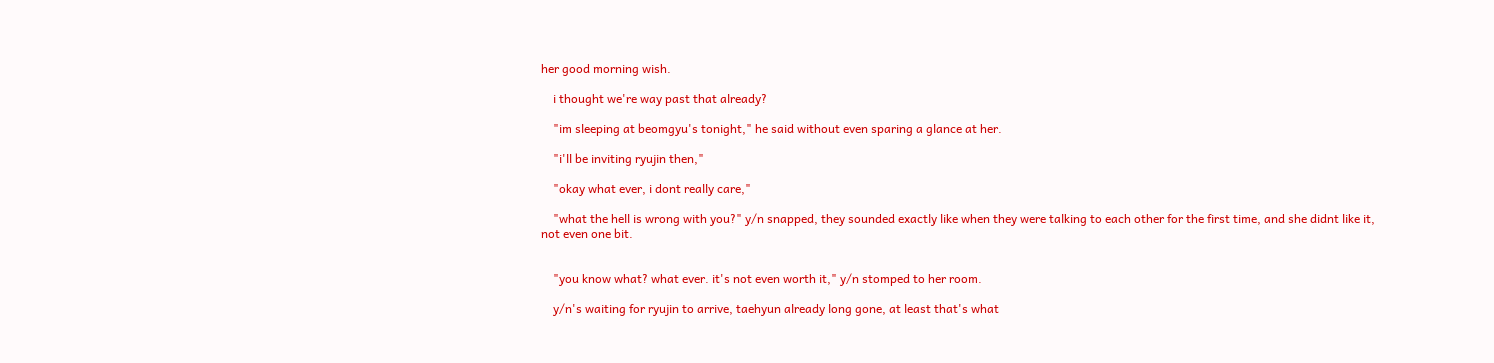her good morning wish.

    i thought we're way past that already?

    "im sleeping at beomgyu's tonight," he said without even sparing a glance at her.

    "i'll be inviting ryujin then,"

    "okay what ever, i dont really care,"

    "what the hell is wrong with you?" y/n snapped, they sounded exactly like when they were talking to each other for the first time, and she didnt like it, not even one bit.


    "you know what? what ever. it's not even worth it," y/n stomped to her room.

    y/n's waiting for ryujin to arrive, taehyun already long gone, at least that's what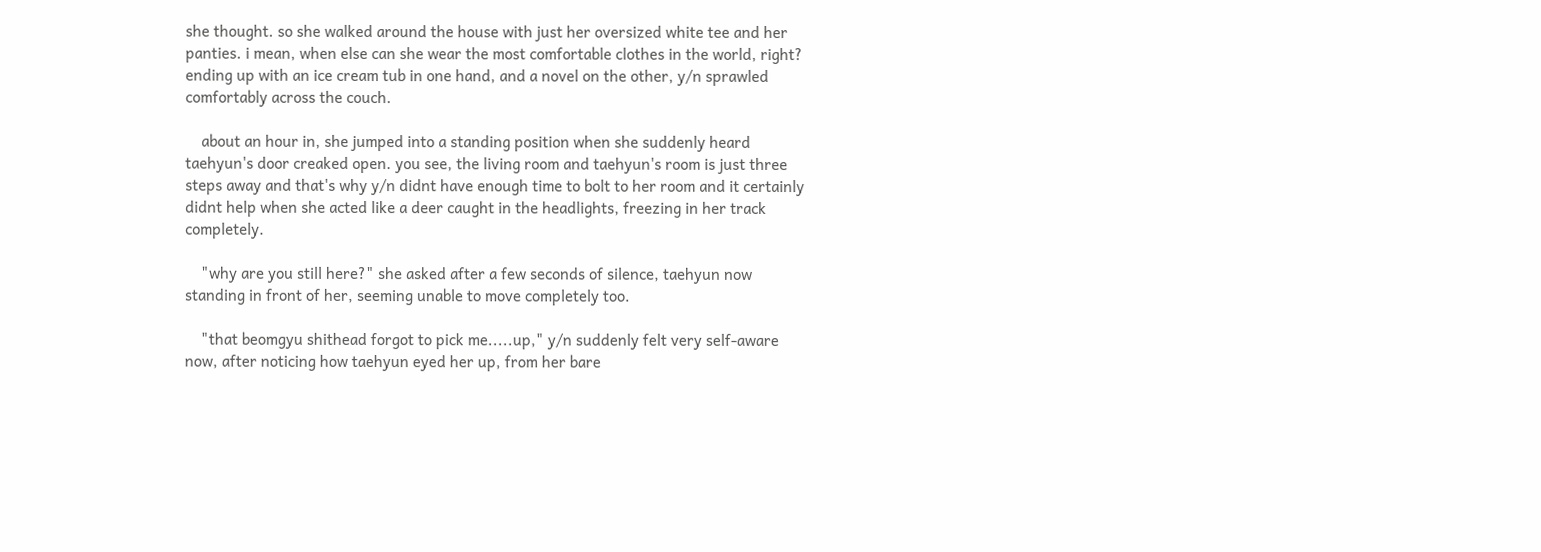she thought. so she walked around the house with just her oversized white tee and her panties. i mean, when else can she wear the most comfortable clothes in the world, right? ending up with an ice cream tub in one hand, and a novel on the other, y/n sprawled comfortably across the couch.

    about an hour in, she jumped into a standing position when she suddenly heard taehyun's door creaked open. you see, the living room and taehyun's room is just three steps away and that's why y/n didnt have enough time to bolt to her room and it certainly didnt help when she acted like a deer caught in the headlights, freezing in her track completely.

    "why are you still here?" she asked after a few seconds of silence, taehyun now standing in front of her, seeming unable to move completely too.

    "that beomgyu shithead forgot to pick me.....up," y/n suddenly felt very self-aware now, after noticing how taehyun eyed her up, from her bare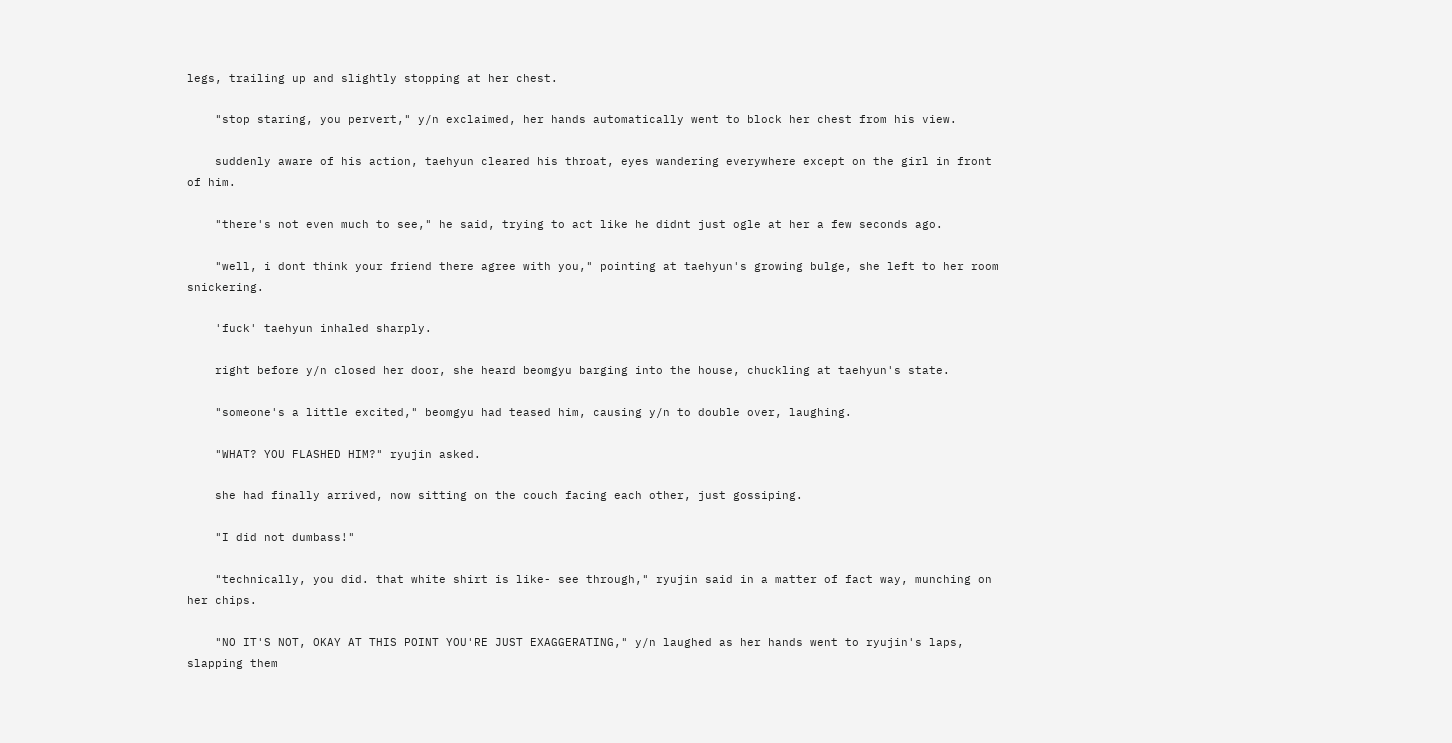legs, trailing up and slightly stopping at her chest.

    "stop staring, you pervert," y/n exclaimed, her hands automatically went to block her chest from his view.

    suddenly aware of his action, taehyun cleared his throat, eyes wandering everywhere except on the girl in front of him.

    "there's not even much to see," he said, trying to act like he didnt just ogle at her a few seconds ago.

    "well, i dont think your friend there agree with you," pointing at taehyun's growing bulge, she left to her room snickering.

    'fuck' taehyun inhaled sharply.

    right before y/n closed her door, she heard beomgyu barging into the house, chuckling at taehyun's state.

    "someone's a little excited," beomgyu had teased him, causing y/n to double over, laughing.

    "WHAT? YOU FLASHED HIM?" ryujin asked.

    she had finally arrived, now sitting on the couch facing each other, just gossiping.

    "I did not dumbass!"

    "technically, you did. that white shirt is like- see through," ryujin said in a matter of fact way, munching on her chips.

    "NO IT'S NOT, OKAY AT THIS POINT YOU'RE JUST EXAGGERATING," y/n laughed as her hands went to ryujin's laps, slapping them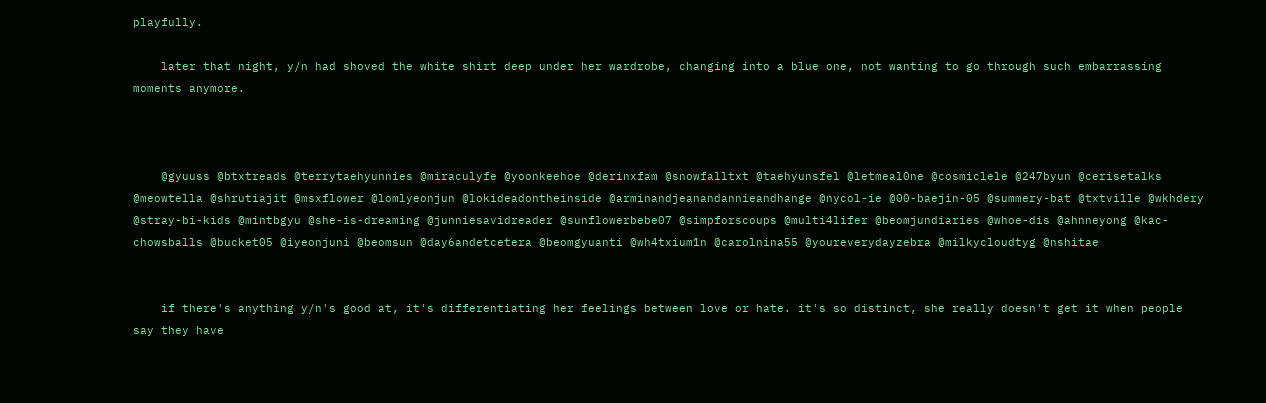playfully.

    later that night, y/n had shoved the white shirt deep under her wardrobe, changing into a blue one, not wanting to go through such embarrassing moments anymore.



    @gyuuss @btxtreads @terrytaehyunnies @miraculyfe @yoonkeehoe @derinxfam @snowfalltxt @taehyunsfel @letmeal0ne @cosmiclele @247byun @cerisetalks @meowtella @shrutiajit @msxflower @lomlyeonjun @lokideadontheinside @arminandjeanandannieandhange @nycol-ie @00-baejin-05 @summery-bat @txtville @wkhdery @stray-bi-kids @mintbgyu @she-is-dreaming @junniesavidreader @sunflowerbebe07 @simpforscoups @multi4lifer @beomjundiaries @whoe-dis @ahnneyong @kac-chowsballs @bucket05 @iyeonjuni @beomsun @day6andetcetera @beomgyuanti @wh4txium1n @carolnina55 @youreverydayzebra @milkycloudtyg @nshitae


    if there's anything y/n's good at, it's differentiating her feelings between love or hate. it's so distinct, she really doesn't get it when people say they have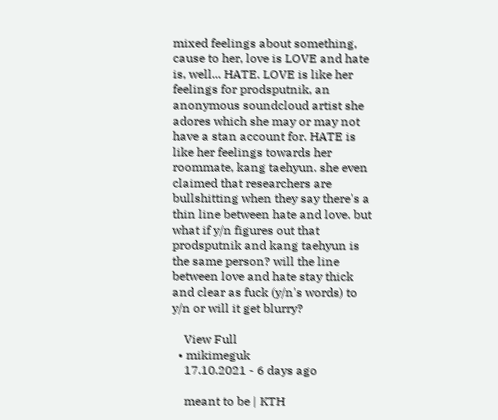mixed feelings about something, cause to her, love is LOVE and hate is, well... HATE. LOVE is like her feelings for prodsputnik, an anonymous soundcloud artist she adores which she may or may not have a stan account for. HATE is like her feelings towards her roommate, kang taehyun. she even claimed that researchers are bullshitting when they say there's a thin line between hate and love. but what if y/n figures out that prodsputnik and kang taehyun is the same person? will the line between love and hate stay thick and clear as fuck (y/n's words) to y/n or will it get blurry?

    View Full
  • mikimeguk
    17.10.2021 - 6 days ago

    meant to be | KTH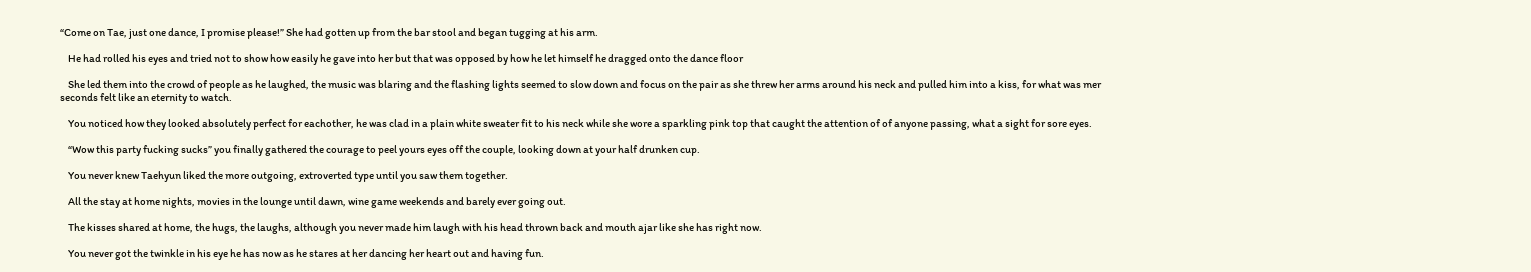“Come on Tae, just one dance, I promise please!” She had gotten up from the bar stool and began tugging at his arm.

    He had rolled his eyes and tried not to show how easily he gave into her but that was opposed by how he let himself he dragged onto the dance floor

    She led them into the crowd of people as he laughed, the music was blaring and the flashing lights seemed to slow down and focus on the pair as she threw her arms around his neck and pulled him into a kiss, for what was mer seconds felt like an eternity to watch.

    You noticed how they looked absolutely perfect for eachother, he was clad in a plain white sweater fit to his neck while she wore a sparkling pink top that caught the attention of of anyone passing, what a sight for sore eyes.

    “Wow this party fucking sucks” you finally gathered the courage to peel yours eyes off the couple, looking down at your half drunken cup.

    You never knew Taehyun liked the more outgoing, extroverted type until you saw them together.

    All the stay at home nights, movies in the lounge until dawn, wine game weekends and barely ever going out.

    The kisses shared at home, the hugs, the laughs, although you never made him laugh with his head thrown back and mouth ajar like she has right now.

    You never got the twinkle in his eye he has now as he stares at her dancing her heart out and having fun.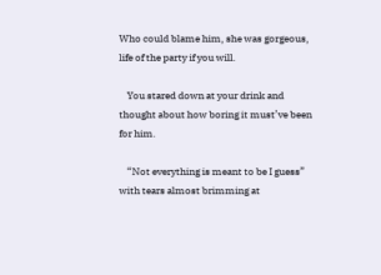Who could blame him, she was gorgeous, life of the party if you will.

    You stared down at your drink and thought about how boring it must’ve been for him.

    “Not everything is meant to be I guess” with tears almost brimming at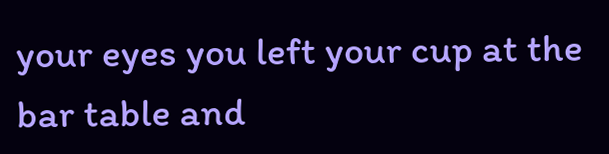your eyes you left your cup at the bar table and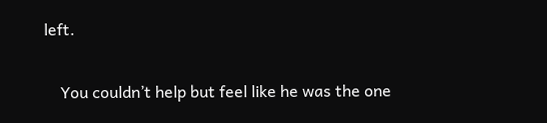left.

    You couldn’t help but feel like he was the one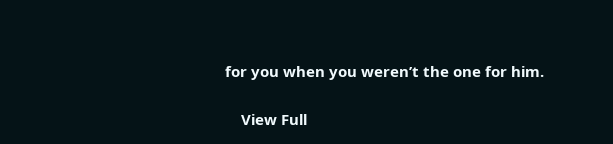for you when you weren’t the one for him.

    View Full